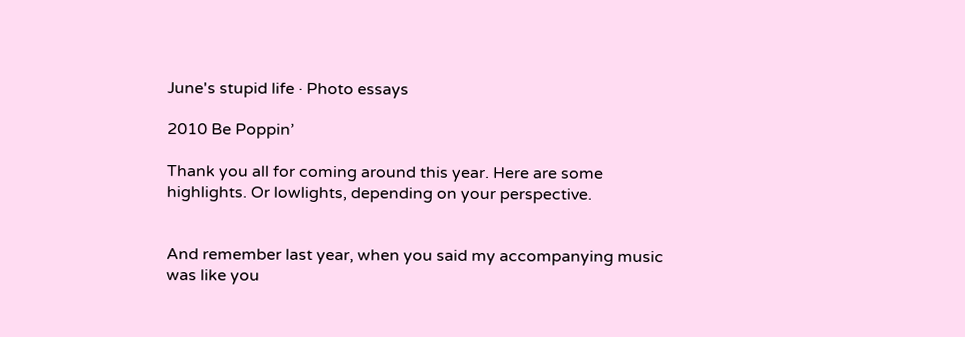June's stupid life · Photo essays

2010 Be Poppin’

Thank you all for coming around this year. Here are some highlights. Or lowlights, depending on your perspective.


And remember last year, when you said my accompanying music was like you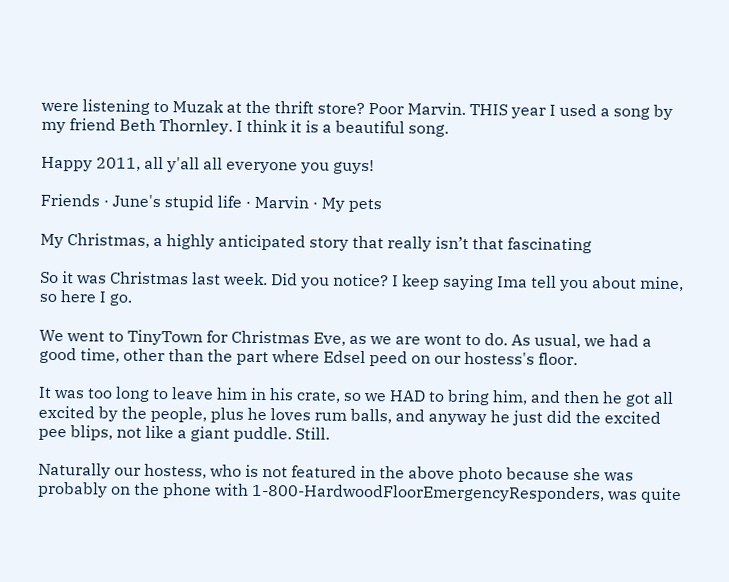were listening to Muzak at the thrift store? Poor Marvin. THIS year I used a song by my friend Beth Thornley. I think it is a beautiful song.

Happy 2011, all y'all all everyone you guys!

Friends · June's stupid life · Marvin · My pets

My Christmas, a highly anticipated story that really isn’t that fascinating

So it was Christmas last week. Did you notice? I keep saying Ima tell you about mine, so here I go.

We went to TinyTown for Christmas Eve, as we are wont to do. As usual, we had a good time, other than the part where Edsel peed on our hostess's floor.

It was too long to leave him in his crate, so we HAD to bring him, and then he got all excited by the people, plus he loves rum balls, and anyway he just did the excited pee blips, not like a giant puddle. Still.

Naturally our hostess, who is not featured in the above photo because she was probably on the phone with 1-800-HardwoodFloorEmergencyResponders, was quite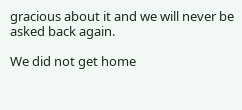gracious about it and we will never be asked back again.

We did not get home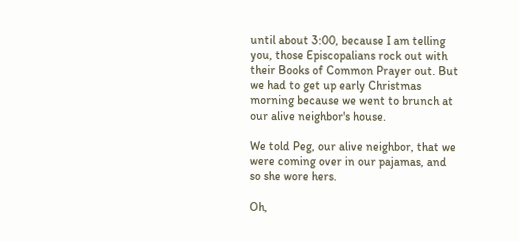until about 3:00, because I am telling you, those Episcopalians rock out with their Books of Common Prayer out. But we had to get up early Christmas morning because we went to brunch at our alive neighbor's house.

We told Peg, our alive neighbor, that we were coming over in our pajamas, and so she wore hers.

Oh,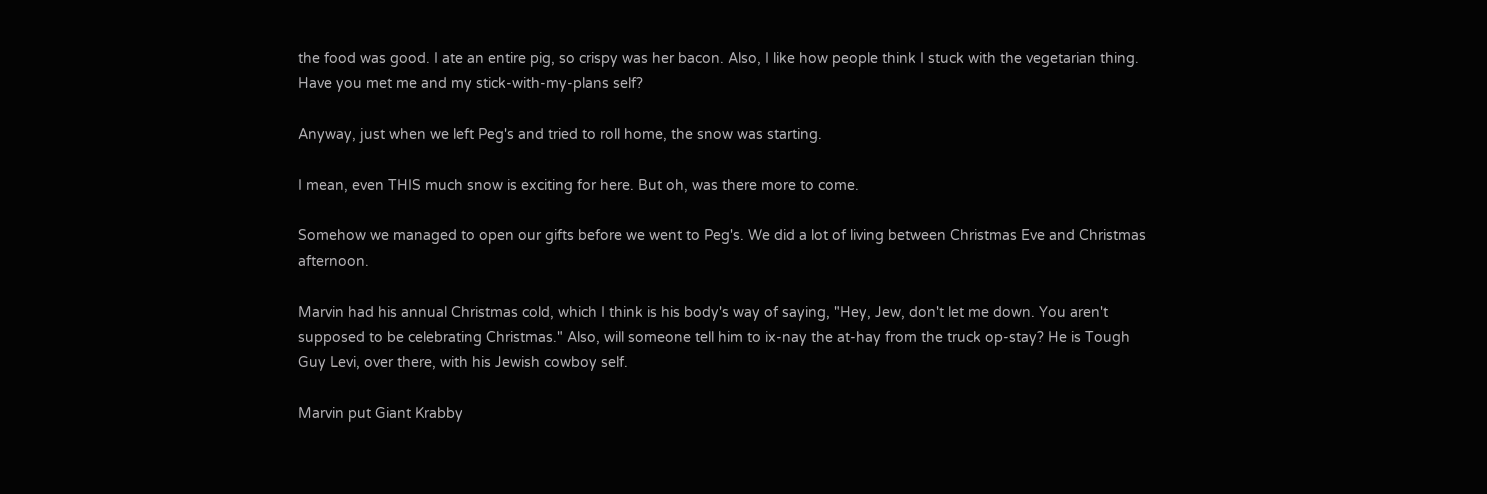the food was good. I ate an entire pig, so crispy was her bacon. Also, I like how people think I stuck with the vegetarian thing. Have you met me and my stick-with-my-plans self?

Anyway, just when we left Peg's and tried to roll home, the snow was starting.

I mean, even THIS much snow is exciting for here. But oh, was there more to come.

Somehow we managed to open our gifts before we went to Peg's. We did a lot of living between Christmas Eve and Christmas afternoon.

Marvin had his annual Christmas cold, which I think is his body's way of saying, "Hey, Jew, don't let me down. You aren't supposed to be celebrating Christmas." Also, will someone tell him to ix-nay the at-hay from the truck op-stay? He is Tough Guy Levi, over there, with his Jewish cowboy self.

Marvin put Giant Krabby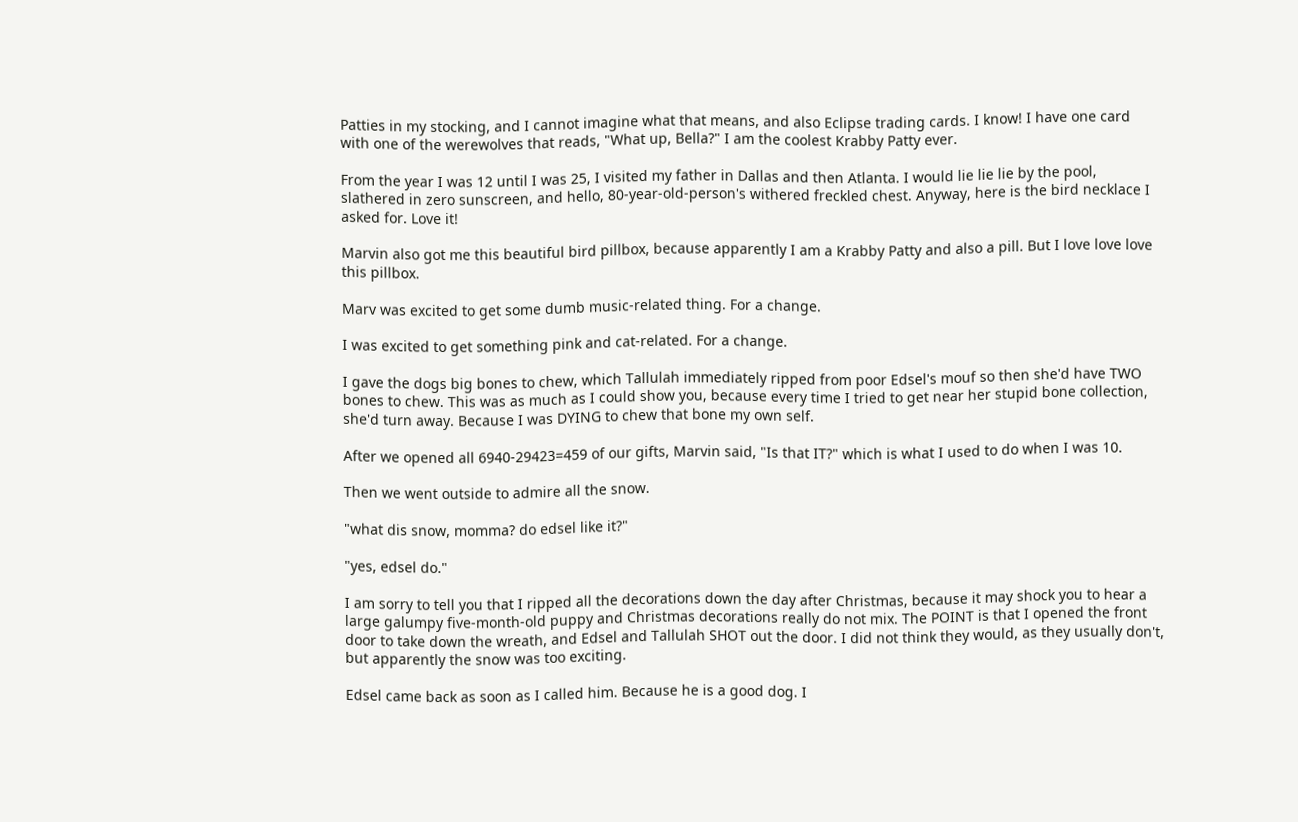Patties in my stocking, and I cannot imagine what that means, and also Eclipse trading cards. I know! I have one card with one of the werewolves that reads, "What up, Bella?" I am the coolest Krabby Patty ever.

From the year I was 12 until I was 25, I visited my father in Dallas and then Atlanta. I would lie lie lie by the pool, slathered in zero sunscreen, and hello, 80-year-old-person's withered freckled chest. Anyway, here is the bird necklace I asked for. Love it!

Marvin also got me this beautiful bird pillbox, because apparently I am a Krabby Patty and also a pill. But I love love love this pillbox.

Marv was excited to get some dumb music-related thing. For a change.

I was excited to get something pink and cat-related. For a change.

I gave the dogs big bones to chew, which Tallulah immediately ripped from poor Edsel's mouf so then she'd have TWO bones to chew. This was as much as I could show you, because every time I tried to get near her stupid bone collection, she'd turn away. Because I was DYING to chew that bone my own self.

After we opened all 6940-29423=459 of our gifts, Marvin said, "Is that IT?" which is what I used to do when I was 10.

Then we went outside to admire all the snow.

"what dis snow, momma? do edsel like it?"

"yes, edsel do."

I am sorry to tell you that I ripped all the decorations down the day after Christmas, because it may shock you to hear a large galumpy five-month-old puppy and Christmas decorations really do not mix. The POINT is that I opened the front door to take down the wreath, and Edsel and Tallulah SHOT out the door. I did not think they would, as they usually don't, but apparently the snow was too exciting.

Edsel came back as soon as I called him. Because he is a good dog. I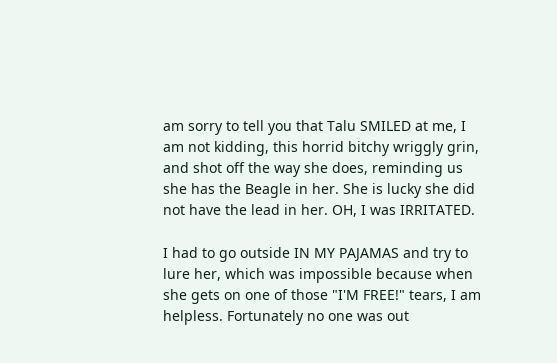am sorry to tell you that Talu SMILED at me, I am not kidding, this horrid bitchy wriggly grin, and shot off the way she does, reminding us she has the Beagle in her. She is lucky she did not have the lead in her. OH, I was IRRITATED.

I had to go outside IN MY PAJAMAS and try to lure her, which was impossible because when she gets on one of those "I'M FREE!" tears, I am helpless. Fortunately no one was out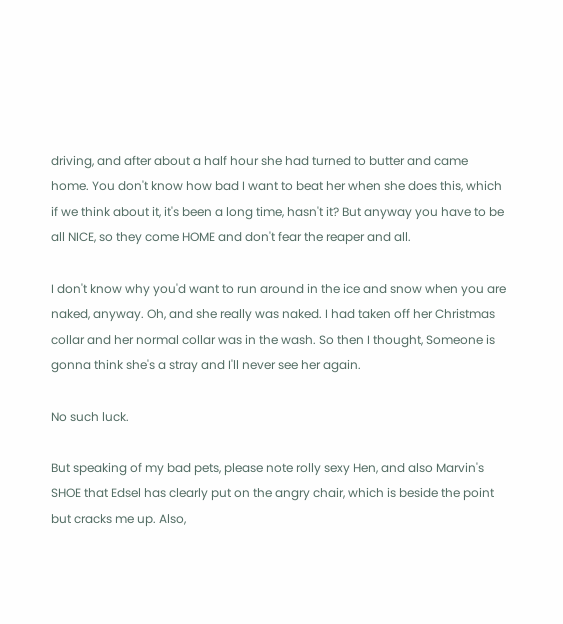driving, and after about a half hour she had turned to butter and came home. You don't know how bad I want to beat her when she does this, which if we think about it, it's been a long time, hasn't it? But anyway you have to be all NICE, so they come HOME and don't fear the reaper and all.

I don't know why you'd want to run around in the ice and snow when you are naked, anyway. Oh, and she really was naked. I had taken off her Christmas collar and her normal collar was in the wash. So then I thought, Someone is gonna think she's a stray and I'll never see her again.

No such luck.

But speaking of my bad pets, please note rolly sexy Hen, and also Marvin's SHOE that Edsel has clearly put on the angry chair, which is beside the point but cracks me up. Also,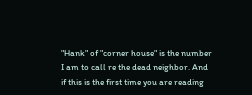"Hank" of "corner house" is the number I am to call re the dead neighbor. And if this is the first time you are reading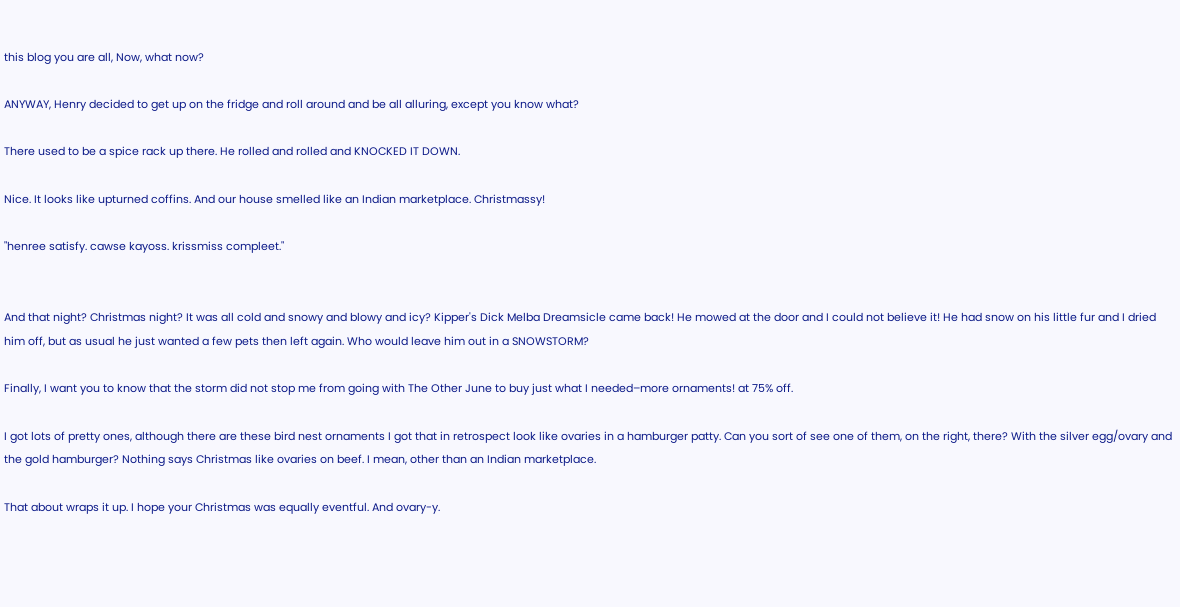this blog you are all, Now, what now?

ANYWAY, Henry decided to get up on the fridge and roll around and be all alluring, except you know what?

There used to be a spice rack up there. He rolled and rolled and KNOCKED IT DOWN.

Nice. It looks like upturned coffins. And our house smelled like an Indian marketplace. Christmassy!

"henree satisfy. cawse kayoss. krissmiss compleet."


And that night? Christmas night? It was all cold and snowy and blowy and icy? Kipper's Dick Melba Dreamsicle came back! He mowed at the door and I could not believe it! He had snow on his little fur and I dried him off, but as usual he just wanted a few pets then left again. Who would leave him out in a SNOWSTORM?

Finally, I want you to know that the storm did not stop me from going with The Other June to buy just what I needed–more ornaments! at 75% off.

I got lots of pretty ones, although there are these bird nest ornaments I got that in retrospect look like ovaries in a hamburger patty. Can you sort of see one of them, on the right, there? With the silver egg/ovary and the gold hamburger? Nothing says Christmas like ovaries on beef. I mean, other than an Indian marketplace.

That about wraps it up. I hope your Christmas was equally eventful. And ovary-y.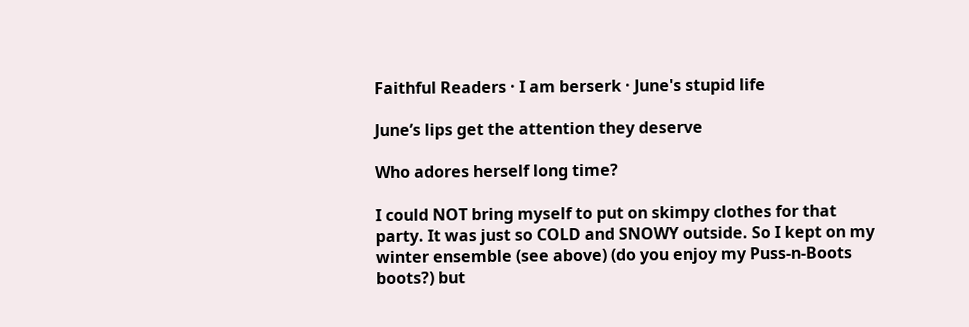Faithful Readers · I am berserk · June's stupid life

June’s lips get the attention they deserve

Who adores herself long time?

I could NOT bring myself to put on skimpy clothes for that party. It was just so COLD and SNOWY outside. So I kept on my winter ensemble (see above) (do you enjoy my Puss-n-Boots boots?) but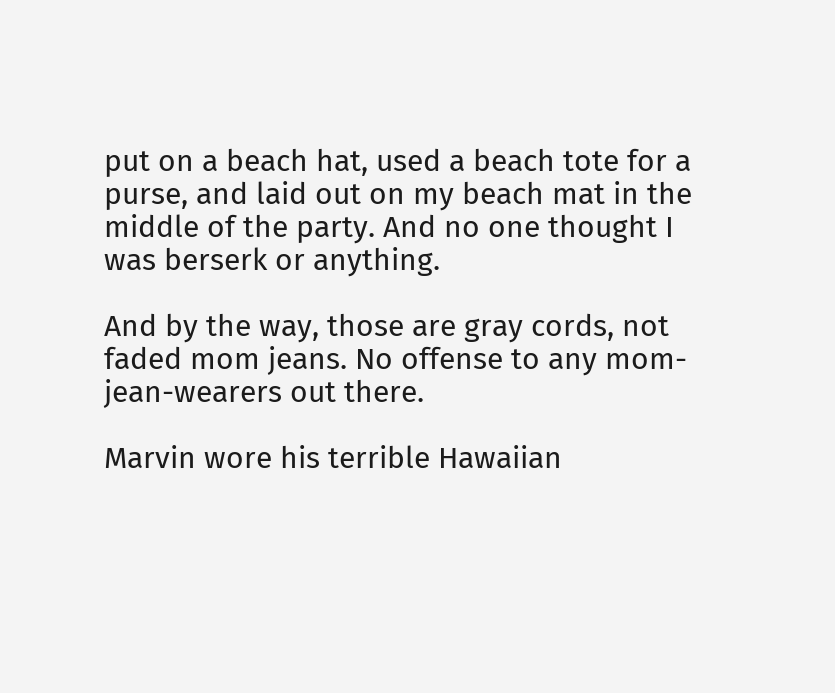put on a beach hat, used a beach tote for a purse, and laid out on my beach mat in the middle of the party. And no one thought I was berserk or anything.

And by the way, those are gray cords, not faded mom jeans. No offense to any mom-jean-wearers out there.

Marvin wore his terrible Hawaiian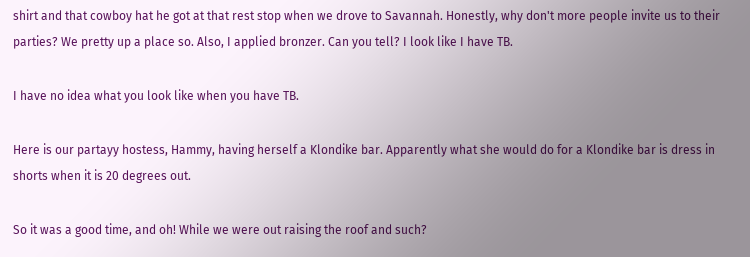shirt and that cowboy hat he got at that rest stop when we drove to Savannah. Honestly, why don't more people invite us to their parties? We pretty up a place so. Also, I applied bronzer. Can you tell? I look like I have TB.

I have no idea what you look like when you have TB.

Here is our partayy hostess, Hammy, having herself a Klondike bar. Apparently what she would do for a Klondike bar is dress in shorts when it is 20 degrees out.

So it was a good time, and oh! While we were out raising the roof and such?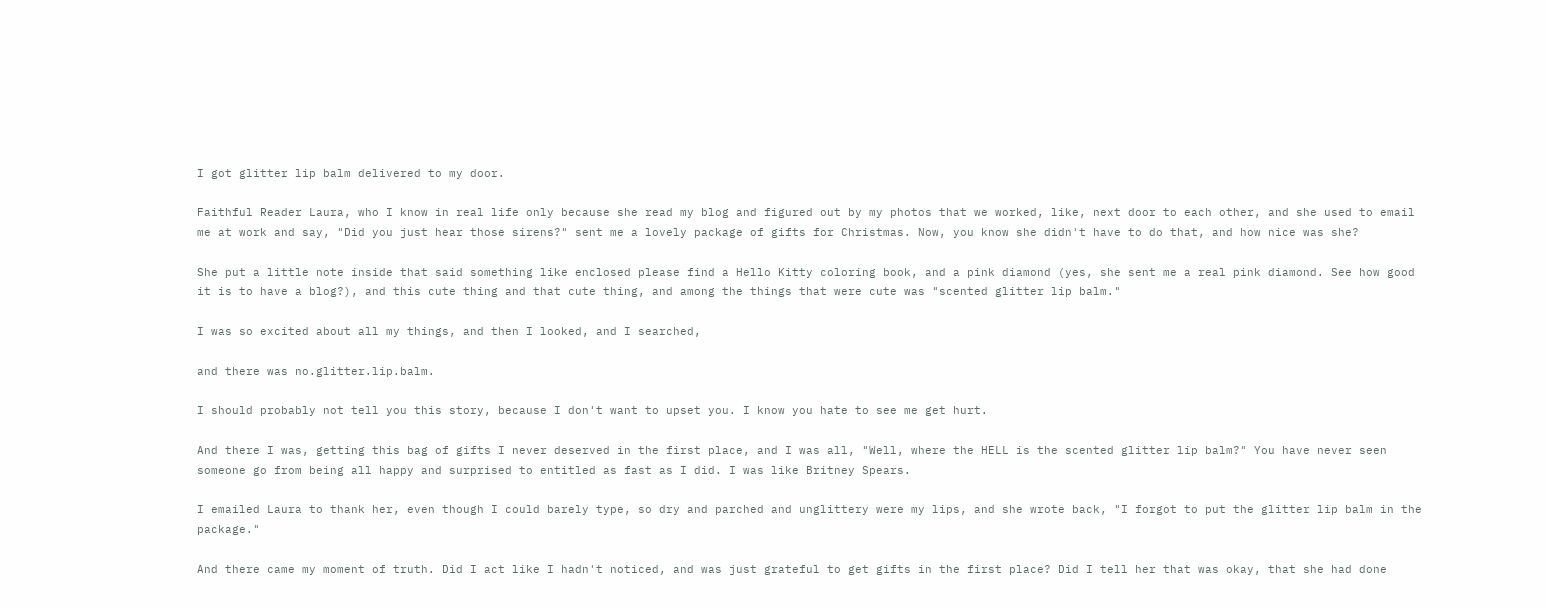I got glitter lip balm delivered to my door.

Faithful Reader Laura, who I know in real life only because she read my blog and figured out by my photos that we worked, like, next door to each other, and she used to email me at work and say, "Did you just hear those sirens?" sent me a lovely package of gifts for Christmas. Now, you know she didn't have to do that, and how nice was she?

She put a little note inside that said something like enclosed please find a Hello Kitty coloring book, and a pink diamond (yes, she sent me a real pink diamond. See how good it is to have a blog?), and this cute thing and that cute thing, and among the things that were cute was "scented glitter lip balm."

I was so excited about all my things, and then I looked, and I searched,

and there was no.glitter.lip.balm.

I should probably not tell you this story, because I don't want to upset you. I know you hate to see me get hurt.

And there I was, getting this bag of gifts I never deserved in the first place, and I was all, "Well, where the HELL is the scented glitter lip balm?" You have never seen someone go from being all happy and surprised to entitled as fast as I did. I was like Britney Spears.

I emailed Laura to thank her, even though I could barely type, so dry and parched and unglittery were my lips, and she wrote back, "I forgot to put the glitter lip balm in the package."

And there came my moment of truth. Did I act like I hadn't noticed, and was just grateful to get gifts in the first place? Did I tell her that was okay, that she had done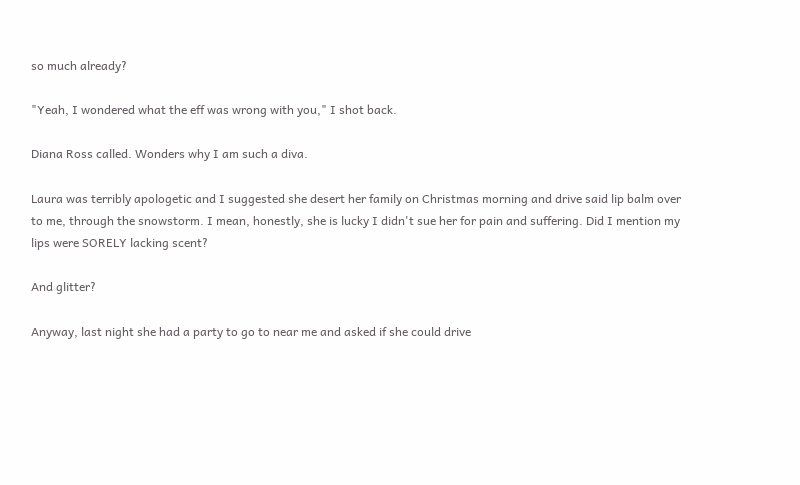so much already?

"Yeah, I wondered what the eff was wrong with you," I shot back.

Diana Ross called. Wonders why I am such a diva.

Laura was terribly apologetic and I suggested she desert her family on Christmas morning and drive said lip balm over to me, through the snowstorm. I mean, honestly, she is lucky I didn't sue her for pain and suffering. Did I mention my lips were SORELY lacking scent?

And glitter?

Anyway, last night she had a party to go to near me and asked if she could drive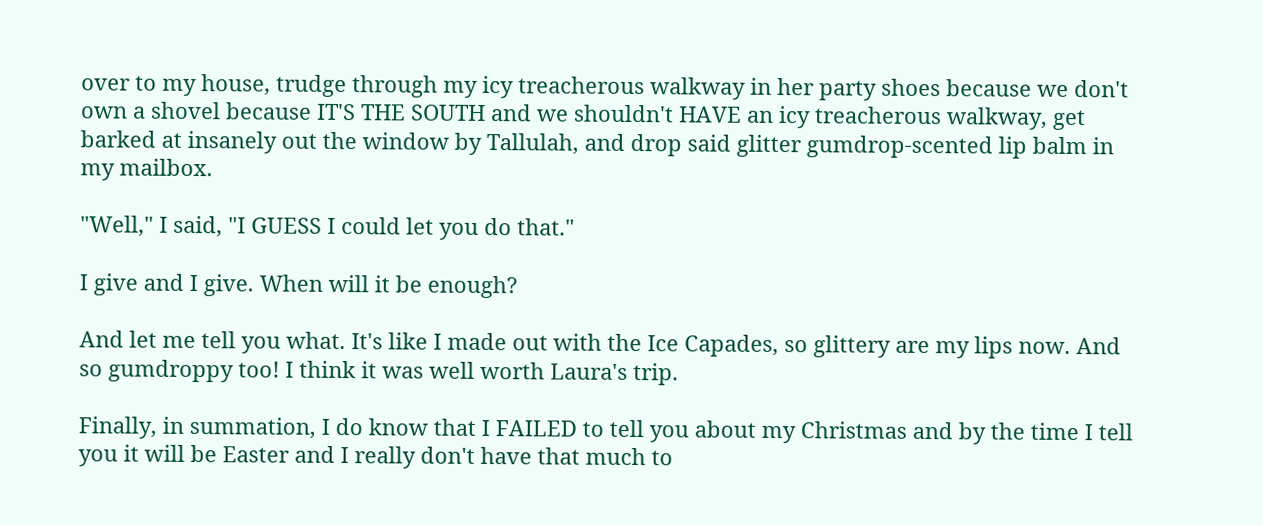over to my house, trudge through my icy treacherous walkway in her party shoes because we don't own a shovel because IT'S THE SOUTH and we shouldn't HAVE an icy treacherous walkway, get barked at insanely out the window by Tallulah, and drop said glitter gumdrop-scented lip balm in my mailbox.

"Well," I said, "I GUESS I could let you do that."

I give and I give. When will it be enough?

And let me tell you what. It's like I made out with the Ice Capades, so glittery are my lips now. And so gumdroppy too! I think it was well worth Laura's trip.

Finally, in summation, I do know that I FAILED to tell you about my Christmas and by the time I tell you it will be Easter and I really don't have that much to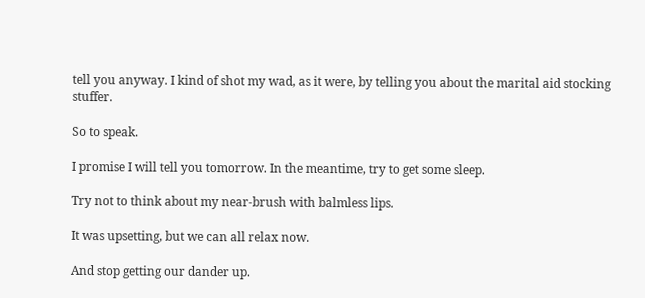tell you anyway. I kind of shot my wad, as it were, by telling you about the marital aid stocking stuffer.

So to speak.

I promise I will tell you tomorrow. In the meantime, try to get some sleep.

Try not to think about my near-brush with balmless lips.

It was upsetting, but we can all relax now.

And stop getting our dander up.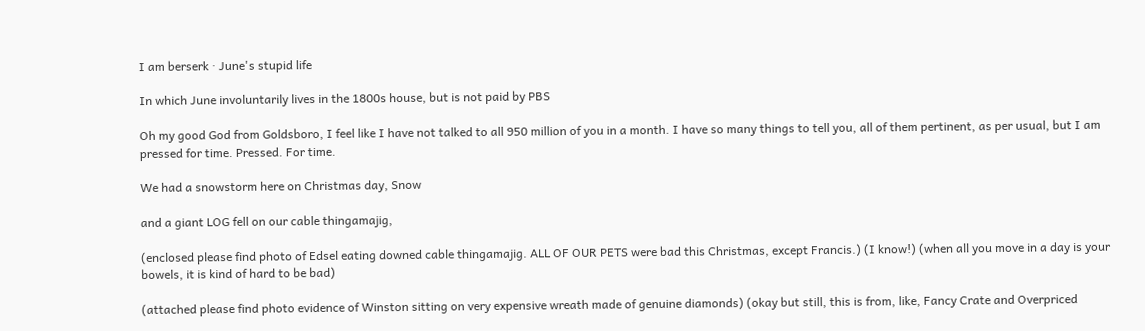I am berserk · June's stupid life

In which June involuntarily lives in the 1800s house, but is not paid by PBS

Oh my good God from Goldsboro, I feel like I have not talked to all 950 million of you in a month. I have so many things to tell you, all of them pertinent, as per usual, but I am pressed for time. Pressed. For time.

We had a snowstorm here on Christmas day, Snow

and a giant LOG fell on our cable thingamajig,

(enclosed please find photo of Edsel eating downed cable thingamajig. ALL OF OUR PETS were bad this Christmas, except Francis.) (I know!) (when all you move in a day is your bowels, it is kind of hard to be bad)

(attached please find photo evidence of Winston sitting on very expensive wreath made of genuine diamonds) (okay but still, this is from, like, Fancy Crate and Overpriced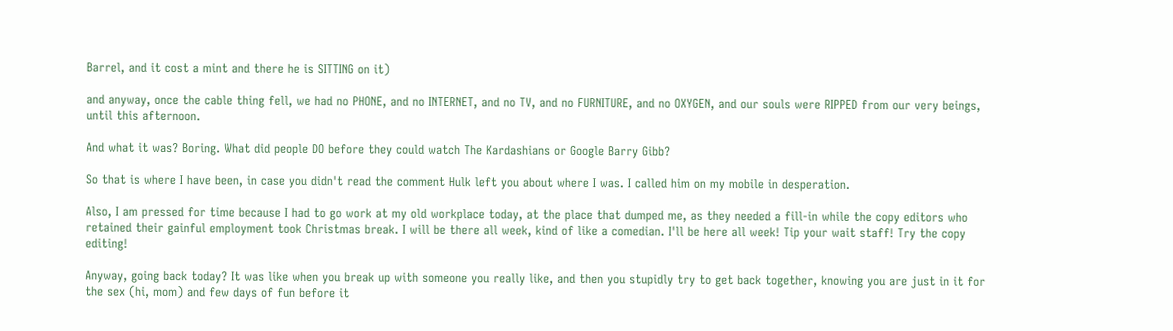Barrel, and it cost a mint and there he is SITTING on it)

and anyway, once the cable thing fell, we had no PHONE, and no INTERNET, and no TV, and no FURNITURE, and no OXYGEN, and our souls were RIPPED from our very beings, until this afternoon.

And what it was? Boring. What did people DO before they could watch The Kardashians or Google Barry Gibb?

So that is where I have been, in case you didn't read the comment Hulk left you about where I was. I called him on my mobile in desperation.

Also, I am pressed for time because I had to go work at my old workplace today, at the place that dumped me, as they needed a fill-in while the copy editors who retained their gainful employment took Christmas break. I will be there all week, kind of like a comedian. I'll be here all week! Tip your wait staff! Try the copy editing!

Anyway, going back today? It was like when you break up with someone you really like, and then you stupidly try to get back together, knowing you are just in it for the sex (hi, mom) and few days of fun before it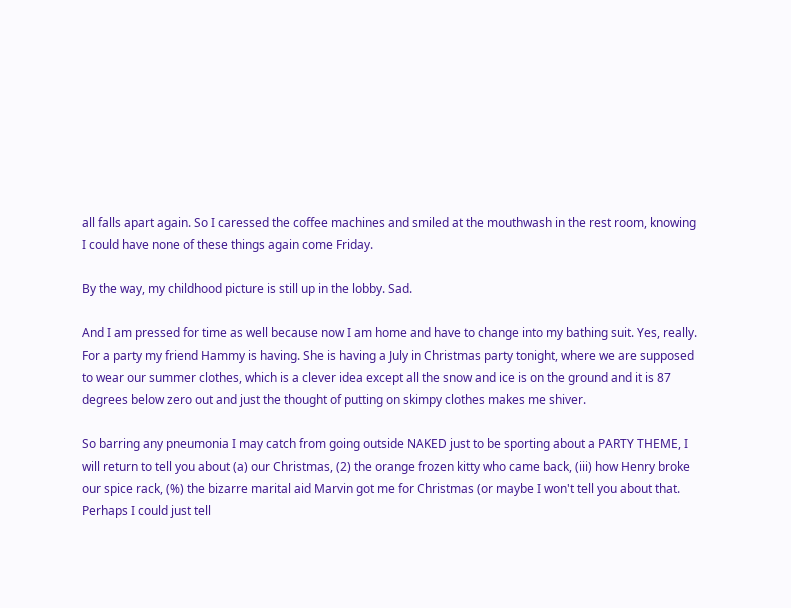all falls apart again. So I caressed the coffee machines and smiled at the mouthwash in the rest room, knowing I could have none of these things again come Friday.

By the way, my childhood picture is still up in the lobby. Sad.

And I am pressed for time as well because now I am home and have to change into my bathing suit. Yes, really. For a party my friend Hammy is having. She is having a July in Christmas party tonight, where we are supposed to wear our summer clothes, which is a clever idea except all the snow and ice is on the ground and it is 87 degrees below zero out and just the thought of putting on skimpy clothes makes me shiver.

So barring any pneumonia I may catch from going outside NAKED just to be sporting about a PARTY THEME, I will return to tell you about (a) our Christmas, (2) the orange frozen kitty who came back, (iii) how Henry broke our spice rack, (%) the bizarre marital aid Marvin got me for Christmas (or maybe I won't tell you about that. Perhaps I could just tell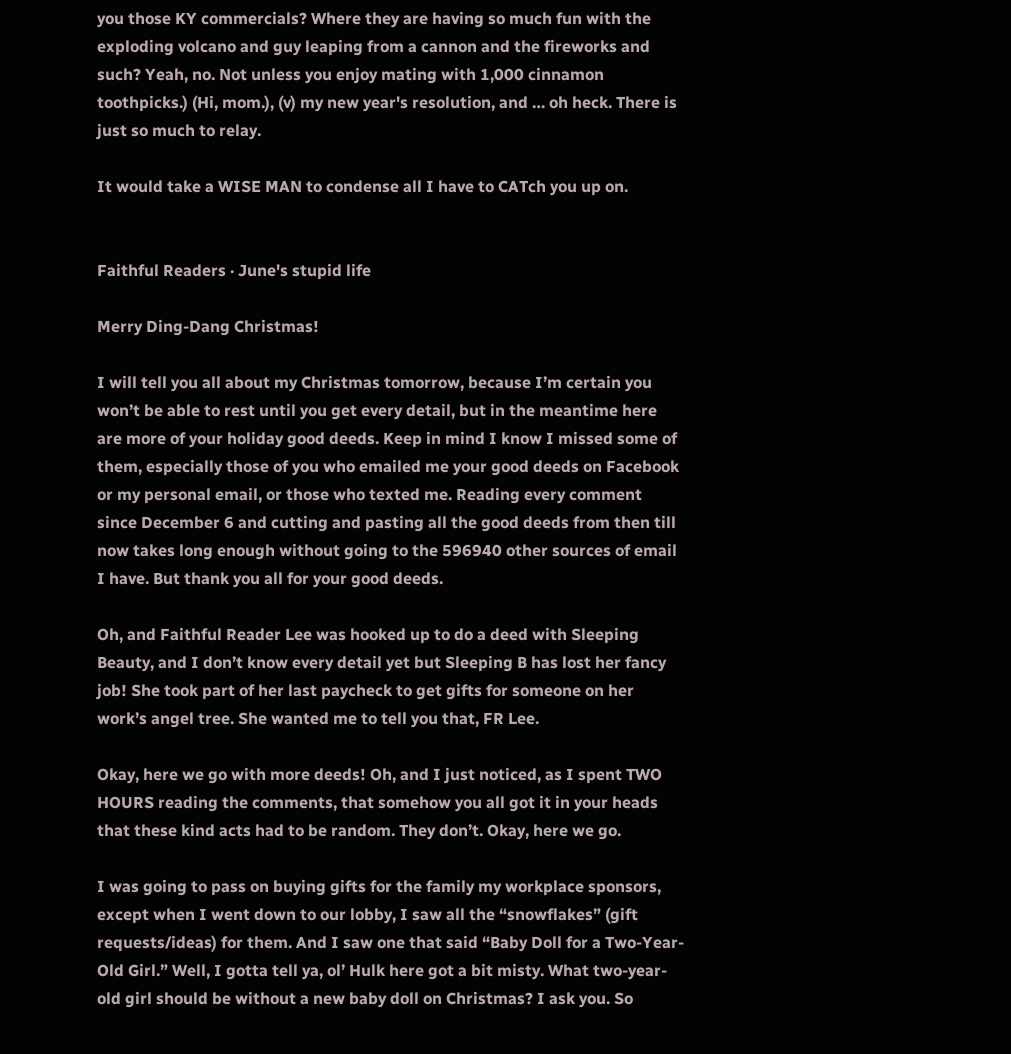you those KY commercials? Where they are having so much fun with the exploding volcano and guy leaping from a cannon and the fireworks and such? Yeah, no. Not unless you enjoy mating with 1,000 cinnamon toothpicks.) (Hi, mom.), (v) my new year's resolution, and … oh heck. There is just so much to relay.

It would take a WISE MAN to condense all I have to CATch you up on.


Faithful Readers · June's stupid life

Merry Ding-Dang Christmas!

I will tell you all about my Christmas tomorrow, because I’m certain you won’t be able to rest until you get every detail, but in the meantime here are more of your holiday good deeds. Keep in mind I know I missed some of them, especially those of you who emailed me your good deeds on Facebook or my personal email, or those who texted me. Reading every comment since December 6 and cutting and pasting all the good deeds from then till now takes long enough without going to the 596940 other sources of email I have. But thank you all for your good deeds.

Oh, and Faithful Reader Lee was hooked up to do a deed with Sleeping Beauty, and I don’t know every detail yet but Sleeping B has lost her fancy job! She took part of her last paycheck to get gifts for someone on her work’s angel tree. She wanted me to tell you that, FR Lee.

Okay, here we go with more deeds! Oh, and I just noticed, as I spent TWO HOURS reading the comments, that somehow you all got it in your heads that these kind acts had to be random. They don’t. Okay, here we go.

I was going to pass on buying gifts for the family my workplace sponsors, except when I went down to our lobby, I saw all the “snowflakes” (gift requests/ideas) for them. And I saw one that said “Baby Doll for a Two-Year-Old Girl.” Well, I gotta tell ya, ol’ Hulk here got a bit misty. What two-year-old girl should be without a new baby doll on Christmas? I ask you. So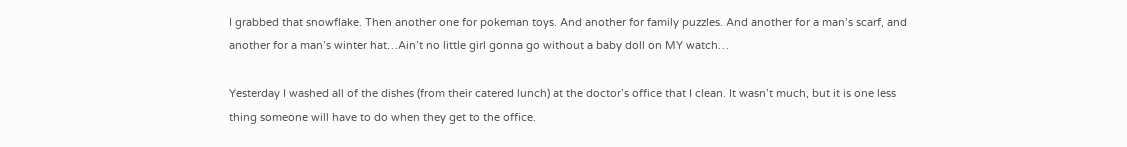I grabbed that snowflake. Then another one for pokeman toys. And another for family puzzles. And another for a man’s scarf, and another for a man’s winter hat…Ain’t no little girl gonna go without a baby doll on MY watch…

Yesterday I washed all of the dishes (from their catered lunch) at the doctor’s office that I clean. It wasn’t much, but it is one less thing someone will have to do when they get to the office.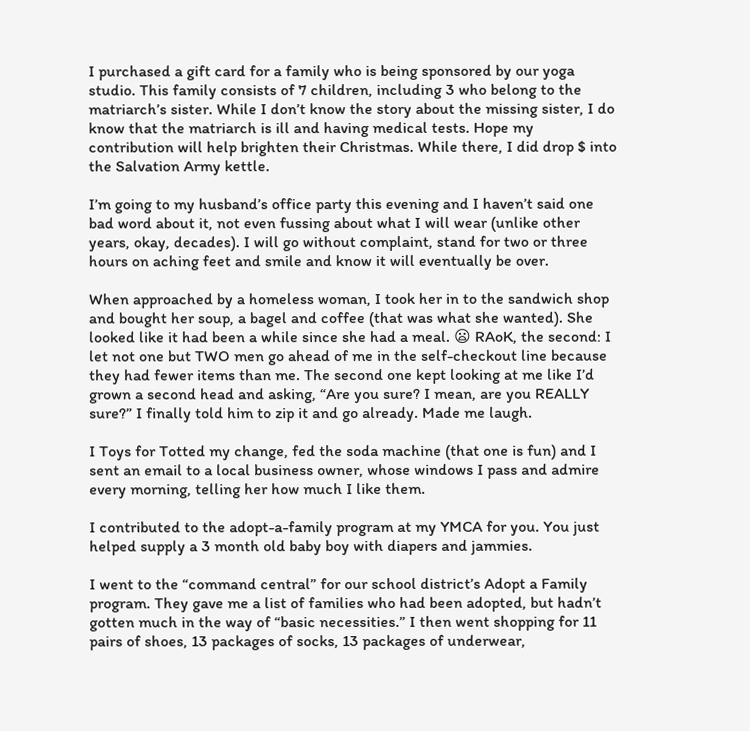I purchased a gift card for a family who is being sponsored by our yoga studio. This family consists of 7 children, including 3 who belong to the matriarch’s sister. While I don’t know the story about the missing sister, I do know that the matriarch is ill and having medical tests. Hope my contribution will help brighten their Christmas. While there, I did drop $ into the Salvation Army kettle.

I’m going to my husband’s office party this evening and I haven’t said one bad word about it, not even fussing about what I will wear (unlike other years, okay, decades). I will go without complaint, stand for two or three hours on aching feet and smile and know it will eventually be over.

When approached by a homeless woman, I took her in to the sandwich shop and bought her soup, a bagel and coffee (that was what she wanted). She looked like it had been a while since she had a meal. 😦 RAoK, the second: I let not one but TWO men go ahead of me in the self-checkout line because they had fewer items than me. The second one kept looking at me like I’d grown a second head and asking, “Are you sure? I mean, are you REALLY sure?” I finally told him to zip it and go already. Made me laugh.

I Toys for Totted my change, fed the soda machine (that one is fun) and I sent an email to a local business owner, whose windows I pass and admire every morning, telling her how much I like them.

I contributed to the adopt-a-family program at my YMCA for you. You just helped supply a 3 month old baby boy with diapers and jammies.

I went to the “command central” for our school district’s Adopt a Family program. They gave me a list of families who had been adopted, but hadn’t gotten much in the way of “basic necessities.” I then went shopping for 11 pairs of shoes, 13 packages of socks, 13 packages of underwear,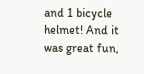and 1 bicycle helmet! And it was great fun,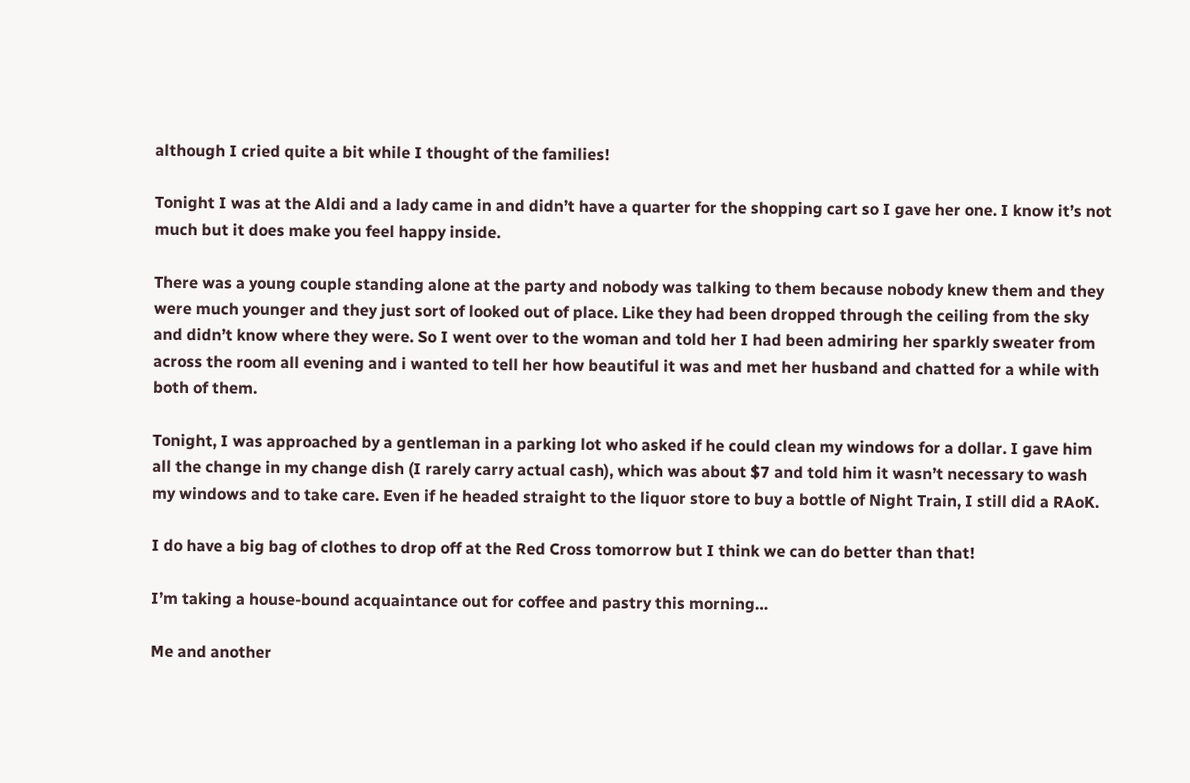although I cried quite a bit while I thought of the families!

Tonight I was at the Aldi and a lady came in and didn’t have a quarter for the shopping cart so I gave her one. I know it’s not much but it does make you feel happy inside.

There was a young couple standing alone at the party and nobody was talking to them because nobody knew them and they were much younger and they just sort of looked out of place. Like they had been dropped through the ceiling from the sky and didn’t know where they were. So I went over to the woman and told her I had been admiring her sparkly sweater from across the room all evening and i wanted to tell her how beautiful it was and met her husband and chatted for a while with both of them.

Tonight, I was approached by a gentleman in a parking lot who asked if he could clean my windows for a dollar. I gave him all the change in my change dish (I rarely carry actual cash), which was about $7 and told him it wasn’t necessary to wash my windows and to take care. Even if he headed straight to the liquor store to buy a bottle of Night Train, I still did a RAoK.

I do have a big bag of clothes to drop off at the Red Cross tomorrow but I think we can do better than that!

I’m taking a house-bound acquaintance out for coffee and pastry this morning…

Me and another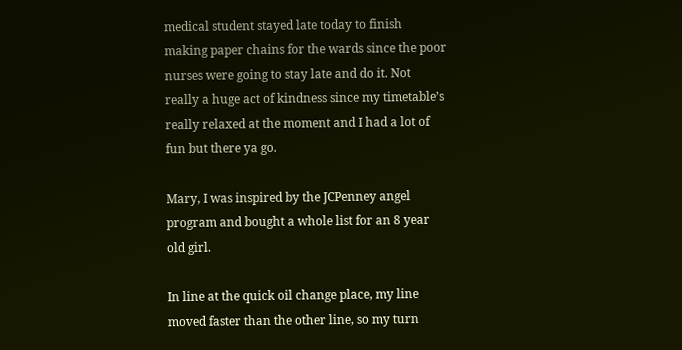medical student stayed late today to finish making paper chains for the wards since the poor nurses were going to stay late and do it. Not really a huge act of kindness since my timetable’s really relaxed at the moment and I had a lot of fun but there ya go.

Mary, I was inspired by the JCPenney angel program and bought a whole list for an 8 year old girl.

In line at the quick oil change place, my line moved faster than the other line, so my turn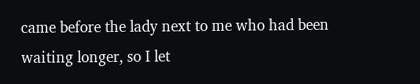came before the lady next to me who had been waiting longer, so I let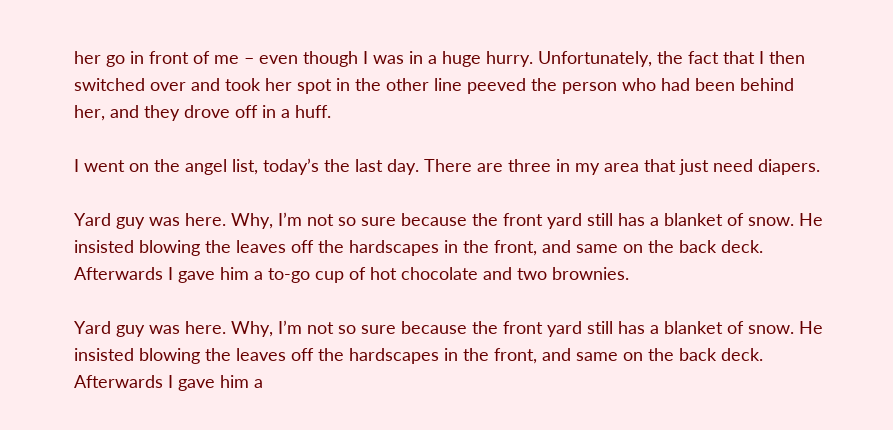her go in front of me – even though I was in a huge hurry. Unfortunately, the fact that I then switched over and took her spot in the other line peeved the person who had been behind her, and they drove off in a huff.

I went on the angel list, today’s the last day. There are three in my area that just need diapers.

Yard guy was here. Why, I’m not so sure because the front yard still has a blanket of snow. He insisted blowing the leaves off the hardscapes in the front, and same on the back deck. Afterwards I gave him a to-go cup of hot chocolate and two brownies.

Yard guy was here. Why, I’m not so sure because the front yard still has a blanket of snow. He insisted blowing the leaves off the hardscapes in the front, and same on the back deck. Afterwards I gave him a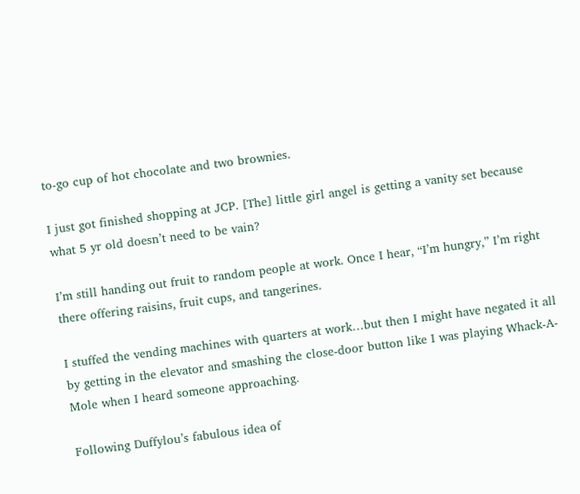to-go cup of hot chocolate and two brownies.

I just got finished shopping at JCP. [The] little girl angel is getting a vanity set because what 5 yr old doesn’t need to be vain?

I’m still handing out fruit to random people at work. Once I hear, “I’m hungry,” I’m right there offering raisins, fruit cups, and tangerines.

I stuffed the vending machines with quarters at work…but then I might have negated it all by getting in the elevator and smashing the close-door button like I was playing Whack-A-Mole when I heard someone approaching.

Following Duffylou’s fabulous idea of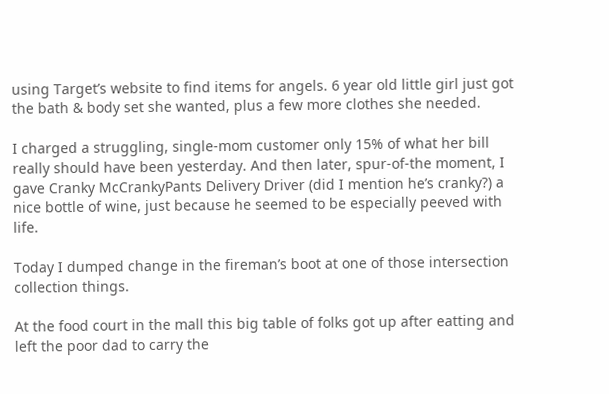using Target’s website to find items for angels. 6 year old little girl just got the bath & body set she wanted, plus a few more clothes she needed.

I charged a struggling, single-mom customer only 15% of what her bill really should have been yesterday. And then later, spur-of-the moment, I gave Cranky McCrankyPants Delivery Driver (did I mention he’s cranky?) a nice bottle of wine, just because he seemed to be especially peeved with life.

Today I dumped change in the fireman’s boot at one of those intersection collection things.

At the food court in the mall this big table of folks got up after eatting and left the poor dad to carry the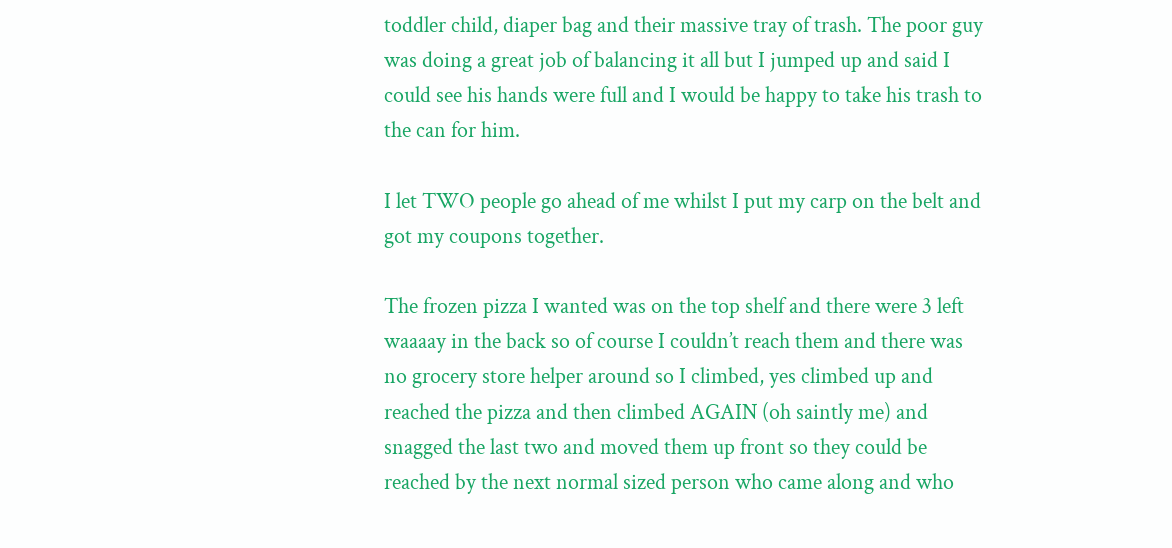toddler child, diaper bag and their massive tray of trash. The poor guy was doing a great job of balancing it all but I jumped up and said I could see his hands were full and I would be happy to take his trash to the can for him.

I let TWO people go ahead of me whilst I put my carp on the belt and got my coupons together.

The frozen pizza I wanted was on the top shelf and there were 3 left waaaay in the back so of course I couldn’t reach them and there was no grocery store helper around so I climbed, yes climbed up and reached the pizza and then climbed AGAIN (oh saintly me) and snagged the last two and moved them up front so they could be reached by the next normal sized person who came along and who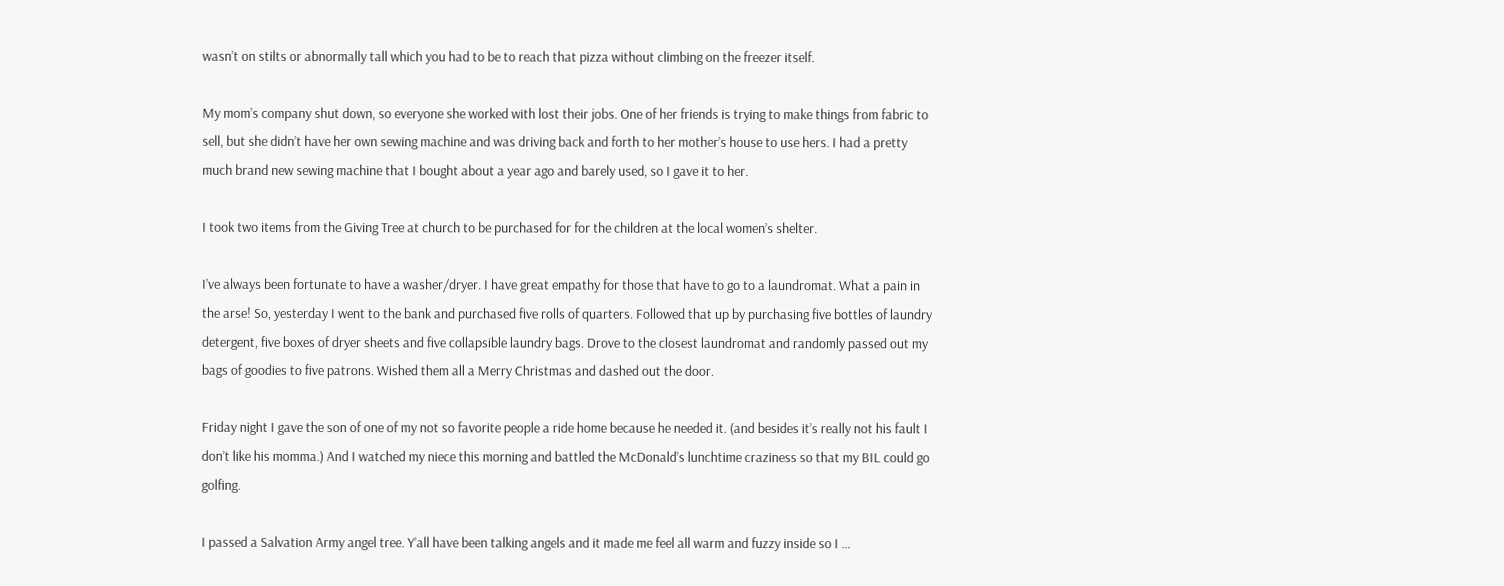wasn’t on stilts or abnormally tall which you had to be to reach that pizza without climbing on the freezer itself.

My mom’s company shut down, so everyone she worked with lost their jobs. One of her friends is trying to make things from fabric to sell, but she didn’t have her own sewing machine and was driving back and forth to her mother’s house to use hers. I had a pretty much brand new sewing machine that I bought about a year ago and barely used, so I gave it to her.

I took two items from the Giving Tree at church to be purchased for for the children at the local women’s shelter.

I’ve always been fortunate to have a washer/dryer. I have great empathy for those that have to go to a laundromat. What a pain in the arse! So, yesterday I went to the bank and purchased five rolls of quarters. Followed that up by purchasing five bottles of laundry detergent, five boxes of dryer sheets and five collapsible laundry bags. Drove to the closest laundromat and randomly passed out my bags of goodies to five patrons. Wished them all a Merry Christmas and dashed out the door.

Friday night I gave the son of one of my not so favorite people a ride home because he needed it. (and besides it’s really not his fault I don’t like his momma.) And I watched my niece this morning and battled the McDonald’s lunchtime craziness so that my BIL could go golfing.

I passed a Salvation Army angel tree. Y’all have been talking angels and it made me feel all warm and fuzzy inside so I …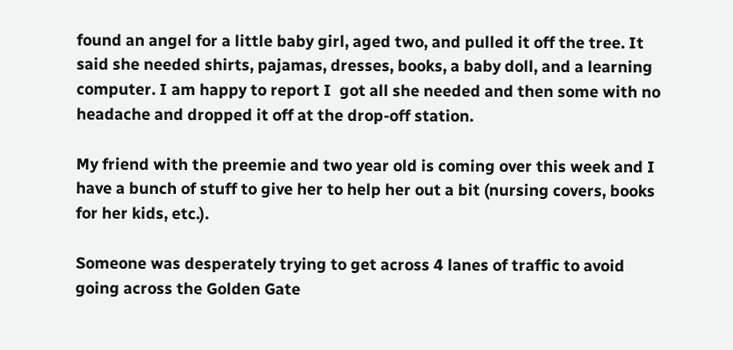found an angel for a little baby girl, aged two, and pulled it off the tree. It said she needed shirts, pajamas, dresses, books, a baby doll, and a learning computer. I am happy to report I  got all she needed and then some with no headache and dropped it off at the drop-off station.

My friend with the preemie and two year old is coming over this week and I have a bunch of stuff to give her to help her out a bit (nursing covers, books for her kids, etc.).

Someone was desperately trying to get across 4 lanes of traffic to avoid going across the Golden Gate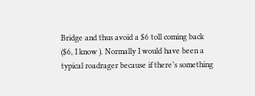Bridge and thus avoid a $6 toll coming back ($6, I know ). Normally I would have been a typical roadrager because if there’s something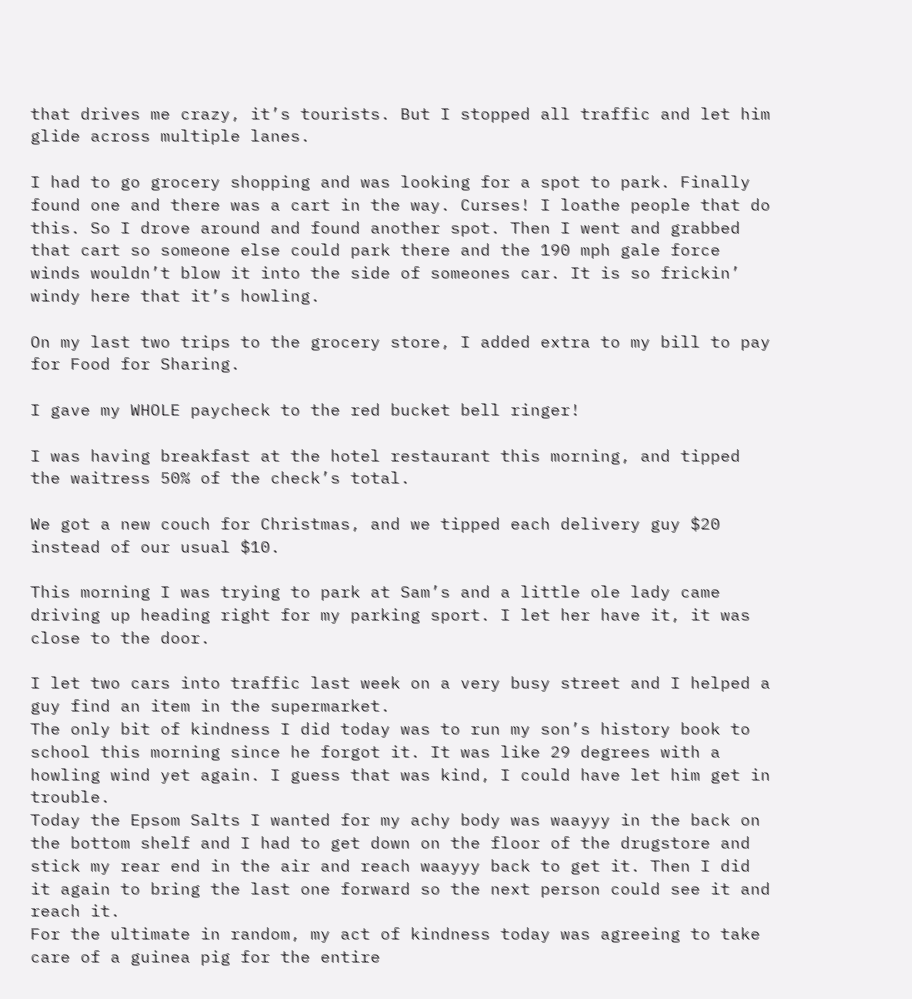that drives me crazy, it’s tourists. But I stopped all traffic and let him glide across multiple lanes.

I had to go grocery shopping and was looking for a spot to park. Finally found one and there was a cart in the way. Curses! I loathe people that do this. So I drove around and found another spot. Then I went and grabbed that cart so someone else could park there and the 190 mph gale force winds wouldn’t blow it into the side of someones car. It is so frickin’ windy here that it’s howling.

On my last two trips to the grocery store, I added extra to my bill to pay for Food for Sharing.

I gave my WHOLE paycheck to the red bucket bell ringer!

I was having breakfast at the hotel restaurant this morning, and tipped the waitress 50% of the check’s total.

We got a new couch for Christmas, and we tipped each delivery guy $20 instead of our usual $10.

This morning I was trying to park at Sam’s and a little ole lady came driving up heading right for my parking sport. I let her have it, it was close to the door.

I let two cars into traffic last week on a very busy street and I helped a guy find an item in the supermarket.
The only bit of kindness I did today was to run my son’s history book to school this morning since he forgot it. It was like 29 degrees with a howling wind yet again. I guess that was kind, I could have let him get in trouble.
Today the Epsom Salts I wanted for my achy body was waayyy in the back on the bottom shelf and I had to get down on the floor of the drugstore and stick my rear end in the air and reach waayyy back to get it. Then I did it again to bring the last one forward so the next person could see it and reach it.
For the ultimate in random, my act of kindness today was agreeing to take care of a guinea pig for the entire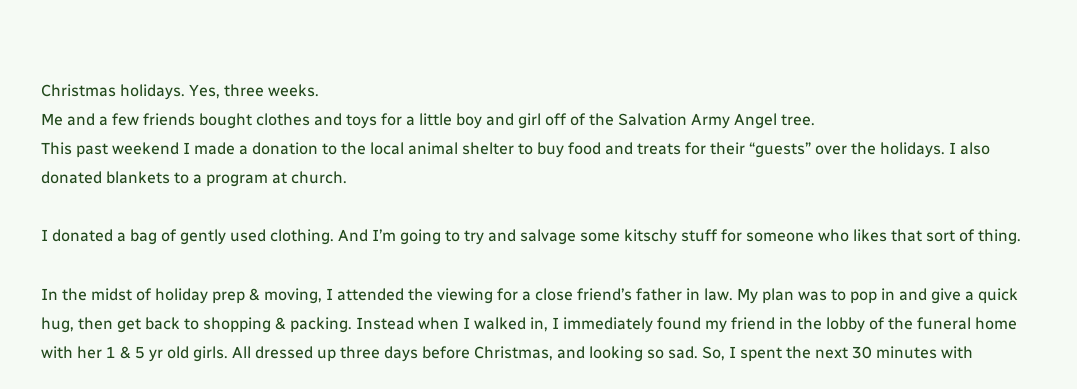Christmas holidays. Yes, three weeks.
Me and a few friends bought clothes and toys for a little boy and girl off of the Salvation Army Angel tree.
This past weekend I made a donation to the local animal shelter to buy food and treats for their “guests” over the holidays. I also donated blankets to a program at church.

I donated a bag of gently used clothing. And I’m going to try and salvage some kitschy stuff for someone who likes that sort of thing.

In the midst of holiday prep & moving, I attended the viewing for a close friend’s father in law. My plan was to pop in and give a quick hug, then get back to shopping & packing. Instead when I walked in, I immediately found my friend in the lobby of the funeral home with her 1 & 5 yr old girls. All dressed up three days before Christmas, and looking so sad. So, I spent the next 30 minutes with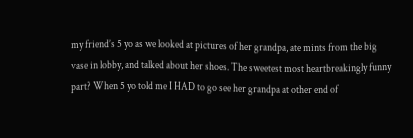my friend’s 5 yo as we looked at pictures of her grandpa, ate mints from the big vase in lobby, and talked about her shoes. The sweetest most heartbreakingly funny part? When 5 yo told me I HAD to go see her grandpa at other end of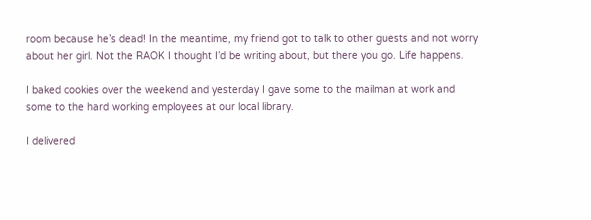room because he’s dead! In the meantime, my friend got to talk to other guests and not worry about her girl. Not the RAOK I thought I’d be writing about, but there you go. Life happens.

I baked cookies over the weekend and yesterday I gave some to the mailman at work and some to the hard working employees at our local library.

I delivered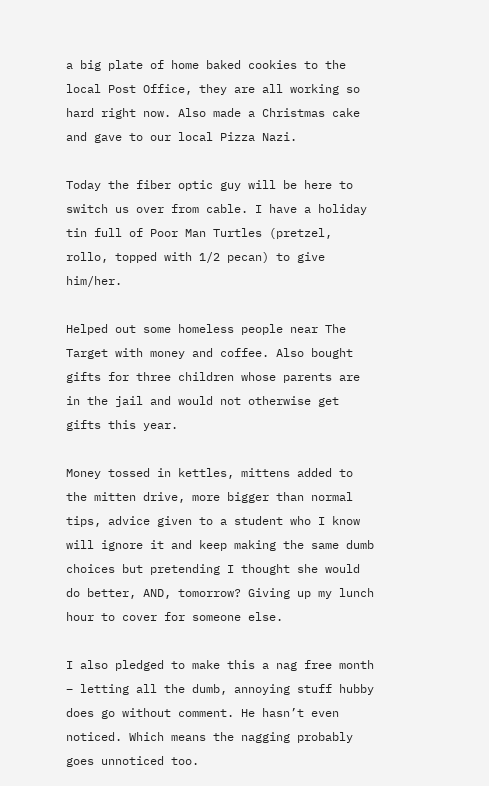a big plate of home baked cookies to the local Post Office, they are all working so hard right now. Also made a Christmas cake and gave to our local Pizza Nazi.

Today the fiber optic guy will be here to switch us over from cable. I have a holiday tin full of Poor Man Turtles (pretzel, rollo, topped with 1/2 pecan) to give him/her.

Helped out some homeless people near The Target with money and coffee. Also bought gifts for three children whose parents are in the jail and would not otherwise get gifts this year.

Money tossed in kettles, mittens added to the mitten drive, more bigger than normal tips, advice given to a student who I know will ignore it and keep making the same dumb choices but pretending I thought she would do better, AND, tomorrow? Giving up my lunch hour to cover for someone else.

I also pledged to make this a nag free month – letting all the dumb, annoying stuff hubby does go without comment. He hasn’t even noticed. Which means the nagging probably goes unnoticed too.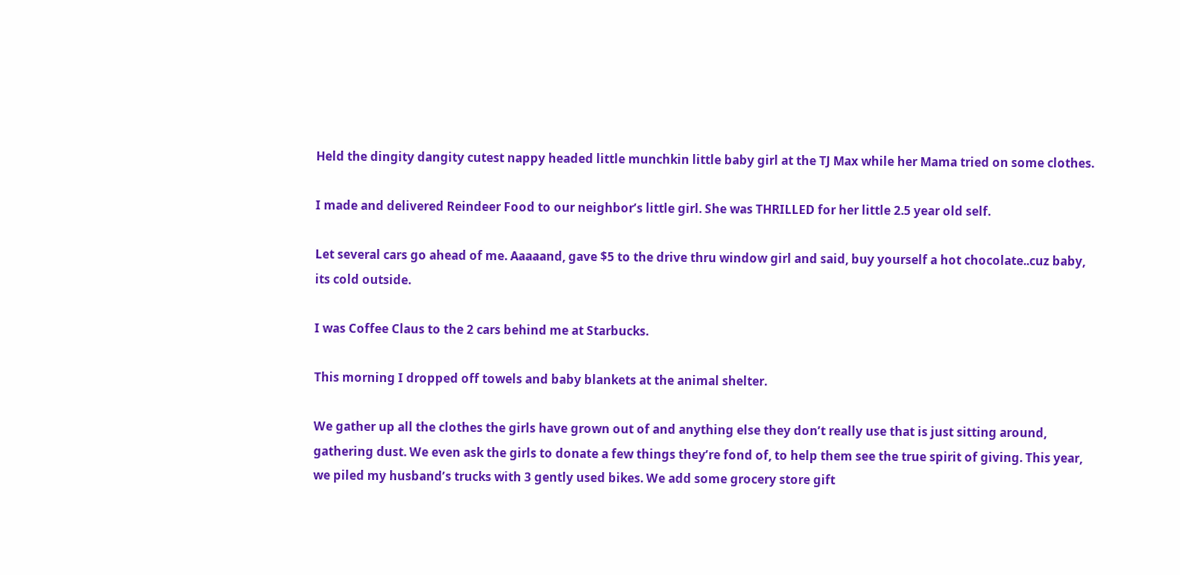Held the dingity dangity cutest nappy headed little munchkin little baby girl at the TJ Max while her Mama tried on some clothes.

I made and delivered Reindeer Food to our neighbor’s little girl. She was THRILLED for her little 2.5 year old self.

Let several cars go ahead of me. Aaaaand, gave $5 to the drive thru window girl and said, buy yourself a hot chocolate..cuz baby, its cold outside.

I was Coffee Claus to the 2 cars behind me at Starbucks.

This morning I dropped off towels and baby blankets at the animal shelter.

We gather up all the clothes the girls have grown out of and anything else they don’t really use that is just sitting around, gathering dust. We even ask the girls to donate a few things they’re fond of, to help them see the true spirit of giving. This year, we piled my husband’s trucks with 3 gently used bikes. We add some grocery store gift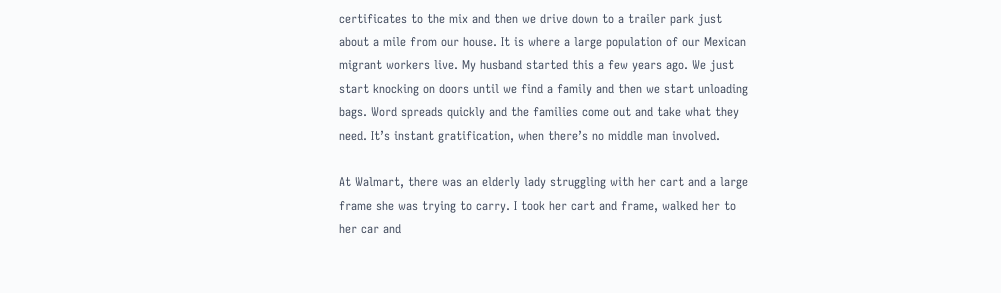certificates to the mix and then we drive down to a trailer park just about a mile from our house. It is where a large population of our Mexican migrant workers live. My husband started this a few years ago. We just start knocking on doors until we find a family and then we start unloading bags. Word spreads quickly and the families come out and take what they need. It’s instant gratification, when there’s no middle man involved.

At Walmart, there was an elderly lady struggling with her cart and a large frame she was trying to carry. I took her cart and frame, walked her to her car and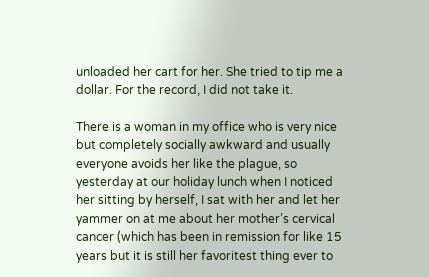unloaded her cart for her. She tried to tip me a dollar. For the record, I did not take it.

There is a woman in my office who is very nice but completely socially awkward and usually everyone avoids her like the plague, so yesterday at our holiday lunch when I noticed her sitting by herself, I sat with her and let her yammer on at me about her mother’s cervical cancer (which has been in remission for like 15 years but it is still her favoritest thing ever to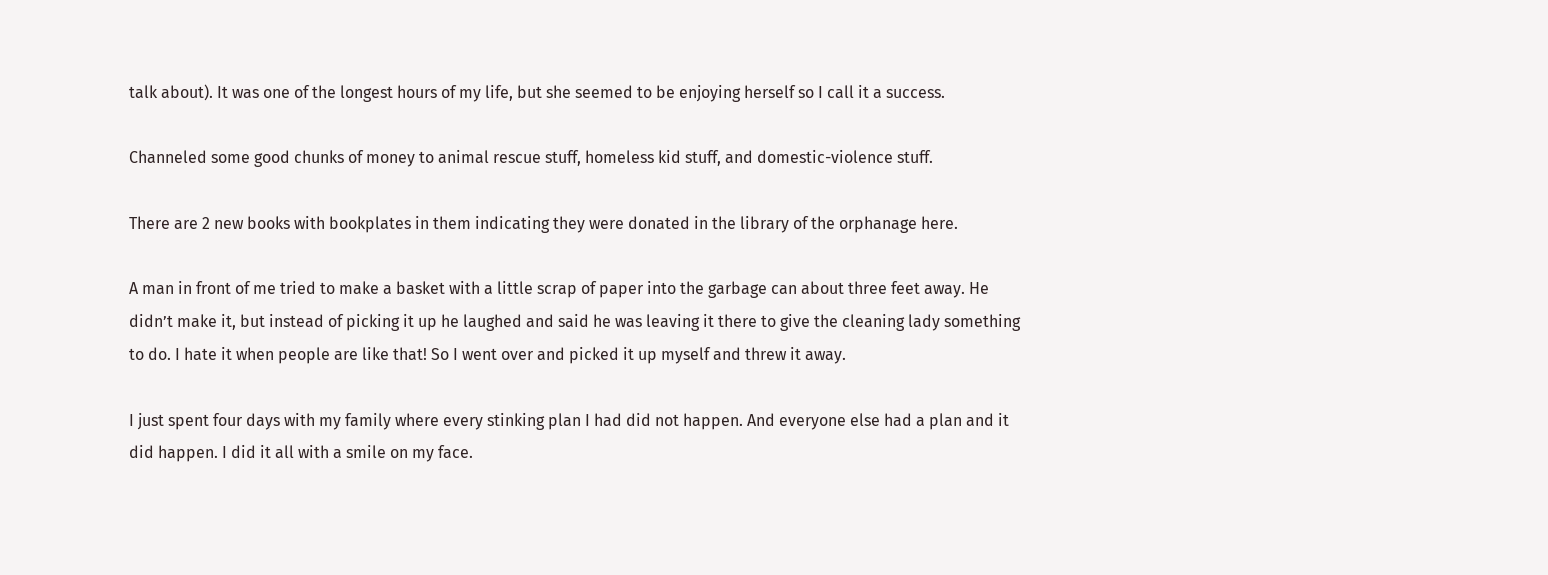talk about). It was one of the longest hours of my life, but she seemed to be enjoying herself so I call it a success.

Channeled some good chunks of money to animal rescue stuff, homeless kid stuff, and domestic-violence stuff.

There are 2 new books with bookplates in them indicating they were donated in the library of the orphanage here.

A man in front of me tried to make a basket with a little scrap of paper into the garbage can about three feet away. He didn’t make it, but instead of picking it up he laughed and said he was leaving it there to give the cleaning lady something to do. I hate it when people are like that! So I went over and picked it up myself and threw it away.

I just spent four days with my family where every stinking plan I had did not happen. And everyone else had a plan and it did happen. I did it all with a smile on my face.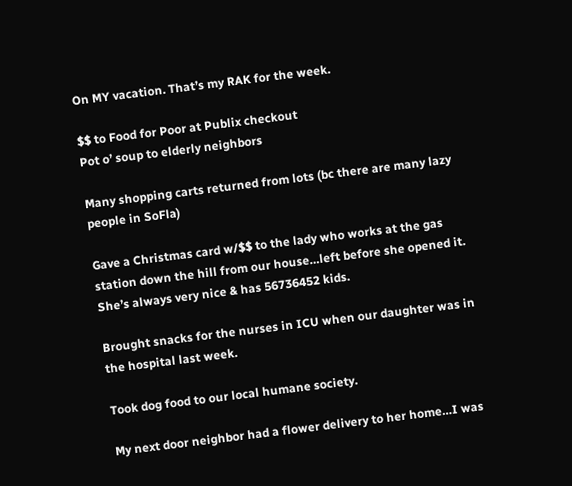On MY vacation. That’s my RAK for the week.

$$ to Food for Poor at Publix checkout
Pot o’ soup to elderly neighbors

Many shopping carts returned from lots (bc there are many lazy people in SoFla)

Gave a Christmas card w/$$ to the lady who works at the gas station down the hill from our house…left before she opened it. She’s always very nice & has 56736452 kids.

Brought snacks for the nurses in ICU when our daughter was in the hospital last week.

Took dog food to our local humane society.

My next door neighbor had a flower delivery to her home…I was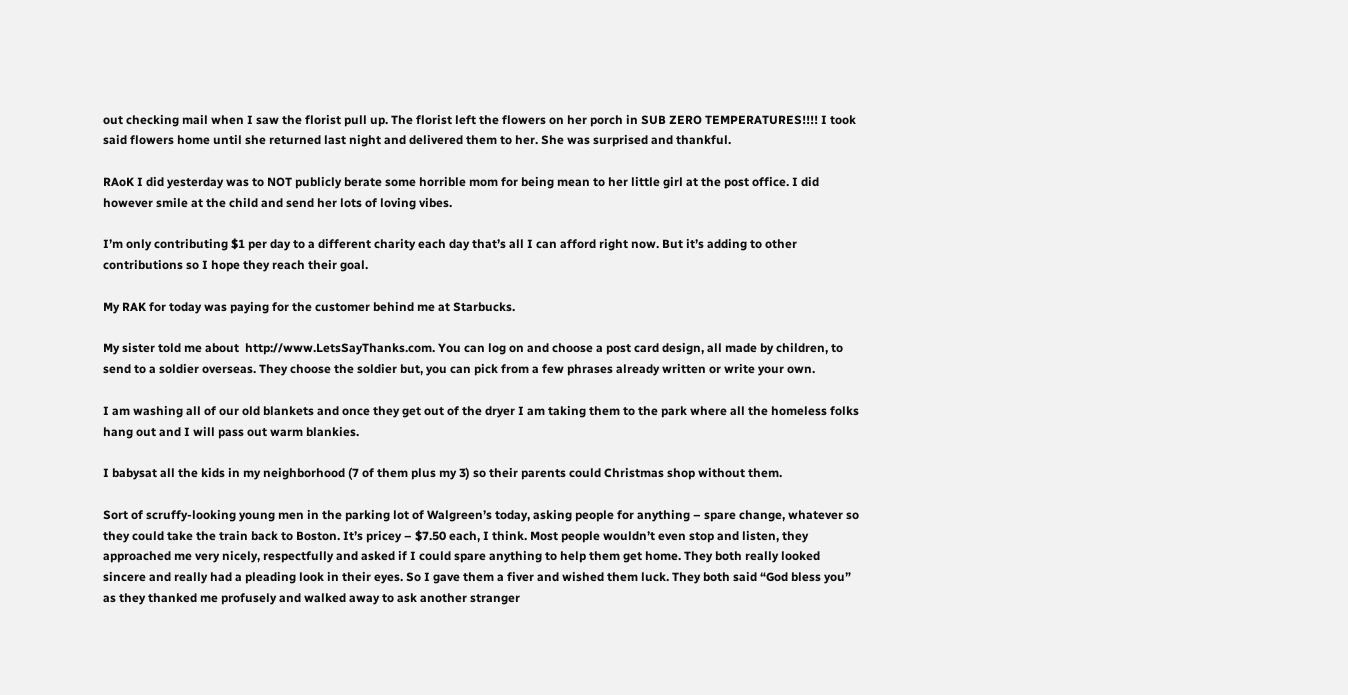out checking mail when I saw the florist pull up. The florist left the flowers on her porch in SUB ZERO TEMPERATURES!!!! I took said flowers home until she returned last night and delivered them to her. She was surprised and thankful.

RAoK I did yesterday was to NOT publicly berate some horrible mom for being mean to her little girl at the post office. I did however smile at the child and send her lots of loving vibes.

I’m only contributing $1 per day to a different charity each day that’s all I can afford right now. But it’s adding to other contributions so I hope they reach their goal.

My RAK for today was paying for the customer behind me at Starbucks.

My sister told me about  http://www.LetsSayThanks.com. You can log on and choose a post card design, all made by children, to send to a soldier overseas. They choose the soldier but, you can pick from a few phrases already written or write your own.

I am washing all of our old blankets and once they get out of the dryer I am taking them to the park where all the homeless folks hang out and I will pass out warm blankies.

I babysat all the kids in my neighborhood (7 of them plus my 3) so their parents could Christmas shop without them.

Sort of scruffy-looking young men in the parking lot of Walgreen’s today, asking people for anything – spare change, whatever so they could take the train back to Boston. It’s pricey – $7.50 each, I think. Most people wouldn’t even stop and listen, they approached me very nicely, respectfully and asked if I could spare anything to help them get home. They both really looked sincere and really had a pleading look in their eyes. So I gave them a fiver and wished them luck. They both said “God bless you” as they thanked me profusely and walked away to ask another stranger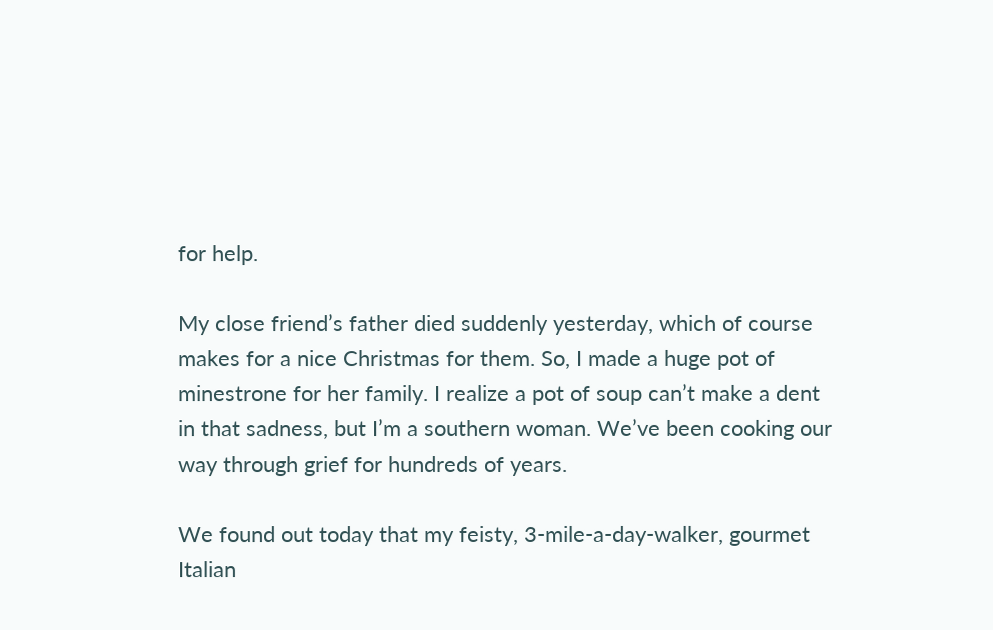for help.

My close friend’s father died suddenly yesterday, which of course makes for a nice Christmas for them. So, I made a huge pot of minestrone for her family. I realize a pot of soup can’t make a dent in that sadness, but I’m a southern woman. We’ve been cooking our way through grief for hundreds of years.

We found out today that my feisty, 3-mile-a-day-walker, gourmet Italian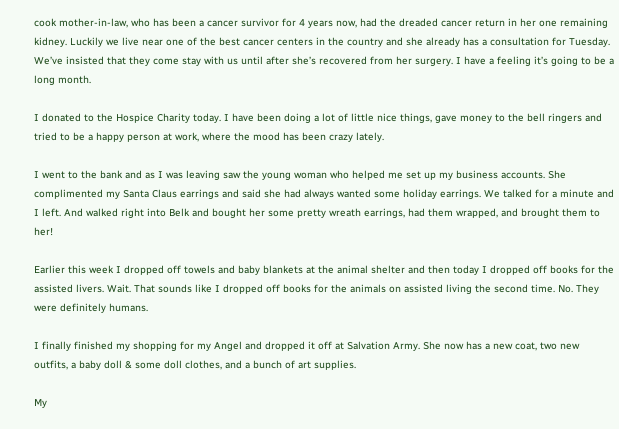cook mother-in-law, who has been a cancer survivor for 4 years now, had the dreaded cancer return in her one remaining kidney. Luckily we live near one of the best cancer centers in the country and she already has a consultation for Tuesday. We’ve insisted that they come stay with us until after she’s recovered from her surgery. I have a feeling it’s going to be a long month.

I donated to the Hospice Charity today. I have been doing a lot of little nice things, gave money to the bell ringers and tried to be a happy person at work, where the mood has been crazy lately.

I went to the bank and as I was leaving saw the young woman who helped me set up my business accounts. She complimented my Santa Claus earrings and said she had always wanted some holiday earrings. We talked for a minute and I left. And walked right into Belk and bought her some pretty wreath earrings, had them wrapped, and brought them to her!

Earlier this week I dropped off towels and baby blankets at the animal shelter and then today I dropped off books for the assisted livers. Wait. That sounds like I dropped off books for the animals on assisted living the second time. No. They were definitely humans.

I finally finished my shopping for my Angel and dropped it off at Salvation Army. She now has a new coat, two new outfits, a baby doll & some doll clothes, and a bunch of art supplies.

My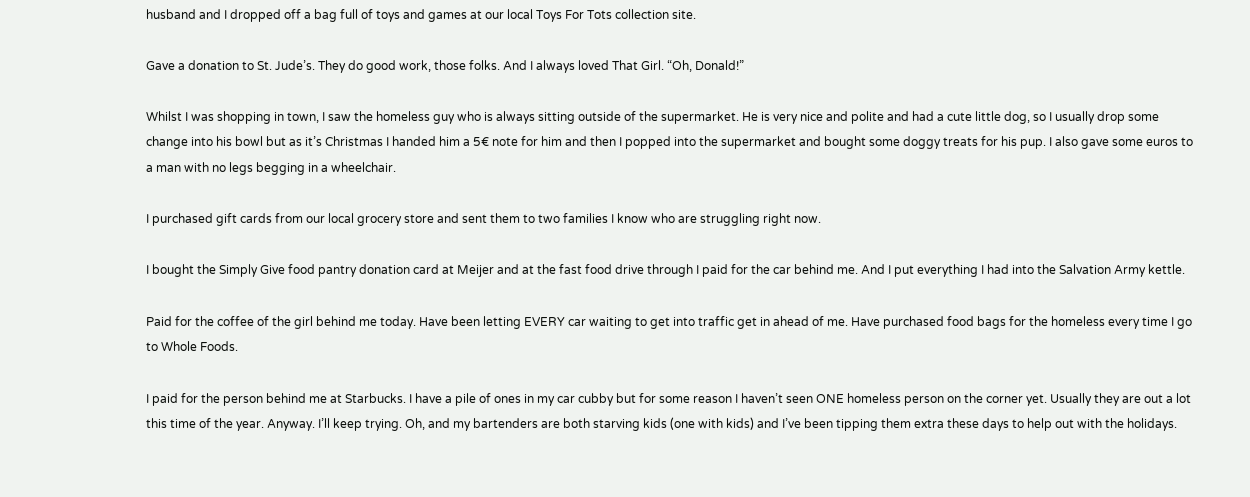husband and I dropped off a bag full of toys and games at our local Toys For Tots collection site.

Gave a donation to St. Jude’s. They do good work, those folks. And I always loved That Girl. “Oh, Donald!”

Whilst I was shopping in town, I saw the homeless guy who is always sitting outside of the supermarket. He is very nice and polite and had a cute little dog, so I usually drop some change into his bowl but as it’s Christmas I handed him a 5€ note for him and then I popped into the supermarket and bought some doggy treats for his pup. I also gave some euros to a man with no legs begging in a wheelchair.

I purchased gift cards from our local grocery store and sent them to two families I know who are struggling right now.

I bought the Simply Give food pantry donation card at Meijer and at the fast food drive through I paid for the car behind me. And I put everything I had into the Salvation Army kettle.

Paid for the coffee of the girl behind me today. Have been letting EVERY car waiting to get into traffic get in ahead of me. Have purchased food bags for the homeless every time I go to Whole Foods.

I paid for the person behind me at Starbucks. I have a pile of ones in my car cubby but for some reason I haven’t seen ONE homeless person on the corner yet. Usually they are out a lot this time of the year. Anyway. I’ll keep trying. Oh, and my bartenders are both starving kids (one with kids) and I’ve been tipping them extra these days to help out with the holidays.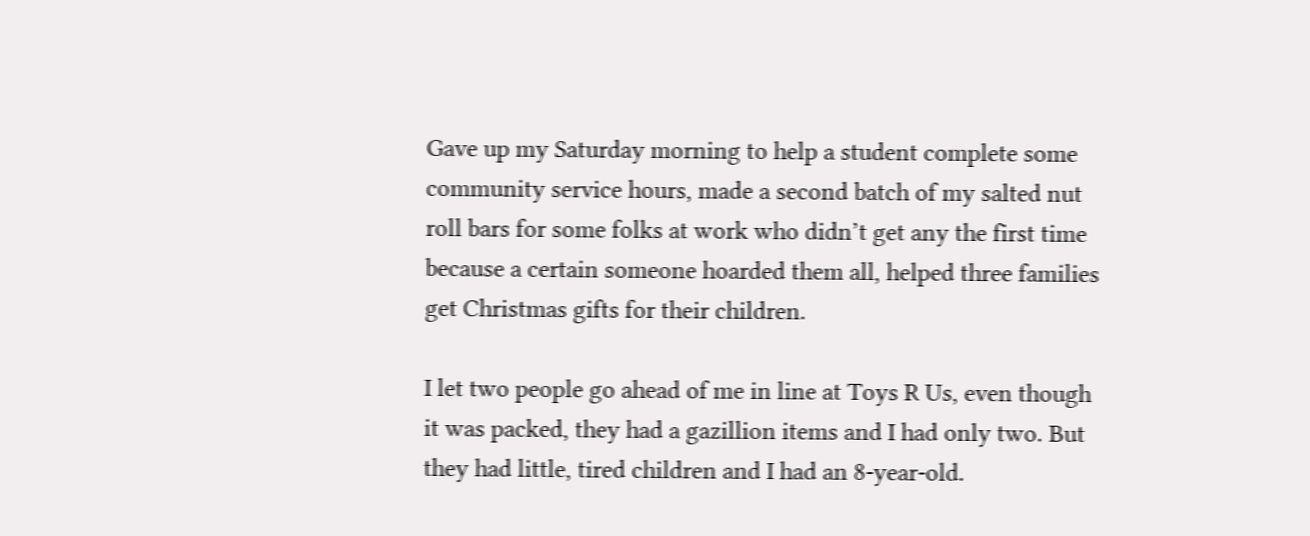Gave up my Saturday morning to help a student complete some community service hours, made a second batch of my salted nut roll bars for some folks at work who didn’t get any the first time because a certain someone hoarded them all, helped three families get Christmas gifts for their children.

I let two people go ahead of me in line at Toys R Us, even though it was packed, they had a gazillion items and I had only two. But they had little, tired children and I had an 8-year-old.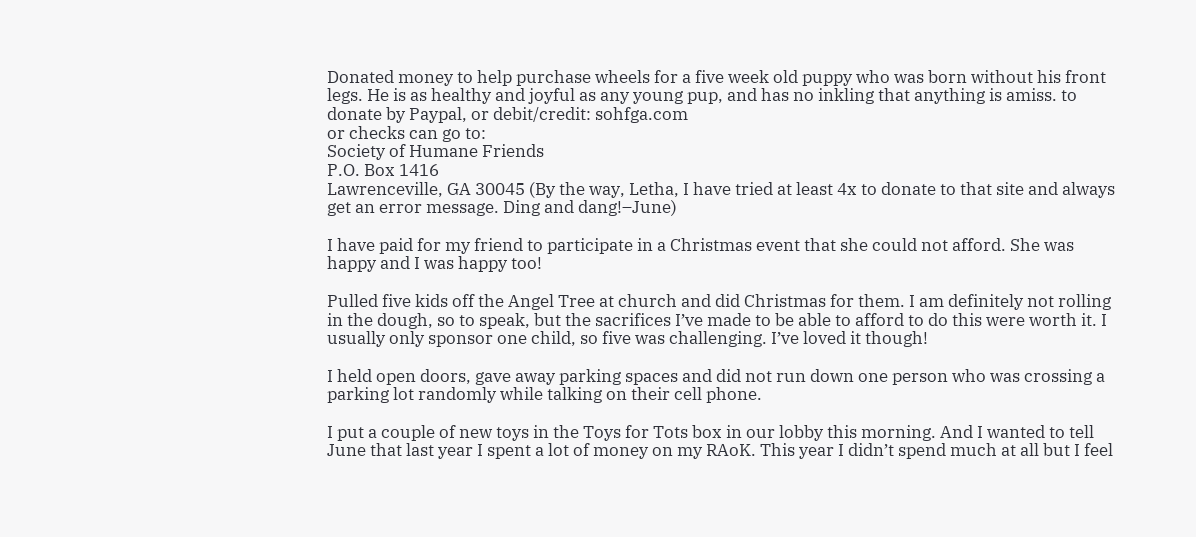Donated money to help purchase wheels for a five week old puppy who was born without his front legs. He is as healthy and joyful as any young pup, and has no inkling that anything is amiss. to donate by Paypal, or debit/credit: sohfga.com
or checks can go to:
Society of Humane Friends
P.O. Box 1416
Lawrenceville, GA 30045 (By the way, Letha, I have tried at least 4x to donate to that site and always get an error message. Ding and dang!–June)

I have paid for my friend to participate in a Christmas event that she could not afford. She was happy and I was happy too!

Pulled five kids off the Angel Tree at church and did Christmas for them. I am definitely not rolling in the dough, so to speak, but the sacrifices I’ve made to be able to afford to do this were worth it. I usually only sponsor one child, so five was challenging. I’ve loved it though!

I held open doors, gave away parking spaces and did not run down one person who was crossing a parking lot randomly while talking on their cell phone.

I put a couple of new toys in the Toys for Tots box in our lobby this morning. And I wanted to tell June that last year I spent a lot of money on my RAoK. This year I didn’t spend much at all but I feel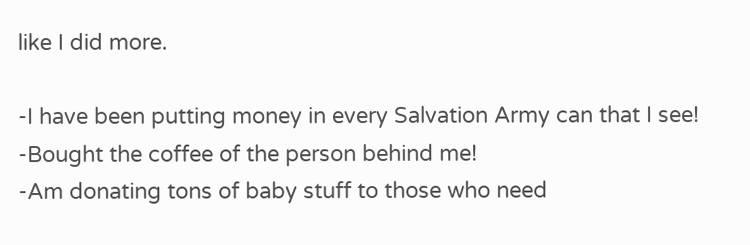like I did more.

-I have been putting money in every Salvation Army can that I see!
-Bought the coffee of the person behind me!
-Am donating tons of baby stuff to those who need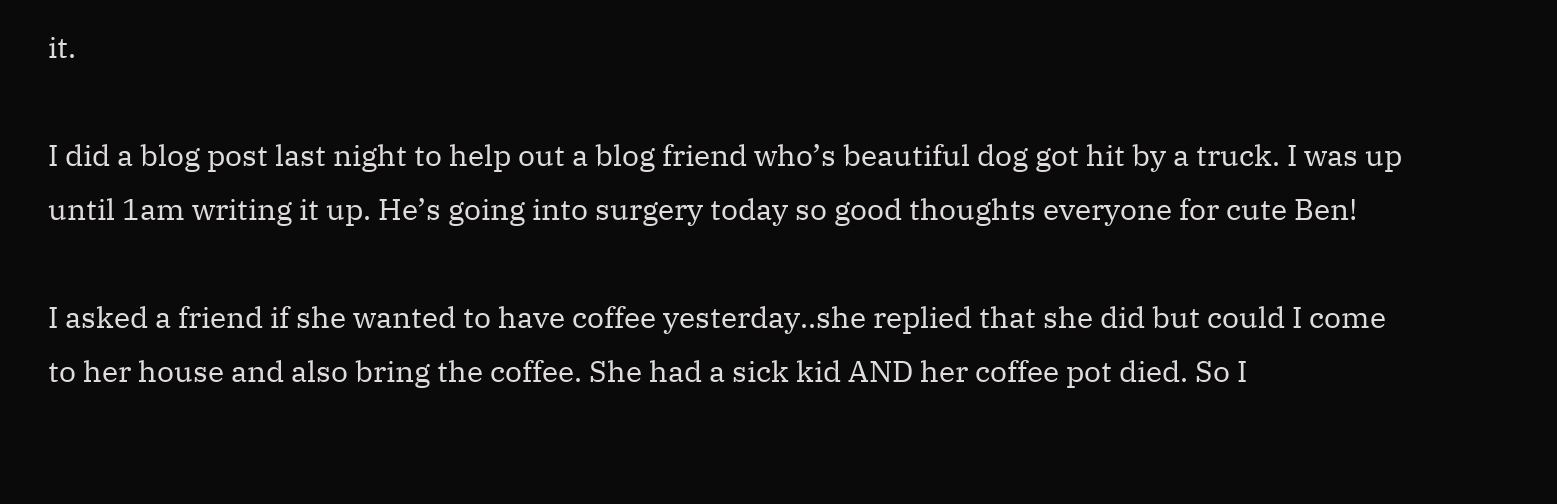it.

I did a blog post last night to help out a blog friend who’s beautiful dog got hit by a truck. I was up until 1am writing it up. He’s going into surgery today so good thoughts everyone for cute Ben!

I asked a friend if she wanted to have coffee yesterday..she replied that she did but could I come to her house and also bring the coffee. She had a sick kid AND her coffee pot died. So I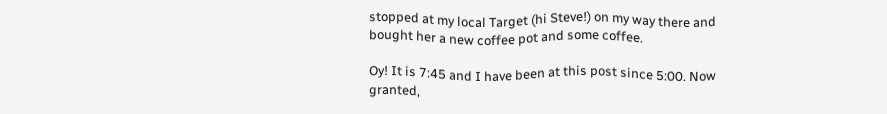stopped at my local Target (hi Steve!) on my way there and bought her a new coffee pot and some coffee.

Oy! It is 7:45 and I have been at this post since 5:00. Now granted,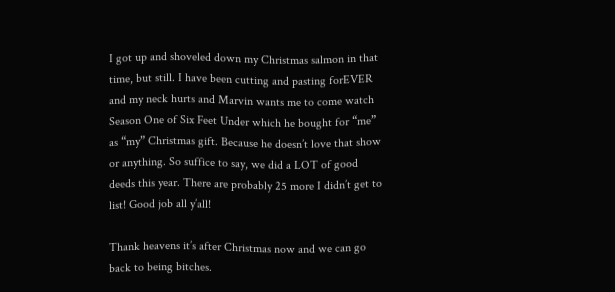I got up and shoveled down my Christmas salmon in that time, but still. I have been cutting and pasting forEVER and my neck hurts and Marvin wants me to come watch Season One of Six Feet Under which he bought for “me” as “my” Christmas gift. Because he doesn’t love that show or anything. So suffice to say, we did a LOT of good deeds this year. There are probably 25 more I didn’t get to list! Good job all y’all!

Thank heavens it’s after Christmas now and we can go back to being bitches.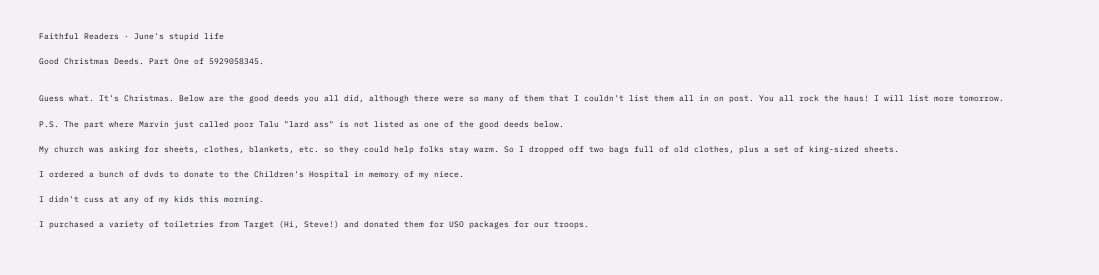Faithful Readers · June's stupid life

Good Christmas Deeds. Part One of 5929058345.


Guess what. It's Christmas. Below are the good deeds you all did, although there were so many of them that I couldn't list them all in on post. You all rock the haus! I will list more tomorrow.

P.S. The part where Marvin just called poor Talu "lard ass" is not listed as one of the good deeds below.

My church was asking for sheets, clothes, blankets, etc. so they could help folks stay warm. So I dropped off two bags full of old clothes, plus a set of king-sized sheets.

I ordered a bunch of dvds to donate to the Children's Hospital in memory of my niece.

I didn't cuss at any of my kids this morning.

I purchased a variety of toiletries from Target (Hi, Steve!) and donated them for USO packages for our troops.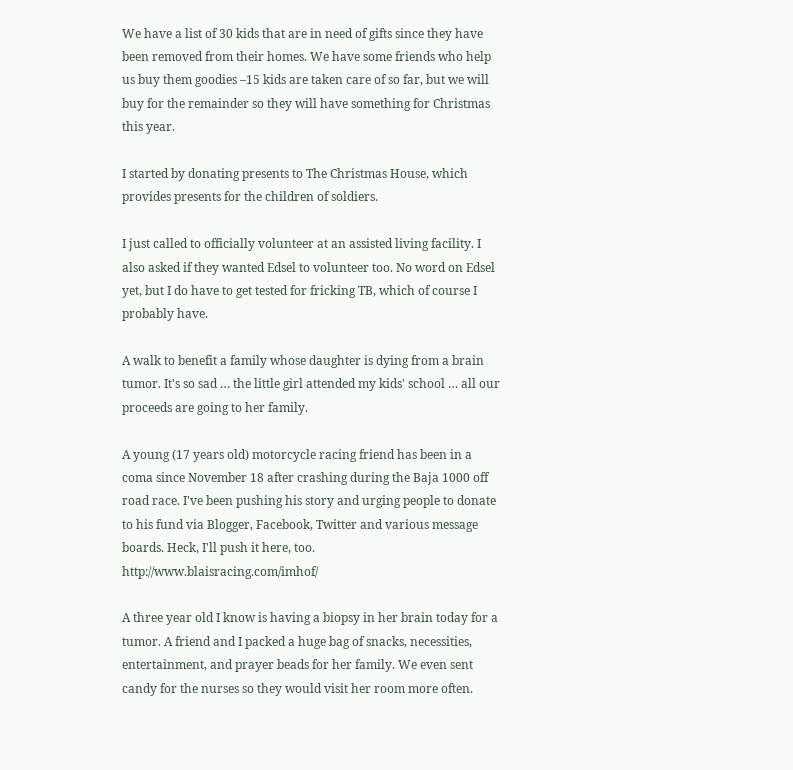We have a list of 30 kids that are in need of gifts since they have been removed from their homes. We have some friends who help us buy them goodies –15 kids are taken care of so far, but we will buy for the remainder so they will have something for Christmas this year.

I started by donating presents to The Christmas House, which provides presents for the children of soldiers.

I just called to officially volunteer at an assisted living facility. I also asked if they wanted Edsel to volunteer too. No word on Edsel yet, but I do have to get tested for fricking TB, which of course I probably have.

A walk to benefit a family whose daughter is dying from a brain tumor. It's so sad … the little girl attended my kids' school … all our proceeds are going to her family.

A young (17 years old) motorcycle racing friend has been in a coma since November 18 after crashing during the Baja 1000 off road race. I've been pushing his story and urging people to donate to his fund via Blogger, Facebook, Twitter and various message boards. Heck, I'll push it here, too. http://www.blaisracing.com/imhof/

A three year old I know is having a biopsy in her brain today for a tumor. A friend and I packed a huge bag of snacks, necessities, entertainment, and prayer beads for her family. We even sent candy for the nurses so they would visit her room more often.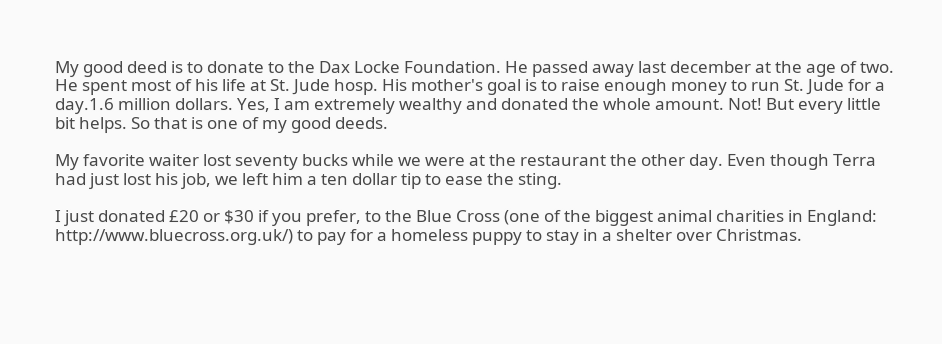My good deed is to donate to the Dax Locke Foundation. He passed away last december at the age of two. He spent most of his life at St. Jude hosp. His mother's goal is to raise enough money to run St. Jude for a day.1.6 million dollars. Yes, I am extremely wealthy and donated the whole amount. Not! But every little bit helps. So that is one of my good deeds.

My favorite waiter lost seventy bucks while we were at the restaurant the other day. Even though Terra had just lost his job, we left him a ten dollar tip to ease the sting.

I just donated £20 or $30 if you prefer, to the Blue Cross (one of the biggest animal charities in England: http://www.bluecross.org.uk/) to pay for a homeless puppy to stay in a shelter over Christmas.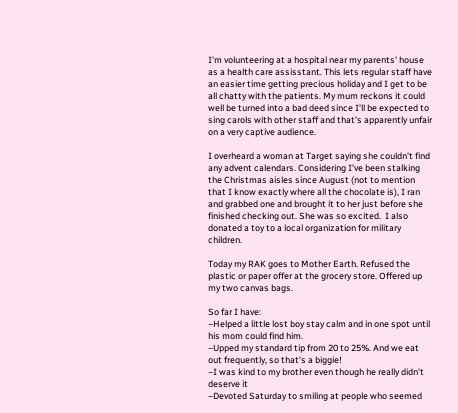I'm volunteering at a hospital near my parents' house as a health care assisstant. This lets regular staff have an easier time getting precious holiday and I get to be all chatty with the patients. My mum reckons it could well be turned into a bad deed since I'll be expected to sing carols with other staff and that's apparently unfair on a very captive audience.

I overheard a woman at Target saying she couldn't find any advent calendars. Considering I've been stalking the Christmas aisles since August (not to mention that I know exactly where all the chocolate is), I ran and grabbed one and brought it to her just before she finished checking out. She was so excited.  I also donated a toy to a local organization for military children.

Today my RAK goes to Mother Earth. Refused the plastic or paper offer at the grocery store. Offered up my two canvas bags.

So far I have:
–Helped a little lost boy stay calm and in one spot until his mom could find him.
–Upped my standard tip from 20 to 25%. And we eat out frequently, so that's a biggie!
–I was kind to my brother even though he really didn't deserve it
–Devoted Saturday to smiling at people who seemed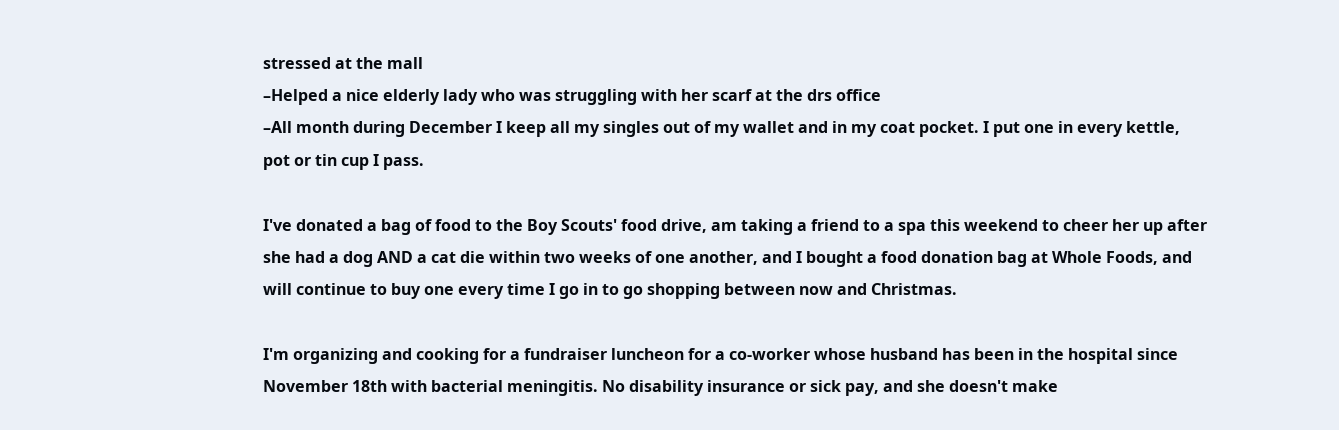stressed at the mall
–Helped a nice elderly lady who was struggling with her scarf at the drs office
–All month during December I keep all my singles out of my wallet and in my coat pocket. I put one in every kettle, pot or tin cup I pass.

I've donated a bag of food to the Boy Scouts' food drive, am taking a friend to a spa this weekend to cheer her up after she had a dog AND a cat die within two weeks of one another, and I bought a food donation bag at Whole Foods, and will continue to buy one every time I go in to go shopping between now and Christmas.

I'm organizing and cooking for a fundraiser luncheon for a co-worker whose husband has been in the hospital since November 18th with bacterial meningitis. No disability insurance or sick pay, and she doesn't make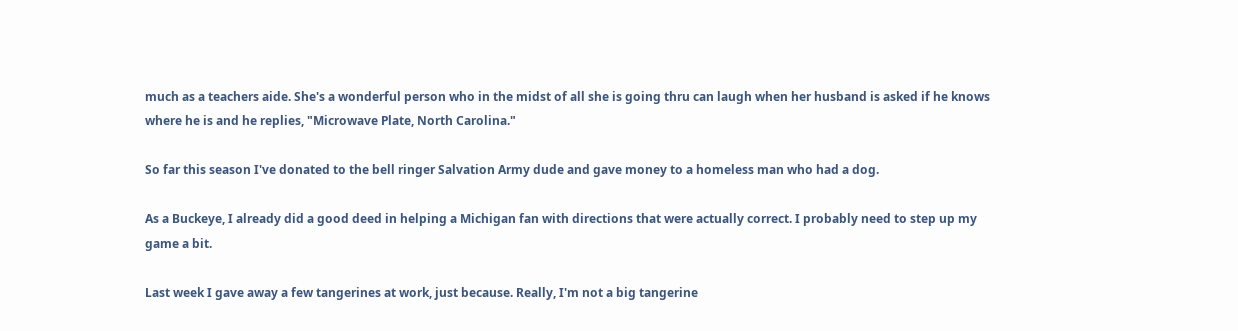much as a teachers aide. She's a wonderful person who in the midst of all she is going thru can laugh when her husband is asked if he knows where he is and he replies, "Microwave Plate, North Carolina."

So far this season I've donated to the bell ringer Salvation Army dude and gave money to a homeless man who had a dog.

As a Buckeye, I already did a good deed in helping a Michigan fan with directions that were actually correct. I probably need to step up my game a bit.

Last week I gave away a few tangerines at work, just because. Really, I'm not a big tangerine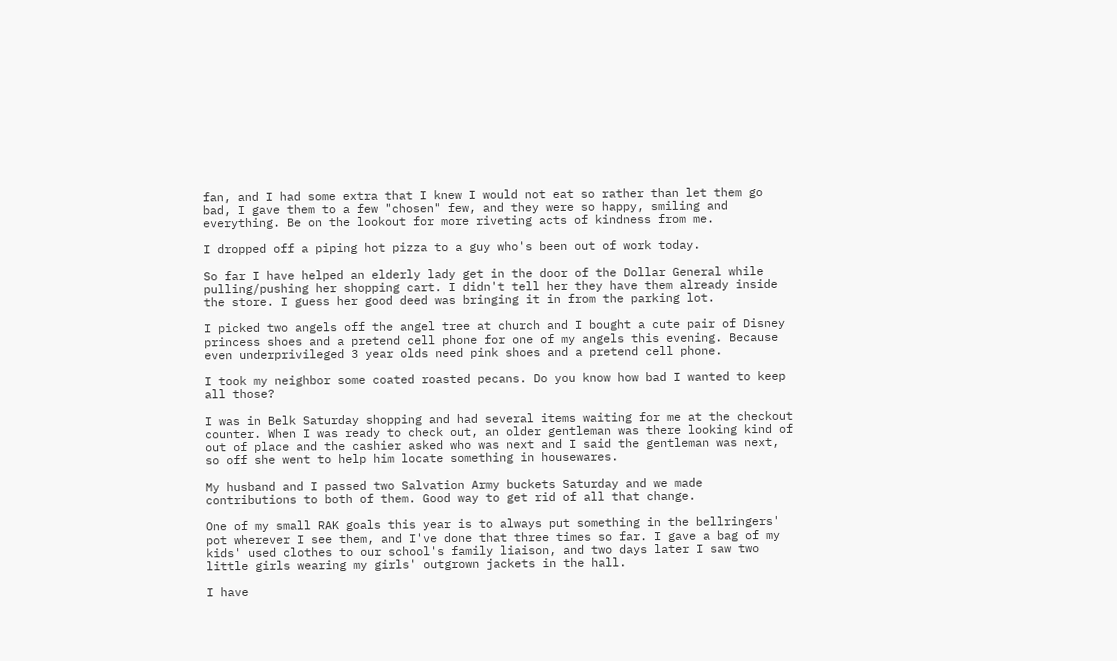fan, and I had some extra that I knew I would not eat so rather than let them go bad, I gave them to a few "chosen" few, and they were so happy, smiling and everything. Be on the lookout for more riveting acts of kindness from me.

I dropped off a piping hot pizza to a guy who's been out of work today.

So far I have helped an elderly lady get in the door of the Dollar General while pulling/pushing her shopping cart. I didn't tell her they have them already inside the store. I guess her good deed was bringing it in from the parking lot.

I picked two angels off the angel tree at church and I bought a cute pair of Disney princess shoes and a pretend cell phone for one of my angels this evening. Because even underprivileged 3 year olds need pink shoes and a pretend cell phone.

I took my neighbor some coated roasted pecans. Do you know how bad I wanted to keep all those?

I was in Belk Saturday shopping and had several items waiting for me at the checkout counter. When I was ready to check out, an older gentleman was there looking kind of out of place and the cashier asked who was next and I said the gentleman was next, so off she went to help him locate something in housewares.

My husband and I passed two Salvation Army buckets Saturday and we made contributions to both of them. Good way to get rid of all that change.

One of my small RAK goals this year is to always put something in the bellringers' pot wherever I see them, and I've done that three times so far. I gave a bag of my kids' used clothes to our school's family liaison, and two days later I saw two little girls wearing my girls' outgrown jackets in the hall.

I have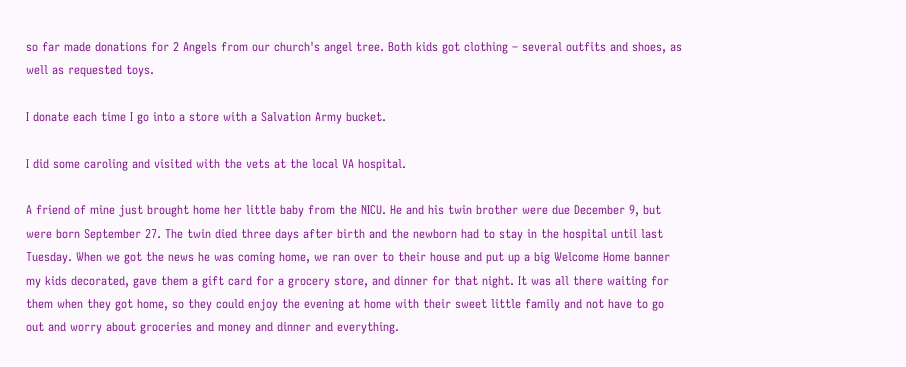so far made donations for 2 Angels from our church's angel tree. Both kids got clothing – several outfits and shoes, as well as requested toys.

I donate each time I go into a store with a Salvation Army bucket.

I did some caroling and visited with the vets at the local VA hospital.

A friend of mine just brought home her little baby from the NICU. He and his twin brother were due December 9, but were born September 27. The twin died three days after birth and the newborn had to stay in the hospital until last Tuesday. When we got the news he was coming home, we ran over to their house and put up a big Welcome Home banner my kids decorated, gave them a gift card for a grocery store, and dinner for that night. It was all there waiting for them when they got home, so they could enjoy the evening at home with their sweet little family and not have to go out and worry about groceries and money and dinner and everything.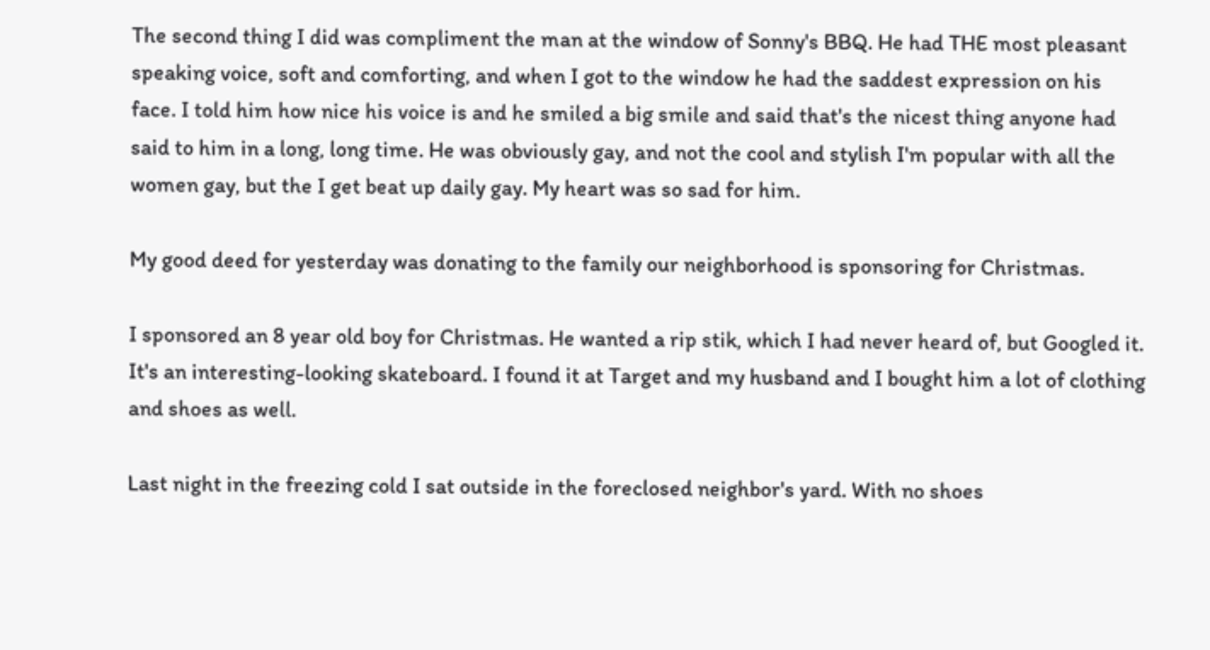The second thing I did was compliment the man at the window of Sonny's BBQ. He had THE most pleasant speaking voice, soft and comforting, and when I got to the window he had the saddest expression on his face. I told him how nice his voice is and he smiled a big smile and said that's the nicest thing anyone had said to him in a long, long time. He was obviously gay, and not the cool and stylish I'm popular with all the women gay, but the I get beat up daily gay. My heart was so sad for him.

My good deed for yesterday was donating to the family our neighborhood is sponsoring for Christmas.

I sponsored an 8 year old boy for Christmas. He wanted a rip stik, which I had never heard of, but Googled it. It's an interesting-looking skateboard. I found it at Target and my husband and I bought him a lot of clothing and shoes as well.

Last night in the freezing cold I sat outside in the foreclosed neighbor's yard. With no shoes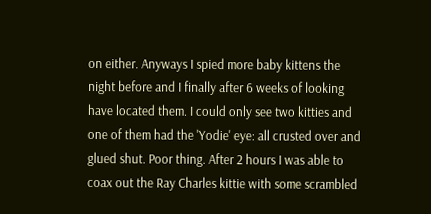on either. Anyways I spied more baby kittens the night before and I finally after 6 weeks of looking have located them. I could only see two kitties and one of them had the 'Yodie' eye: all crusted over and glued shut. Poor thing. After 2 hours I was able to coax out the Ray Charles kittie with some scrambled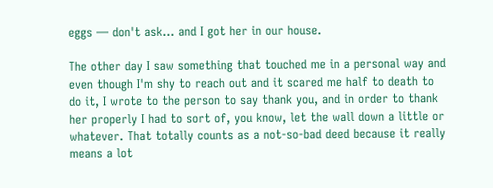eggs — don't ask… and I got her in our house.

The other day I saw something that touched me in a personal way and even though I'm shy to reach out and it scared me half to death to do it, I wrote to the person to say thank you, and in order to thank her properly I had to sort of, you know, let the wall down a little or whatever. That totally counts as a not-so-bad deed because it really means a lot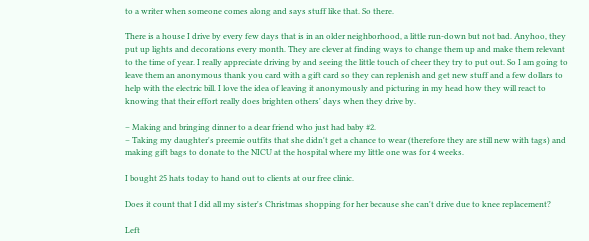to a writer when someone comes along and says stuff like that. So there.

There is a house I drive by every few days that is in an older neighborhood, a little run-down but not bad. Anyhoo, they put up lights and decorations every month. They are clever at finding ways to change them up and make them relevant to the time of year. I really appreciate driving by and seeing the little touch of cheer they try to put out. So I am going to leave them an anonymous thank you card with a gift card so they can replenish and get new stuff and a few dollars to help with the electric bill. I love the idea of leaving it anonymously and picturing in my head how they will react to knowing that their effort really does brighten others' days when they drive by.

– Making and bringing dinner to a dear friend who just had baby #2.
– Taking my daughter's preemie outfits that she didn't get a chance to wear (therefore they are still new with tags) and making gift bags to donate to the NICU at the hospital where my little one was for 4 weeks.

I bought 25 hats today to hand out to clients at our free clinic.

Does it count that I did all my sister's Christmas shopping for her because she can't drive due to knee replacement?

Left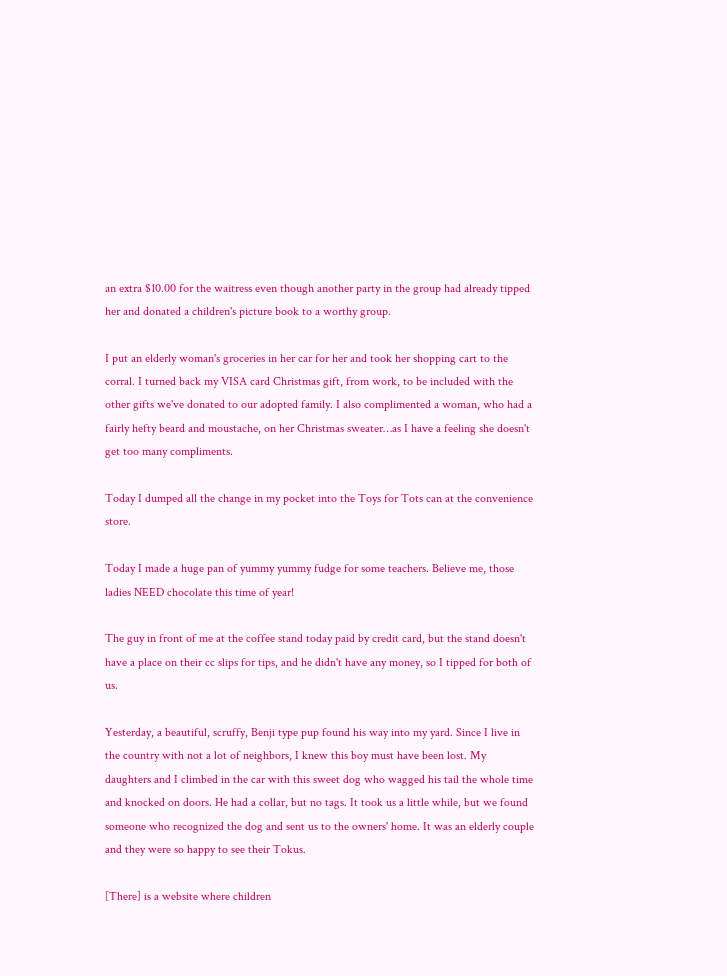an extra $10.00 for the waitress even though another party in the group had already tipped her and donated a children's picture book to a worthy group.

I put an elderly woman's groceries in her car for her and took her shopping cart to the corral. I turned back my VISA card Christmas gift, from work, to be included with the other gifts we've donated to our adopted family. I also complimented a woman, who had a fairly hefty beard and moustache, on her Christmas sweater…as I have a feeling she doesn't get too many compliments.

Today I dumped all the change in my pocket into the Toys for Tots can at the convenience store.

Today I made a huge pan of yummy yummy fudge for some teachers. Believe me, those ladies NEED chocolate this time of year!

The guy in front of me at the coffee stand today paid by credit card, but the stand doesn't have a place on their cc slips for tips, and he didn't have any money, so I tipped for both of us.

Yesterday, a beautiful, scruffy, Benji type pup found his way into my yard. Since I live in the country with not a lot of neighbors, I knew this boy must have been lost. My daughters and I climbed in the car with this sweet dog who wagged his tail the whole time and knocked on doors. He had a collar, but no tags. It took us a little while, but we found someone who recognized the dog and sent us to the owners' home. It was an elderly couple and they were so happy to see their Tokus.

[There] is a website where children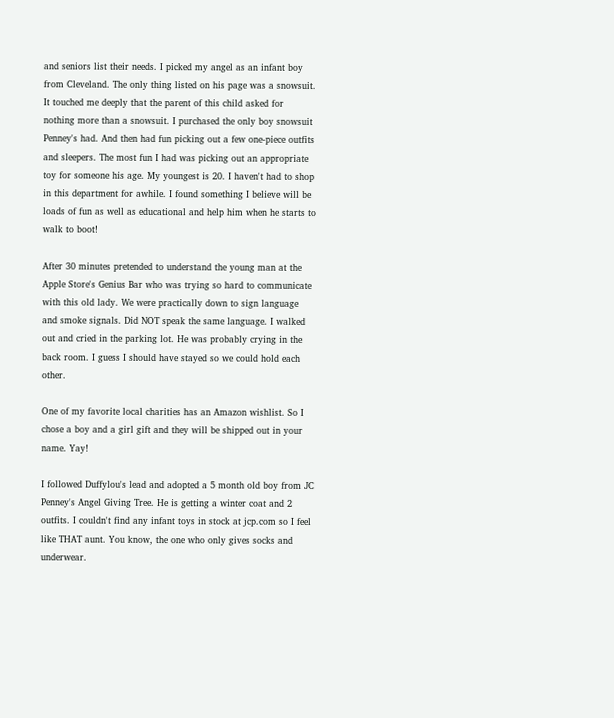and seniors list their needs. I picked my angel as an infant boy from Cleveland. The only thing listed on his page was a snowsuit. It touched me deeply that the parent of this child asked for nothing more than a snowsuit. I purchased the only boy snowsuit Penney's had. And then had fun picking out a few one-piece outfits and sleepers. The most fun I had was picking out an appropriate toy for someone his age. My youngest is 20. I haven't had to shop in this department for awhile. I found something I believe will be loads of fun as well as educational and help him when he starts to walk to boot!

After 30 minutes pretended to understand the young man at the Apple Store's Genius Bar who was trying so hard to communicate with this old lady. We were practically down to sign language and smoke signals. Did NOT speak the same language. I walked out and cried in the parking lot. He was probably crying in the back room. I guess I should have stayed so we could hold each other.

One of my favorite local charities has an Amazon wishlist. So I chose a boy and a girl gift and they will be shipped out in your name. Yay!

I followed Duffylou's lead and adopted a 5 month old boy from JC Penney's Angel Giving Tree. He is getting a winter coat and 2 outfits. I couldn't find any infant toys in stock at jcp.com so I feel like THAT aunt. You know, the one who only gives socks and underwear.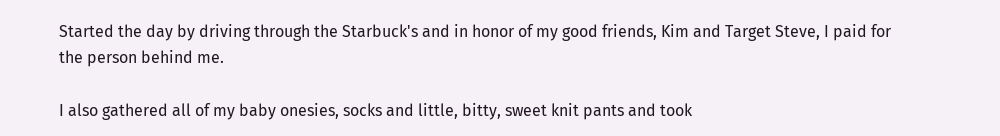Started the day by driving through the Starbuck's and in honor of my good friends, Kim and Target Steve, I paid for the person behind me.

I also gathered all of my baby onesies, socks and little, bitty, sweet knit pants and took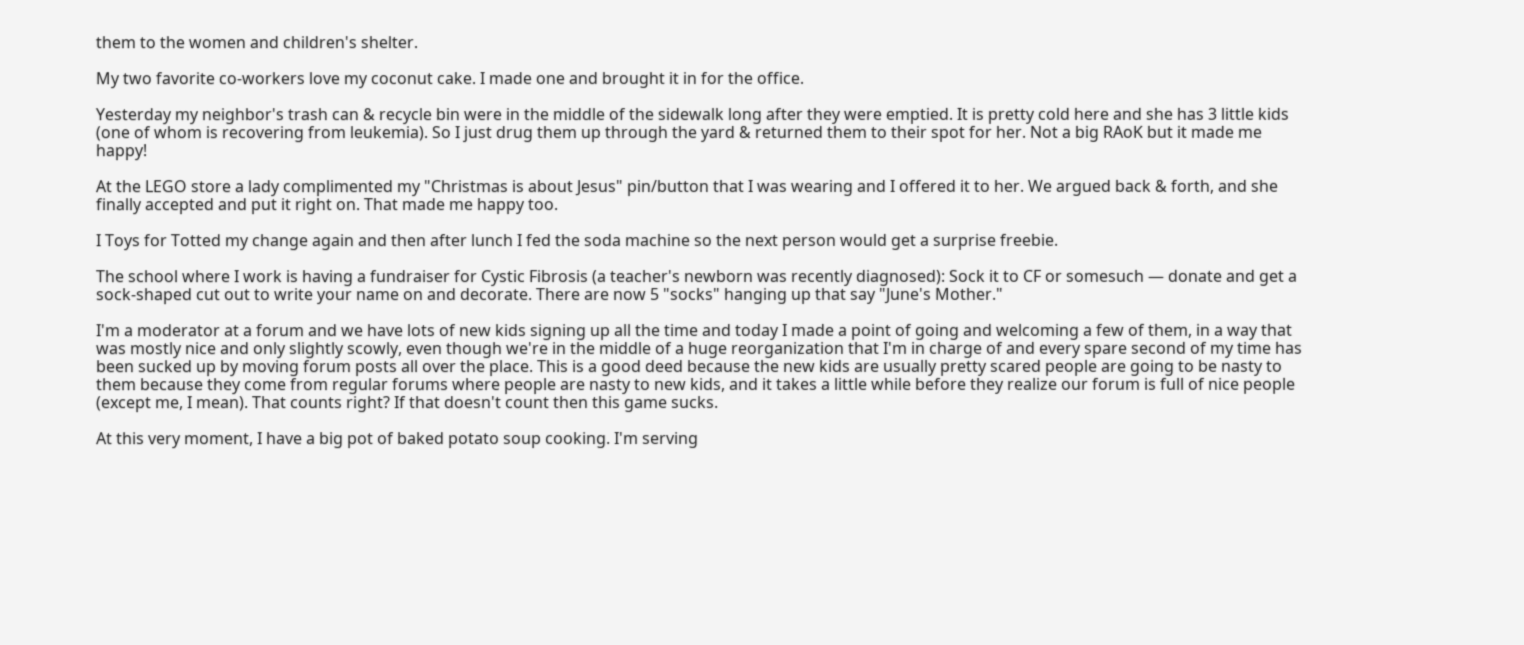them to the women and children's shelter.

My two favorite co-workers love my coconut cake. I made one and brought it in for the office.

Yesterday my neighbor's trash can & recycle bin were in the middle of the sidewalk long after they were emptied. It is pretty cold here and she has 3 little kids (one of whom is recovering from leukemia). So I just drug them up through the yard & returned them to their spot for her. Not a big RAoK but it made me happy!

At the LEGO store a lady complimented my "Christmas is about Jesus" pin/button that I was wearing and I offered it to her. We argued back & forth, and she finally accepted and put it right on. That made me happy too.

I Toys for Totted my change again and then after lunch I fed the soda machine so the next person would get a surprise freebie.

The school where I work is having a fundraiser for Cystic Fibrosis (a teacher's newborn was recently diagnosed): Sock it to CF or somesuch — donate and get a sock-shaped cut out to write your name on and decorate. There are now 5 "socks" hanging up that say "June's Mother."

I'm a moderator at a forum and we have lots of new kids signing up all the time and today I made a point of going and welcoming a few of them, in a way that was mostly nice and only slightly scowly, even though we're in the middle of a huge reorganization that I'm in charge of and every spare second of my time has been sucked up by moving forum posts all over the place. This is a good deed because the new kids are usually pretty scared people are going to be nasty to them because they come from regular forums where people are nasty to new kids, and it takes a little while before they realize our forum is full of nice people (except me, I mean). That counts right? If that doesn't count then this game sucks.

At this very moment, I have a big pot of baked potato soup cooking. I'm serving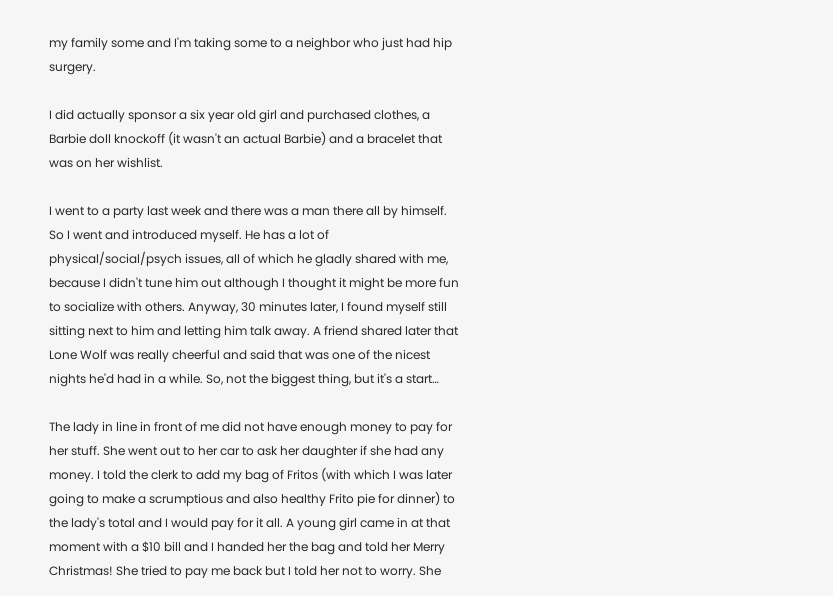my family some and I'm taking some to a neighbor who just had hip surgery.

I did actually sponsor a six year old girl and purchased clothes, a Barbie doll knockoff (it wasn't an actual Barbie) and a bracelet that was on her wishlist.

I went to a party last week and there was a man there all by himself. So I went and introduced myself. He has a lot of physical/social/psych issues, all of which he gladly shared with me, because I didn't tune him out although I thought it might be more fun to socialize with others. Anyway, 30 minutes later, I found myself still sitting next to him and letting him talk away. A friend shared later that Lone Wolf was really cheerful and said that was one of the nicest nights he'd had in a while. So, not the biggest thing, but it's a start…

The lady in line in front of me did not have enough money to pay for her stuff. She went out to her car to ask her daughter if she had any money. I told the clerk to add my bag of Fritos (with which I was later going to make a scrumptious and also healthy Frito pie for dinner) to the lady's total and I would pay for it all. A young girl came in at that moment with a $10 bill and I handed her the bag and told her Merry Christmas! She tried to pay me back but I told her not to worry. She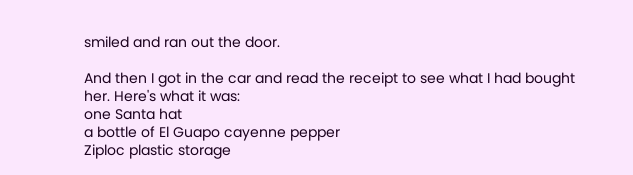smiled and ran out the door.

And then I got in the car and read the receipt to see what I had bought her. Here's what it was:
one Santa hat
a bottle of El Guapo cayenne pepper
Ziploc plastic storage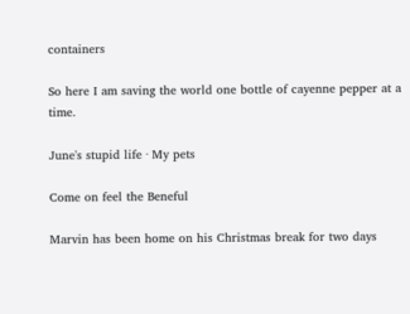containers

So here I am saving the world one bottle of cayenne pepper at a time.

June's stupid life · My pets

Come on feel the Beneful

Marvin has been home on his Christmas break for two days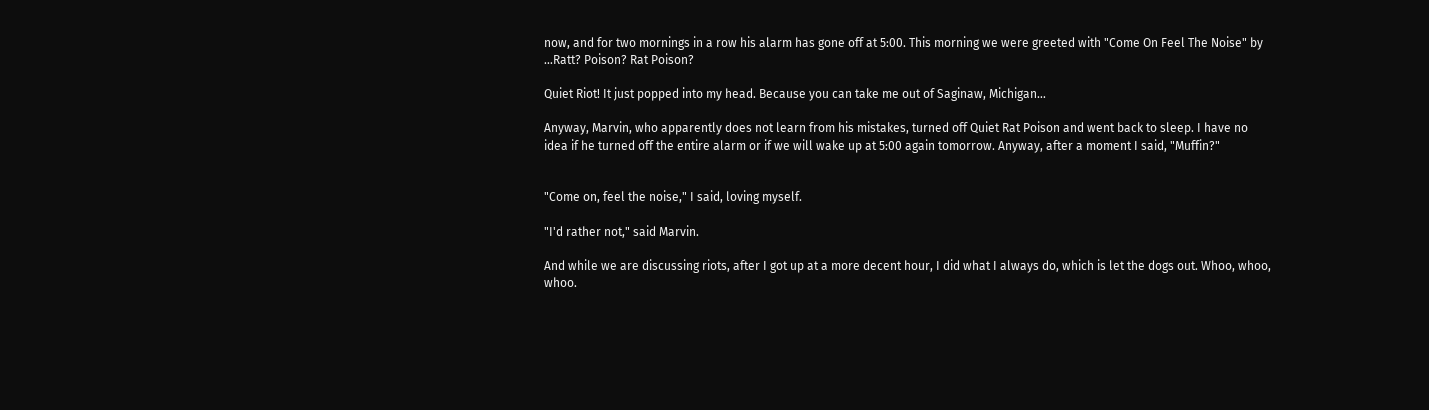now, and for two mornings in a row his alarm has gone off at 5:00. This morning we were greeted with "Come On Feel The Noise" by …Ratt? Poison? Rat Poison?

Quiet Riot! It just popped into my head. Because you can take me out of Saginaw, Michigan…

Anyway, Marvin, who apparently does not learn from his mistakes, turned off Quiet Rat Poison and went back to sleep. I have no idea if he turned off the entire alarm or if we will wake up at 5:00 again tomorrow. Anyway, after a moment I said, "Muffin?"


"Come on, feel the noise," I said, loving myself.

"I'd rather not," said Marvin.

And while we are discussing riots, after I got up at a more decent hour, I did what I always do, which is let the dogs out. Whoo, whoo, whoo.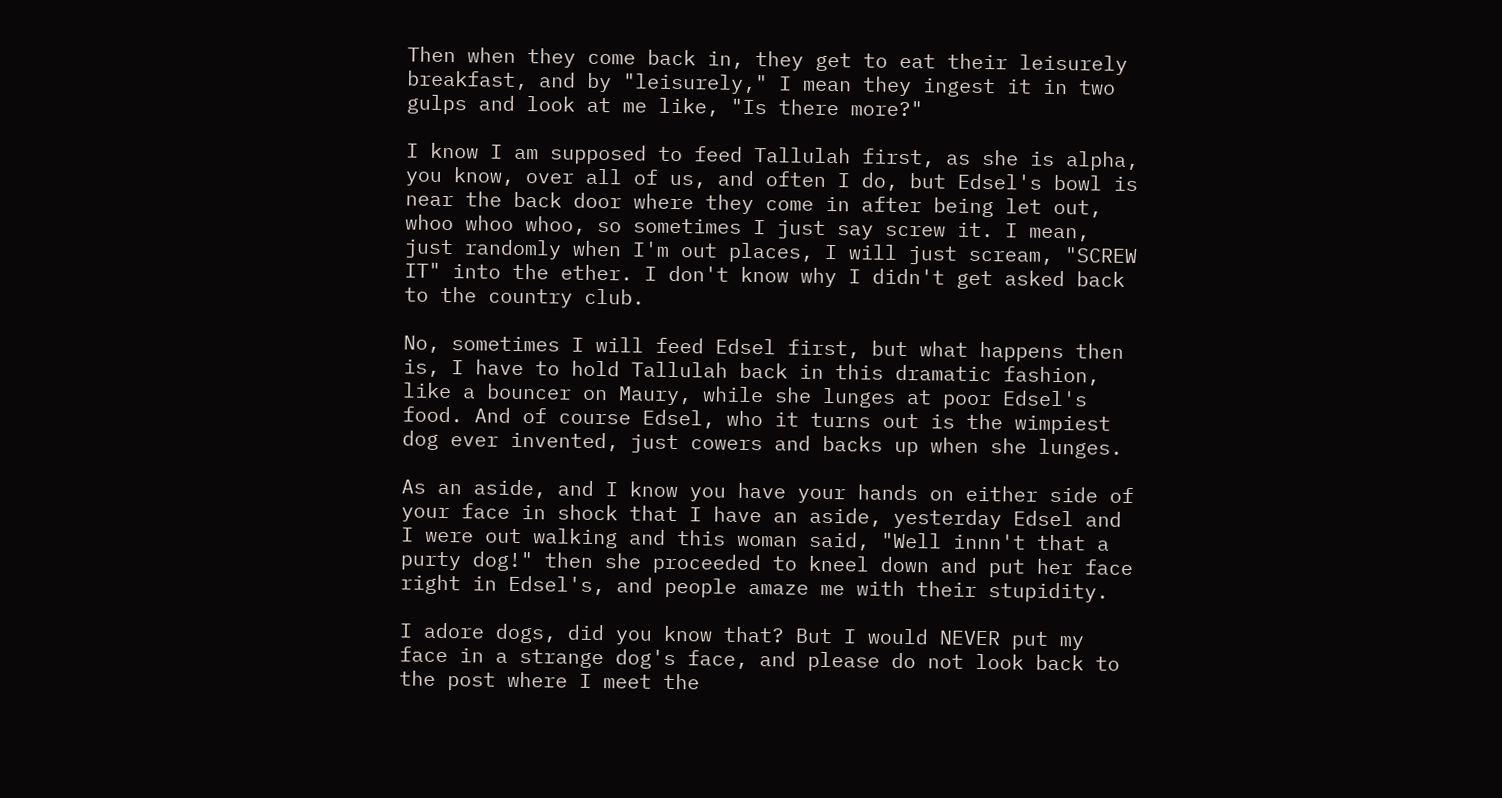Then when they come back in, they get to eat their leisurely breakfast, and by "leisurely," I mean they ingest it in two gulps and look at me like, "Is there more?"

I know I am supposed to feed Tallulah first, as she is alpha, you know, over all of us, and often I do, but Edsel's bowl is near the back door where they come in after being let out, whoo whoo whoo, so sometimes I just say screw it. I mean, just randomly when I'm out places, I will just scream, "SCREW IT" into the ether. I don't know why I didn't get asked back to the country club.

No, sometimes I will feed Edsel first, but what happens then is, I have to hold Tallulah back in this dramatic fashion, like a bouncer on Maury, while she lunges at poor Edsel's food. And of course Edsel, who it turns out is the wimpiest dog ever invented, just cowers and backs up when she lunges.

As an aside, and I know you have your hands on either side of your face in shock that I have an aside, yesterday Edsel and I were out walking and this woman said, "Well innn't that a purty dog!" then she proceeded to kneel down and put her face right in Edsel's, and people amaze me with their stupidity.

I adore dogs, did you know that? But I would NEVER put my face in a strange dog's face, and please do not look back to the post where I meet the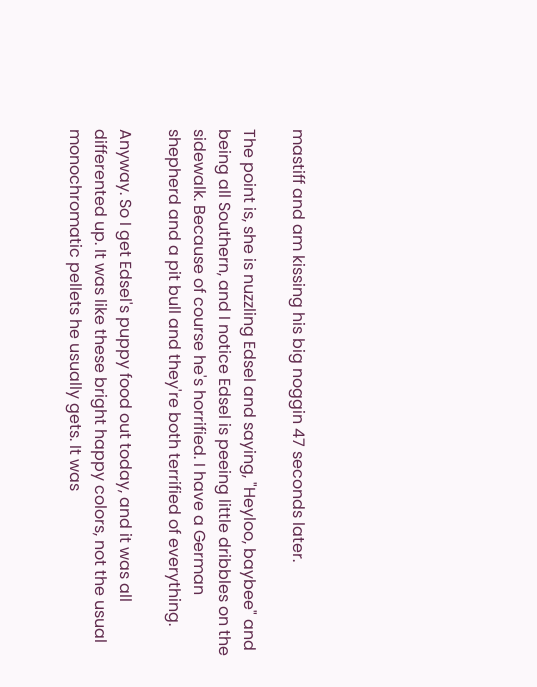mastiff and am kissing his big noggin 47 seconds later.

The point is, she is nuzzling Edsel and saying, "Heyloo, baybee" and being all Southern, and I notice Edsel is peeing little dribbles on the sidewalk. Because of course he's horrified. I have a German shepherd and a pit bull and they're both terrified of everything.

Anyway. So I get Edsel's puppy food out today, and it was all differented up. It was like these bright happy colors, not the usual monochromatic pellets he usually gets. It was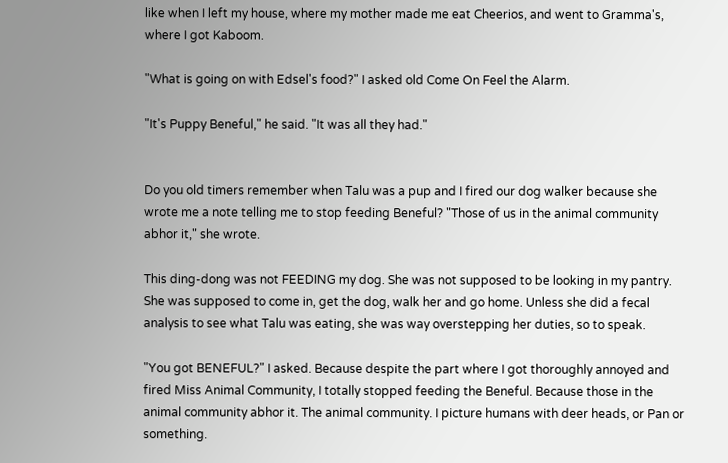like when I left my house, where my mother made me eat Cheerios, and went to Gramma's, where I got Kaboom.

"What is going on with Edsel's food?" I asked old Come On Feel the Alarm.

"It's Puppy Beneful," he said. "It was all they had."


Do you old timers remember when Talu was a pup and I fired our dog walker because she wrote me a note telling me to stop feeding Beneful? "Those of us in the animal community abhor it," she wrote.

This ding-dong was not FEEDING my dog. She was not supposed to be looking in my pantry. She was supposed to come in, get the dog, walk her and go home. Unless she did a fecal analysis to see what Talu was eating, she was way overstepping her duties, so to speak.

"You got BENEFUL?" I asked. Because despite the part where I got thoroughly annoyed and fired Miss Animal Community, I totally stopped feeding the Beneful. Because those in the animal community abhor it. The animal community. I picture humans with deer heads, or Pan or something.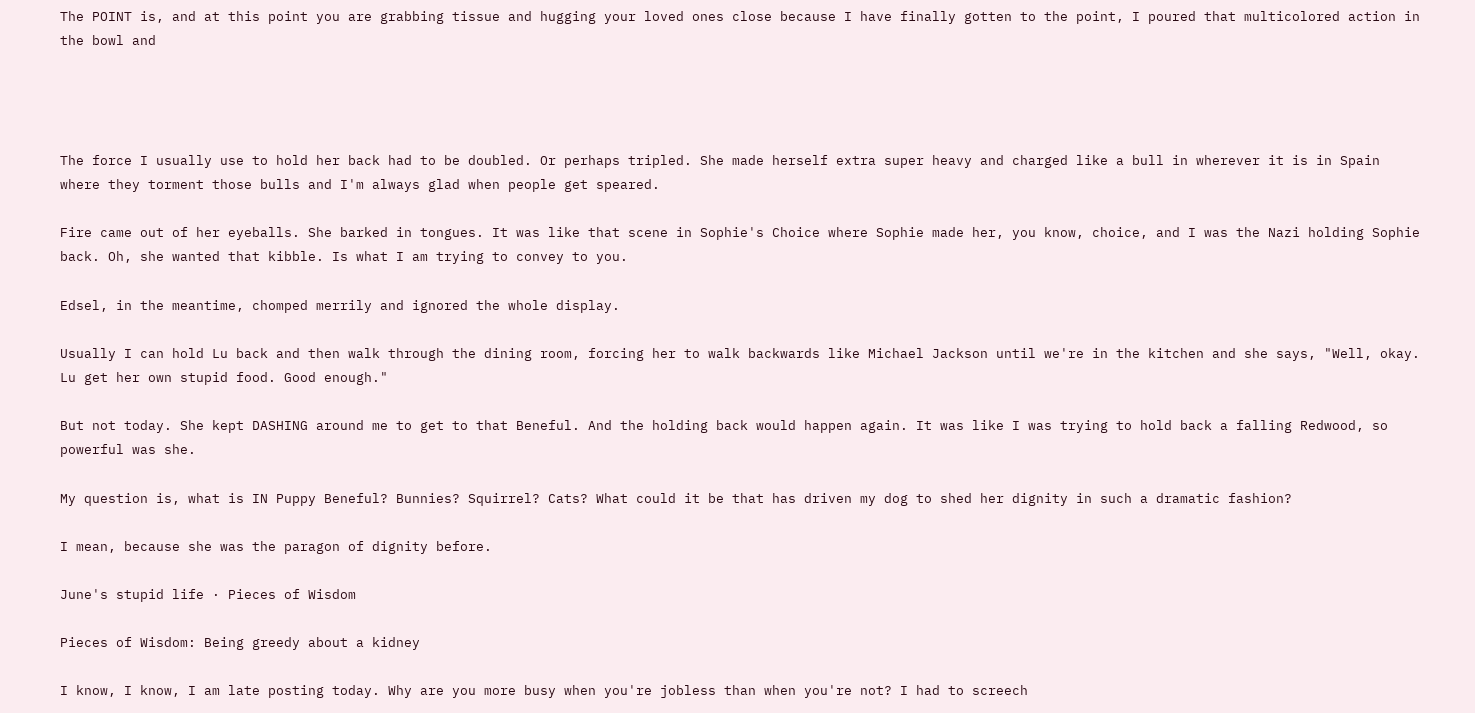The POINT is, and at this point you are grabbing tissue and hugging your loved ones close because I have finally gotten to the point, I poured that multicolored action in the bowl and




The force I usually use to hold her back had to be doubled. Or perhaps tripled. She made herself extra super heavy and charged like a bull in wherever it is in Spain where they torment those bulls and I'm always glad when people get speared.

Fire came out of her eyeballs. She barked in tongues. It was like that scene in Sophie's Choice where Sophie made her, you know, choice, and I was the Nazi holding Sophie back. Oh, she wanted that kibble. Is what I am trying to convey to you.

Edsel, in the meantime, chomped merrily and ignored the whole display.

Usually I can hold Lu back and then walk through the dining room, forcing her to walk backwards like Michael Jackson until we're in the kitchen and she says, "Well, okay. Lu get her own stupid food. Good enough."

But not today. She kept DASHING around me to get to that Beneful. And the holding back would happen again. It was like I was trying to hold back a falling Redwood, so powerful was she.

My question is, what is IN Puppy Beneful? Bunnies? Squirrel? Cats? What could it be that has driven my dog to shed her dignity in such a dramatic fashion?

I mean, because she was the paragon of dignity before.

June's stupid life · Pieces of Wisdom

Pieces of Wisdom: Being greedy about a kidney

I know, I know, I am late posting today. Why are you more busy when you're jobless than when you're not? I had to screech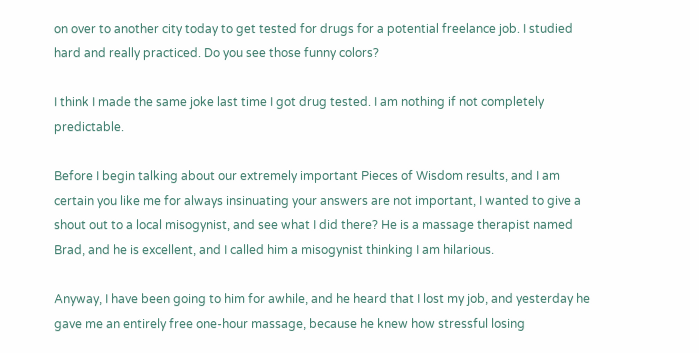on over to another city today to get tested for drugs for a potential freelance job. I studied hard and really practiced. Do you see those funny colors?

I think I made the same joke last time I got drug tested. I am nothing if not completely predictable.

Before I begin talking about our extremely important Pieces of Wisdom results, and I am certain you like me for always insinuating your answers are not important, I wanted to give a shout out to a local misogynist, and see what I did there? He is a massage therapist named Brad, and he is excellent, and I called him a misogynist thinking I am hilarious.

Anyway, I have been going to him for awhile, and he heard that I lost my job, and yesterday he gave me an entirely free one-hour massage, because he knew how stressful losing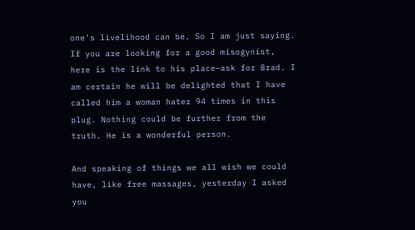one's livelihood can be. So I am just saying. If you are looking for a good misogynist, here is the link to his place–ask for Brad. I am certain he will be delighted that I have called him a woman hater 94 times in this plug. Nothing could be further from the truth. He is a wonderful person.

And speaking of things we all wish we could have, like free massages, yesterday I asked you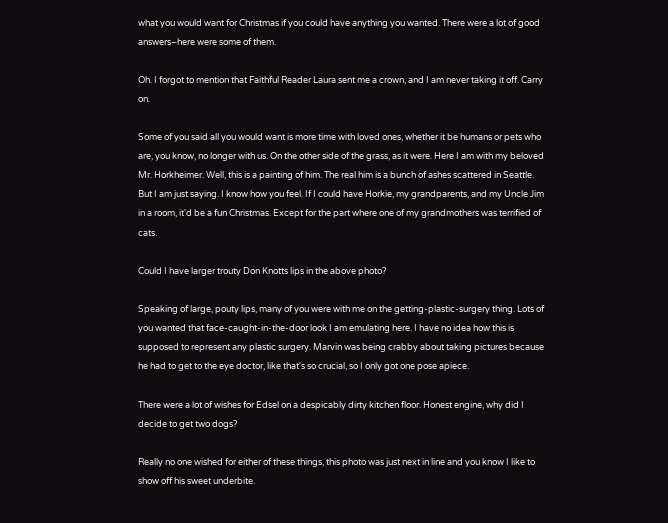what you would want for Christmas if you could have anything you wanted. There were a lot of good answers–here were some of them.

Oh. I forgot to mention that Faithful Reader Laura sent me a crown, and I am never taking it off. Carry on.

Some of you said all you would want is more time with loved ones, whether it be humans or pets who are, you know, no longer with us. On the other side of the grass, as it were. Here I am with my beloved Mr. Horkheimer. Well, this is a painting of him. The real him is a bunch of ashes scattered in Seattle. But I am just saying. I know how you feel. If I could have Horkie, my grandparents, and my Uncle Jim in a room, it'd be a fun Christmas. Except for the part where one of my grandmothers was terrified of cats.

Could I have larger trouty Don Knotts lips in the above photo?

Speaking of large, pouty lips, many of you were with me on the getting-plastic-surgery thing. Lots of you wanted that face-caught-in-the-door look I am emulating here. I have no idea how this is supposed to represent any plastic surgery. Marvin was being crabby about taking pictures because he had to get to the eye doctor, like that's so crucial, so I only got one pose apiece.

There were a lot of wishes for Edsel on a despicably dirty kitchen floor. Honest engine, why did I decide to get two dogs?

Really no one wished for either of these things, this photo was just next in line and you know I like to show off his sweet underbite.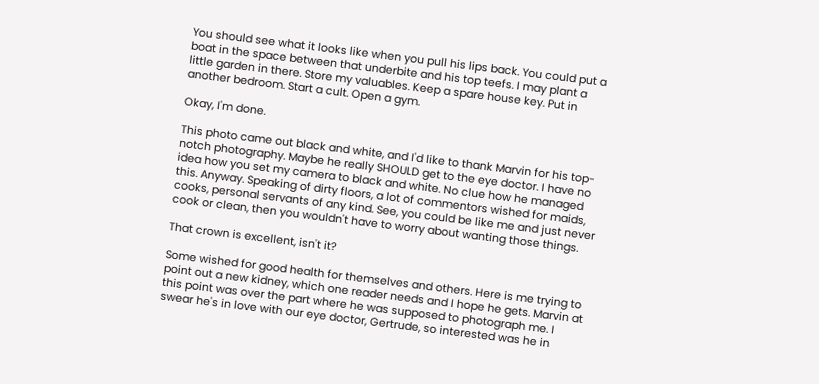You should see what it looks like when you pull his lips back. You could put a boat in the space between that underbite and his top teefs. I may plant a little garden in there. Store my valuables. Keep a spare house key. Put in another bedroom. Start a cult. Open a gym.

Okay, I'm done.

This photo came out black and white, and I'd like to thank Marvin for his top-notch photography. Maybe he really SHOULD get to the eye doctor. I have no idea how you set my camera to black and white. No clue how he managed this. Anyway. Speaking of dirty floors, a lot of commentors wished for maids, cooks, personal servants of any kind. See, you could be like me and just never cook or clean, then you wouldn't have to worry about wanting those things.

That crown is excellent, isn't it?

Some wished for good health for themselves and others. Here is me trying to point out a new kidney, which one reader needs and I hope he gets. Marvin at this point was over the part where he was supposed to photograph me. I swear he's in love with our eye doctor, Gertrude, so interested was he in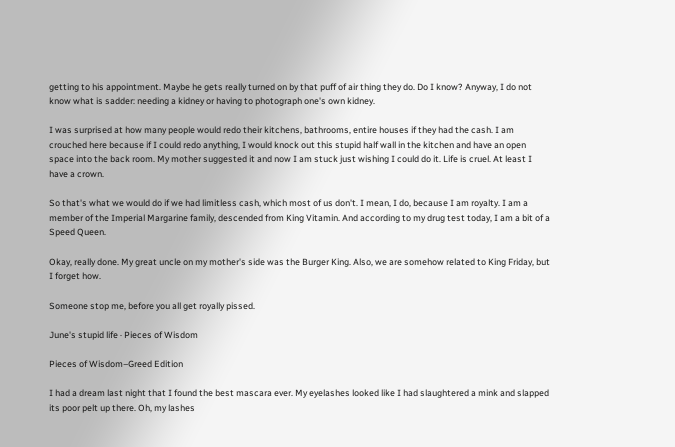getting to his appointment. Maybe he gets really turned on by that puff of air thing they do. Do I know? Anyway, I do not know what is sadder: needing a kidney or having to photograph one's own kidney.

I was surprised at how many people would redo their kitchens, bathrooms, entire houses if they had the cash. I am crouched here because if I could redo anything, I would knock out this stupid half wall in the kitchen and have an open space into the back room. My mother suggested it and now I am stuck just wishing I could do it. Life is cruel. At least I have a crown.

So that's what we would do if we had limitless cash, which most of us don't. I mean, I do, because I am royalty. I am a member of the Imperial Margarine family, descended from King Vitamin. And according to my drug test today, I am a bit of a Speed Queen.

Okay, really done. My great uncle on my mother's side was the Burger King. Also, we are somehow related to King Friday, but I forget how.

Someone stop me, before you all get royally pissed.

June's stupid life · Pieces of Wisdom

Pieces of Wisdom–Greed Edition

I had a dream last night that I found the best mascara ever. My eyelashes looked like I had slaughtered a mink and slapped its poor pelt up there. Oh, my lashes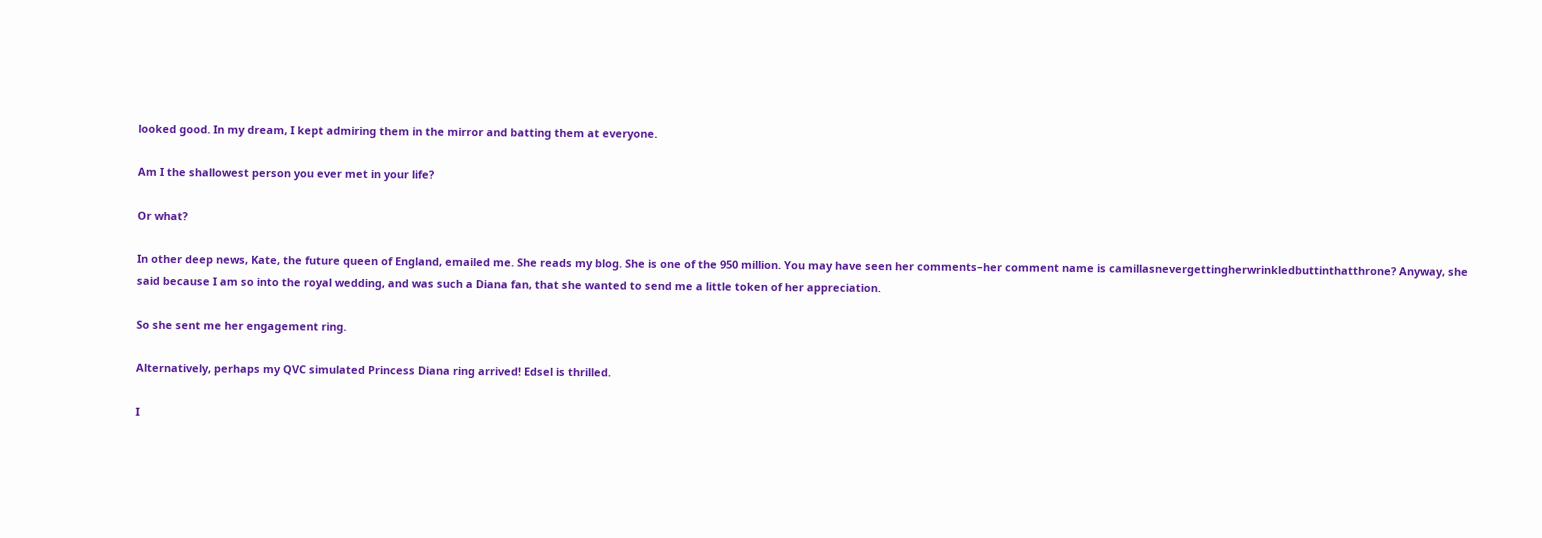looked good. In my dream, I kept admiring them in the mirror and batting them at everyone.

Am I the shallowest person you ever met in your life?

Or what?

In other deep news, Kate, the future queen of England, emailed me. She reads my blog. She is one of the 950 million. You may have seen her comments–her comment name is camillasnevergettingherwrinkledbuttinthatthrone? Anyway, she said because I am so into the royal wedding, and was such a Diana fan, that she wanted to send me a little token of her appreciation.

So she sent me her engagement ring.

Alternatively, perhaps my QVC simulated Princess Diana ring arrived! Edsel is thrilled.

I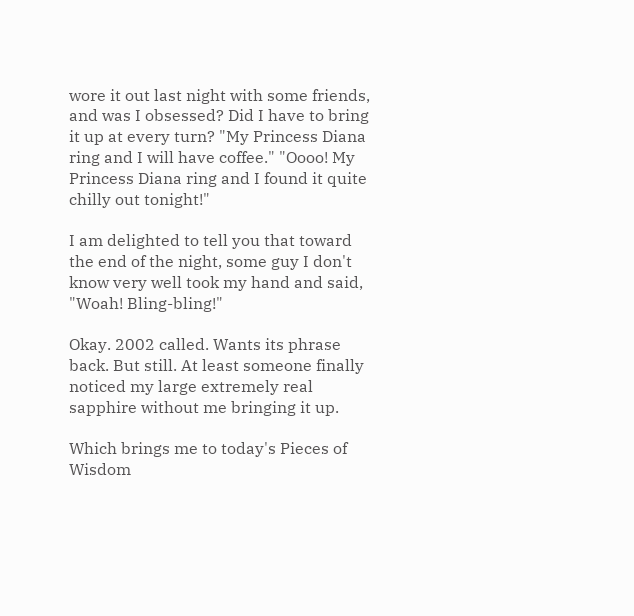wore it out last night with some friends, and was I obsessed? Did I have to bring it up at every turn? "My Princess Diana ring and I will have coffee." "Oooo! My Princess Diana ring and I found it quite chilly out tonight!"

I am delighted to tell you that toward the end of the night, some guy I don't know very well took my hand and said, "Woah! Bling-bling!"

Okay. 2002 called. Wants its phrase back. But still. At least someone finally noticed my large extremely real sapphire without me bringing it up.

Which brings me to today's Pieces of Wisdom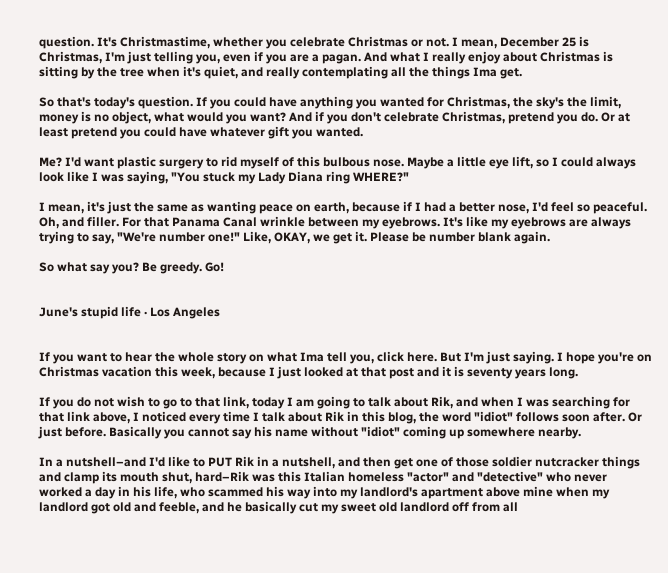question. It's Christmastime, whether you celebrate Christmas or not. I mean, December 25 is Christmas, I'm just telling you, even if you are a pagan. And what I really enjoy about Christmas is sitting by the tree when it's quiet, and really contemplating all the things Ima get.

So that's today's question. If you could have anything you wanted for Christmas, the sky's the limit, money is no object, what would you want? And if you don't celebrate Christmas, pretend you do. Or at least pretend you could have whatever gift you wanted.

Me? I'd want plastic surgery to rid myself of this bulbous nose. Maybe a little eye lift, so I could always look like I was saying, "You stuck my Lady Diana ring WHERE?"

I mean, it's just the same as wanting peace on earth, because if I had a better nose, I'd feel so peaceful. Oh, and filler. For that Panama Canal wrinkle between my eyebrows. It's like my eyebrows are always trying to say, "We're number one!" Like, OKAY, we get it. Please be number blank again.

So what say you? Be greedy. Go!


June's stupid life · Los Angeles


If you want to hear the whole story on what Ima tell you, click here. But I'm just saying. I hope you're on Christmas vacation this week, because I just looked at that post and it is seventy years long.

If you do not wish to go to that link, today I am going to talk about Rik, and when I was searching for that link above, I noticed every time I talk about Rik in this blog, the word "idiot" follows soon after. Or just before. Basically you cannot say his name without "idiot" coming up somewhere nearby.

In a nutshell–and I'd like to PUT Rik in a nutshell, and then get one of those soldier nutcracker things and clamp its mouth shut, hard–Rik was this Italian homeless "actor" and "detective" who never worked a day in his life, who scammed his way into my landlord's apartment above mine when my landlord got old and feeble, and he basically cut my sweet old landlord off from all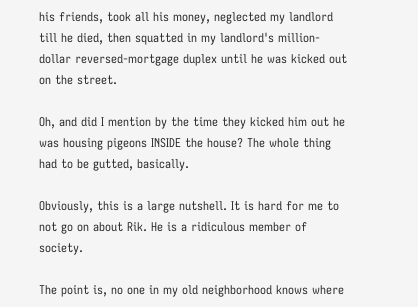his friends, took all his money, neglected my landlord till he died, then squatted in my landlord's million-dollar reversed-mortgage duplex until he was kicked out on the street.

Oh, and did I mention by the time they kicked him out he was housing pigeons INSIDE the house? The whole thing had to be gutted, basically.

Obviously, this is a large nutshell. It is hard for me to not go on about Rik. He is a ridiculous member of society.

The point is, no one in my old neighborhood knows where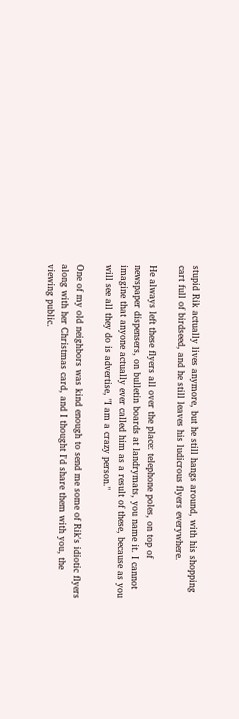stupid Rik actually lives anymore, but he still hangs around, with his shopping cart full of birdseed, and he still leaves his ludicrous flyers everywhere.

He always left these flyers all over the place: telephone poles, on top of newspaper dispensers, on bulletin boards at landrymats, you name it. I cannot imagine that anyone actually ever called him as a result of these, because as you will see all they do is advertise, "I am a crazy person."

One of my old neighbors was kind enough to send me some of Rik's idiotic flyers along with her Christmas card, and I thought I'd share them with you, the viewing public.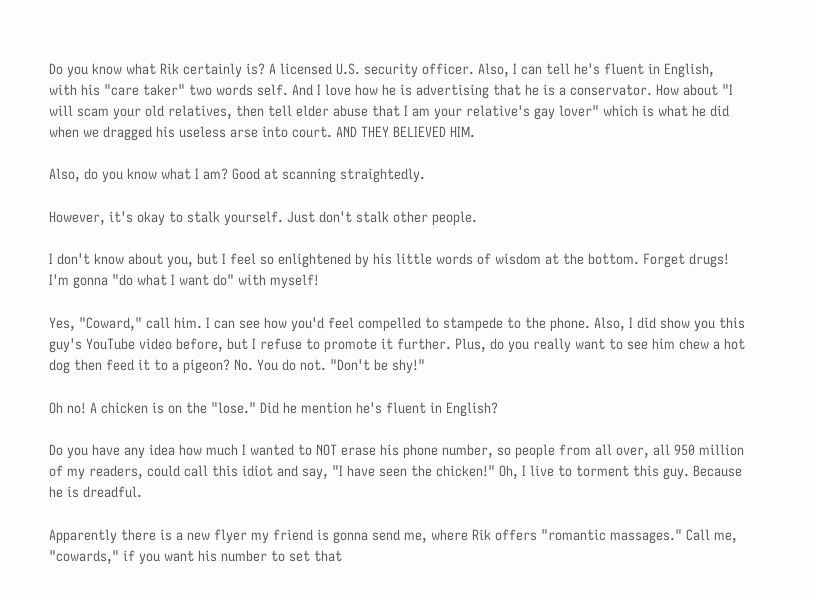Do you know what Rik certainly is? A licensed U.S. security officer. Also, I can tell he's fluent in English, with his "care taker" two words self. And I love how he is advertising that he is a conservator. How about "I will scam your old relatives, then tell elder abuse that I am your relative's gay lover" which is what he did when we dragged his useless arse into court. AND THEY BELIEVED HIM.

Also, do you know what I am? Good at scanning straightedly.

However, it's okay to stalk yourself. Just don't stalk other people.

I don't know about you, but I feel so enlightened by his little words of wisdom at the bottom. Forget drugs! I'm gonna "do what I want do" with myself!

Yes, "Coward," call him. I can see how you'd feel compelled to stampede to the phone. Also, I did show you this guy's YouTube video before, but I refuse to promote it further. Plus, do you really want to see him chew a hot dog then feed it to a pigeon? No. You do not. "Don't be shy!"

Oh no! A chicken is on the "lose." Did he mention he's fluent in English?

Do you have any idea how much I wanted to NOT erase his phone number, so people from all over, all 950 million of my readers, could call this idiot and say, "I have seen the chicken!" Oh, I live to torment this guy. Because he is dreadful.

Apparently there is a new flyer my friend is gonna send me, where Rik offers "romantic massages." Call me, "cowards," if you want his number to set that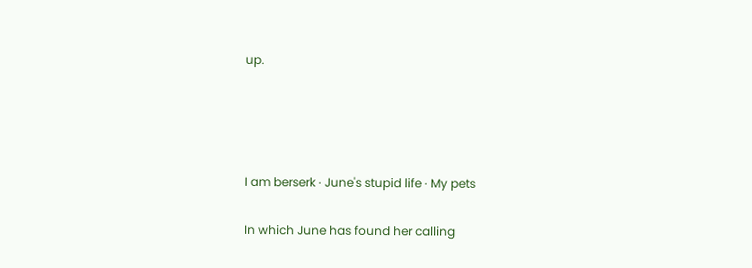up.




I am berserk · June's stupid life · My pets

In which June has found her calling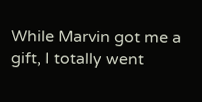While Marvin got me a gift, I totally went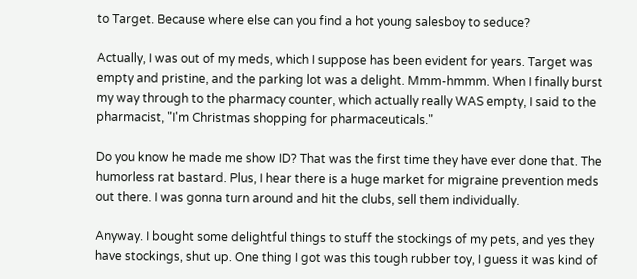to Target. Because where else can you find a hot young salesboy to seduce?

Actually, I was out of my meds, which I suppose has been evident for years. Target was empty and pristine, and the parking lot was a delight. Mmm-hmmm. When I finally burst my way through to the pharmacy counter, which actually really WAS empty, I said to the pharmacist, "I'm Christmas shopping for pharmaceuticals."

Do you know he made me show ID? That was the first time they have ever done that. The humorless rat bastard. Plus, I hear there is a huge market for migraine prevention meds out there. I was gonna turn around and hit the clubs, sell them individually.

Anyway. I bought some delightful things to stuff the stockings of my pets, and yes they have stockings, shut up. One thing I got was this tough rubber toy, I guess it was kind of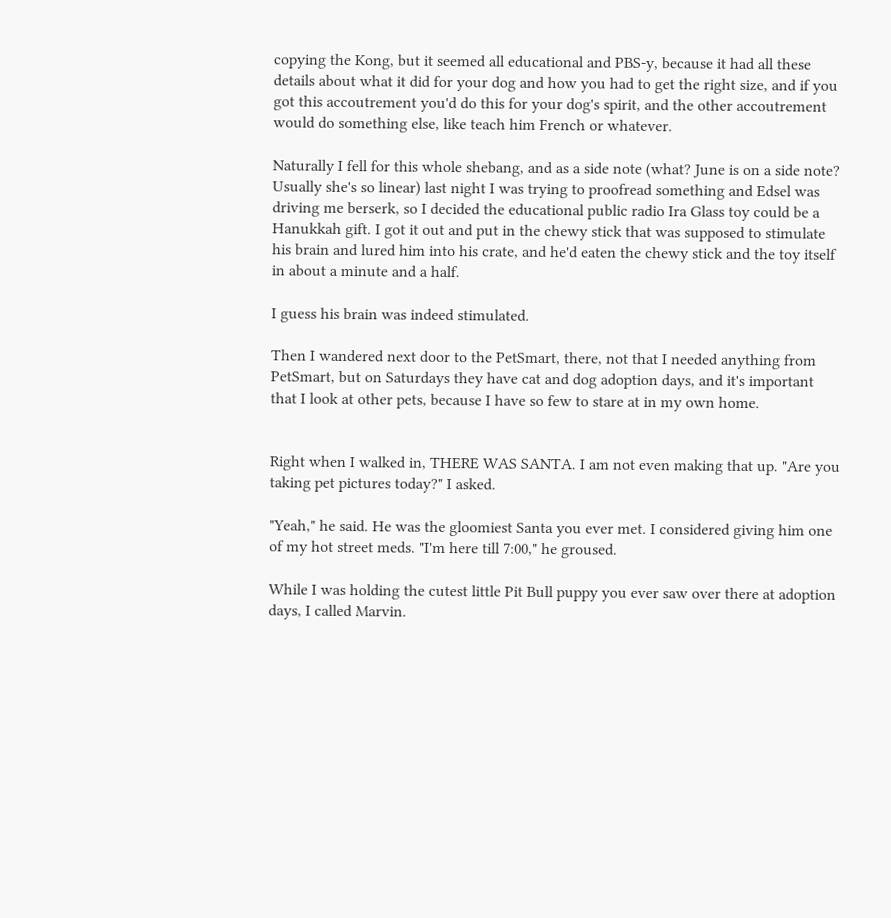copying the Kong, but it seemed all educational and PBS-y, because it had all these details about what it did for your dog and how you had to get the right size, and if you got this accoutrement you'd do this for your dog's spirit, and the other accoutrement would do something else, like teach him French or whatever.

Naturally I fell for this whole shebang, and as a side note (what? June is on a side note? Usually she's so linear) last night I was trying to proofread something and Edsel was driving me berserk, so I decided the educational public radio Ira Glass toy could be a Hanukkah gift. I got it out and put in the chewy stick that was supposed to stimulate his brain and lured him into his crate, and he'd eaten the chewy stick and the toy itself in about a minute and a half.

I guess his brain was indeed stimulated.

Then I wandered next door to the PetSmart, there, not that I needed anything from PetSmart, but on Saturdays they have cat and dog adoption days, and it's important that I look at other pets, because I have so few to stare at in my own home.


Right when I walked in, THERE WAS SANTA. I am not even making that up. "Are you taking pet pictures today?" I asked.

"Yeah," he said. He was the gloomiest Santa you ever met. I considered giving him one of my hot street meds. "I'm here till 7:00," he groused.

While I was holding the cutest little Pit Bull puppy you ever saw over there at adoption days, I called Marvin.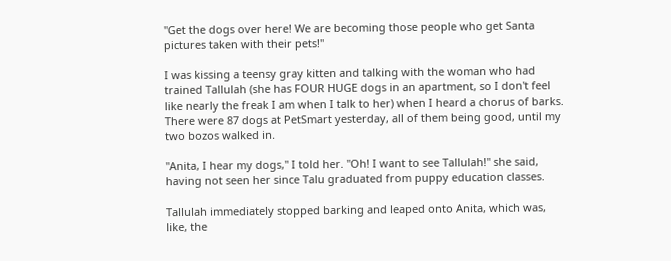"Get the dogs over here! We are becoming those people who get Santa pictures taken with their pets!"

I was kissing a teensy gray kitten and talking with the woman who had trained Tallulah (she has FOUR HUGE dogs in an apartment, so I don't feel like nearly the freak I am when I talk to her) when I heard a chorus of barks. There were 87 dogs at PetSmart yesterday, all of them being good, until my two bozos walked in.

"Anita, I hear my dogs," I told her. "Oh! I want to see Tallulah!" she said, having not seen her since Talu graduated from puppy education classes.

Tallulah immediately stopped barking and leaped onto Anita, which was, like, the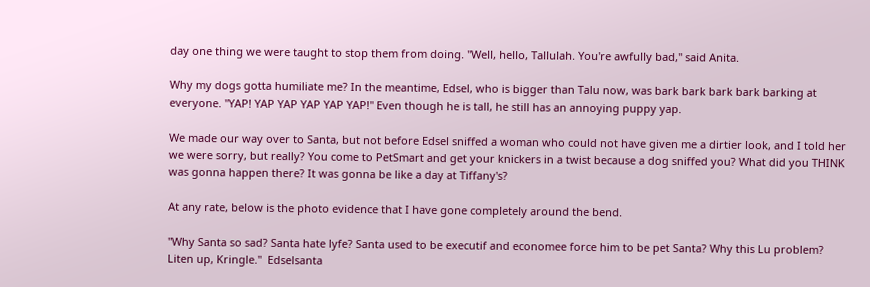day one thing we were taught to stop them from doing. "Well, hello, Tallulah. You're awfully bad," said Anita.

Why my dogs gotta humiliate me? In the meantime, Edsel, who is bigger than Talu now, was bark bark bark bark barking at everyone. "YAP! YAP YAP YAP YAP YAP!" Even though he is tall, he still has an annoying puppy yap.

We made our way over to Santa, but not before Edsel sniffed a woman who could not have given me a dirtier look, and I told her we were sorry, but really? You come to PetSmart and get your knickers in a twist because a dog sniffed you? What did you THINK was gonna happen there? It was gonna be like a day at Tiffany's?

At any rate, below is the photo evidence that I have gone completely around the bend.

"Why Santa so sad? Santa hate lyfe? Santa used to be executif and economee force him to be pet Santa? Why this Lu problem? Liten up, Kringle."  Edselsanta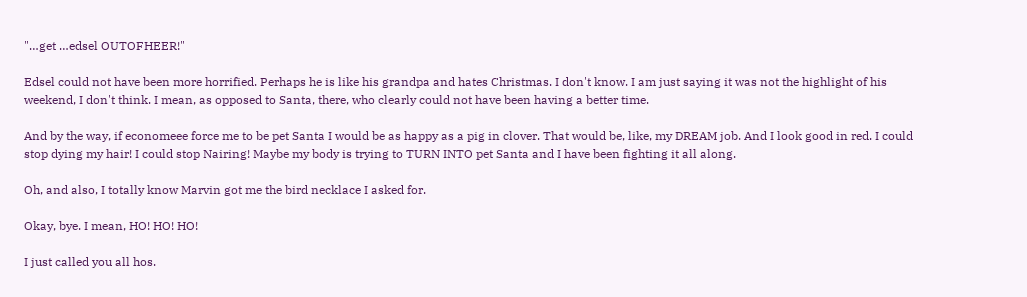"…get …edsel OUTOFHEER!"

Edsel could not have been more horrified. Perhaps he is like his grandpa and hates Christmas. I don't know. I am just saying it was not the highlight of his weekend, I don't think. I mean, as opposed to Santa, there, who clearly could not have been having a better time.

And by the way, if economeee force me to be pet Santa I would be as happy as a pig in clover. That would be, like, my DREAM job. And I look good in red. I could stop dying my hair! I could stop Nairing! Maybe my body is trying to TURN INTO pet Santa and I have been fighting it all along.

Oh, and also, I totally know Marvin got me the bird necklace I asked for.

Okay, bye. I mean, HO! HO! HO!

I just called you all hos.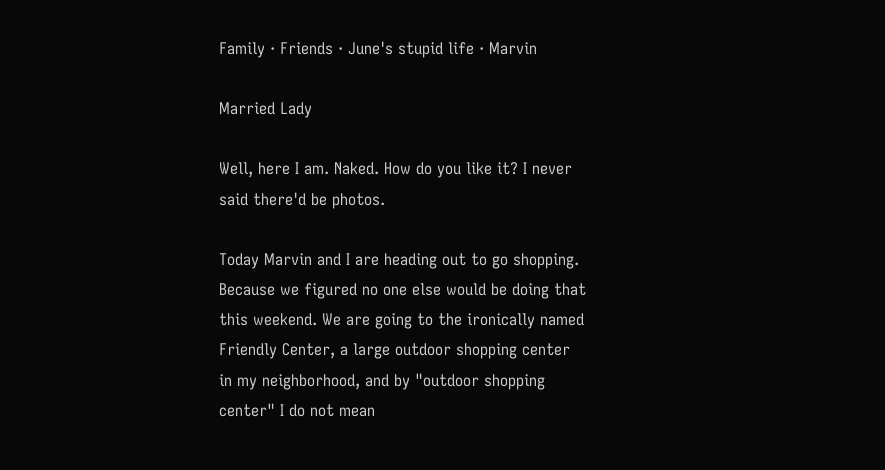Family · Friends · June's stupid life · Marvin

Married Lady

Well, here I am. Naked. How do you like it? I never said there'd be photos.

Today Marvin and I are heading out to go shopping. Because we figured no one else would be doing that this weekend. We are going to the ironically named Friendly Center, a large outdoor shopping center in my neighborhood, and by "outdoor shopping center" I do not mean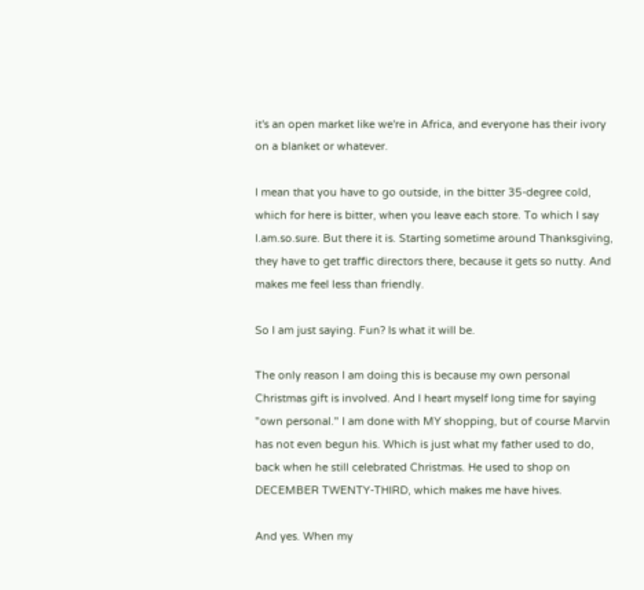it's an open market like we're in Africa, and everyone has their ivory on a blanket or whatever.

I mean that you have to go outside, in the bitter 35-degree cold, which for here is bitter, when you leave each store. To which I say I.am.so.sure. But there it is. Starting sometime around Thanksgiving, they have to get traffic directors there, because it gets so nutty. And makes me feel less than friendly.

So I am just saying. Fun? Is what it will be.

The only reason I am doing this is because my own personal Christmas gift is involved. And I heart myself long time for saying "own personal." I am done with MY shopping, but of course Marvin has not even begun his. Which is just what my father used to do, back when he still celebrated Christmas. He used to shop on DECEMBER TWENTY-THIRD, which makes me have hives.

And yes. When my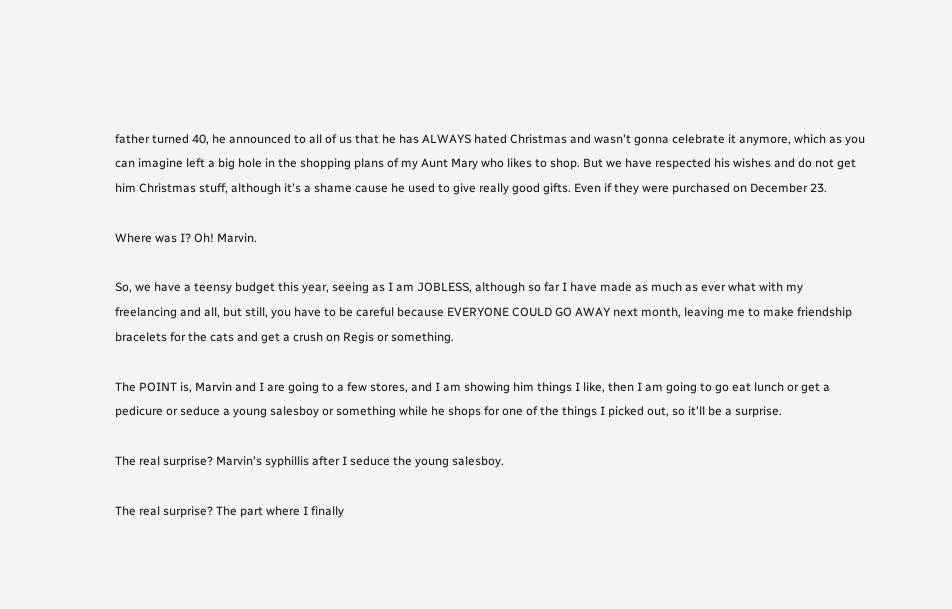father turned 40, he announced to all of us that he has ALWAYS hated Christmas and wasn't gonna celebrate it anymore, which as you can imagine left a big hole in the shopping plans of my Aunt Mary who likes to shop. But we have respected his wishes and do not get him Christmas stuff, although it's a shame cause he used to give really good gifts. Even if they were purchased on December 23.

Where was I? Oh! Marvin.

So, we have a teensy budget this year, seeing as I am JOBLESS, although so far I have made as much as ever what with my freelancing and all, but still, you have to be careful because EVERYONE COULD GO AWAY next month, leaving me to make friendship bracelets for the cats and get a crush on Regis or something.

The POINT is, Marvin and I are going to a few stores, and I am showing him things I like, then I am going to go eat lunch or get a pedicure or seduce a young salesboy or something while he shops for one of the things I picked out, so it'll be a surprise.

The real surprise? Marvin's syphillis after I seduce the young salesboy.

The real surprise? The part where I finally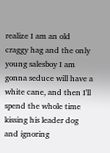realize I am an old craggy hag and the only young salesboy I am gonna seduce will have a white cane, and then I'll spend the whole time kissing his leader dog and ignoring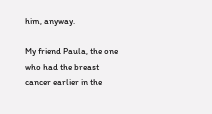him, anyway.

My friend Paula, the one who had the breast cancer earlier in the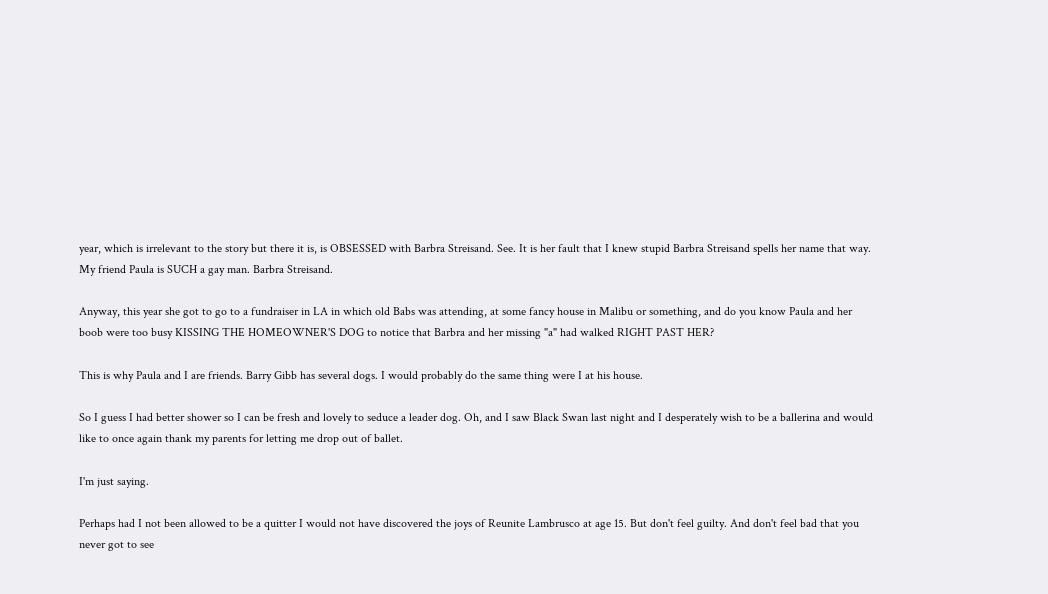year, which is irrelevant to the story but there it is, is OBSESSED with Barbra Streisand. See. It is her fault that I knew stupid Barbra Streisand spells her name that way. My friend Paula is SUCH a gay man. Barbra Streisand.

Anyway, this year she got to go to a fundraiser in LA in which old Babs was attending, at some fancy house in Malibu or something, and do you know Paula and her boob were too busy KISSING THE HOMEOWNER'S DOG to notice that Barbra and her missing "a" had walked RIGHT PAST HER?

This is why Paula and I are friends. Barry Gibb has several dogs. I would probably do the same thing were I at his house.

So I guess I had better shower so I can be fresh and lovely to seduce a leader dog. Oh, and I saw Black Swan last night and I desperately wish to be a ballerina and would like to once again thank my parents for letting me drop out of ballet.

I'm just saying.

Perhaps had I not been allowed to be a quitter I would not have discovered the joys of Reunite Lambrusco at age 15. But don't feel guilty. And don't feel bad that you never got to see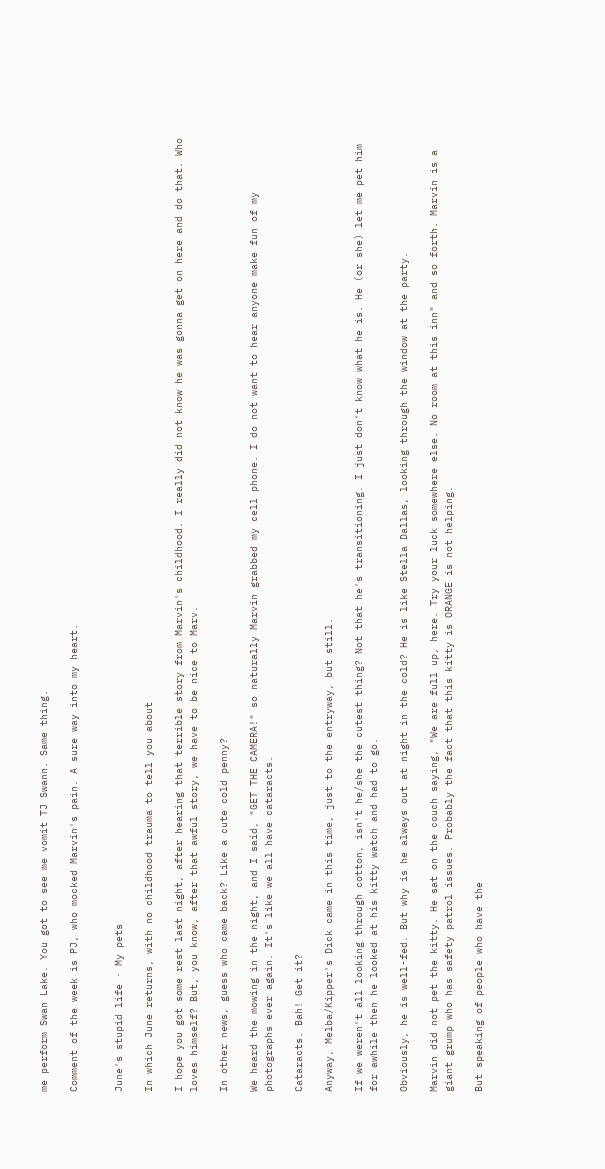me perform Swan Lake. You got to see me vomit TJ Swann. Same thing.

Comment of the week is PJ, who mocked Marvin's pain. A sure way into my heart.


June's stupid life · My pets

In which June returns, with no childhood trauma to tell you about

I hope you got some rest last night, after hearing that terrible story from Marvin's childhood. I really did not know he was gonna get on here and do that. Who loves himself? But, you know, after that awful story, we have to be nice to Marv.

In other news, guess who came back? Like a cute cold penny?

We heard the mowing in the night, and I said, "GET THE CAMERA!" so naturally Marvin grabbed my cell phone. I do not want to hear anyone make fun of my photographs ever again. It's like we all have cataracts.

Cataracts. Bah! Get it?

Anyway, Melba/Kipper's Dick came in this time, just to the entryway, but still.

If we weren't all looking through cotton, isn't he/she the cutest thing? Not that he's transitioning. I just don't know what he is. He (or she) let me pet him for awhile then he looked at his kitty watch and had to go.

Obviously, he is well-fed. But why is he always out at night in the cold? He is like Stella Dallas, looking through the window at the party.

Marvin did not pet the kitty. He sat on the couch saying, "We are full up, here. Try your luck somewhere else. No room at this inn" and so forth. Marvin is a giant grump who has safety patrol issues. Probably the fact that this kitty is ORANGE is not helping.

But speaking of people who have the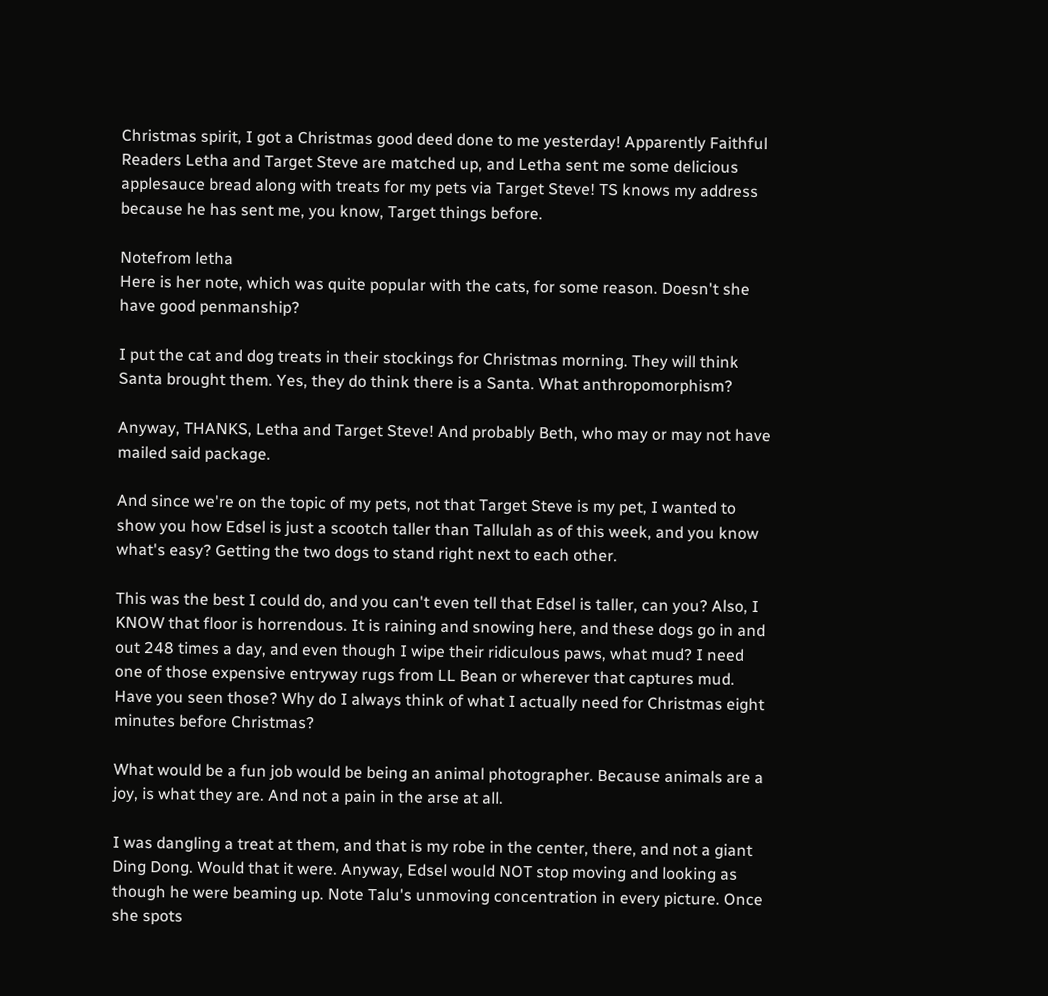Christmas spirit, I got a Christmas good deed done to me yesterday! Apparently Faithful Readers Letha and Target Steve are matched up, and Letha sent me some delicious applesauce bread along with treats for my pets via Target Steve! TS knows my address because he has sent me, you know, Target things before.

Notefrom letha
Here is her note, which was quite popular with the cats, for some reason. Doesn't she have good penmanship?

I put the cat and dog treats in their stockings for Christmas morning. They will think Santa brought them. Yes, they do think there is a Santa. What anthropomorphism?

Anyway, THANKS, Letha and Target Steve! And probably Beth, who may or may not have mailed said package.

And since we're on the topic of my pets, not that Target Steve is my pet, I wanted to show you how Edsel is just a scootch taller than Tallulah as of this week, and you know what's easy? Getting the two dogs to stand right next to each other.

This was the best I could do, and you can't even tell that Edsel is taller, can you? Also, I KNOW that floor is horrendous. It is raining and snowing here, and these dogs go in and out 248 times a day, and even though I wipe their ridiculous paws, what mud? I need one of those expensive entryway rugs from LL Bean or wherever that captures mud. Have you seen those? Why do I always think of what I actually need for Christmas eight minutes before Christmas?

What would be a fun job would be being an animal photographer. Because animals are a joy, is what they are. And not a pain in the arse at all.

I was dangling a treat at them, and that is my robe in the center, there, and not a giant Ding Dong. Would that it were. Anyway, Edsel would NOT stop moving and looking as though he were beaming up. Note Talu's unmoving concentration in every picture. Once she spots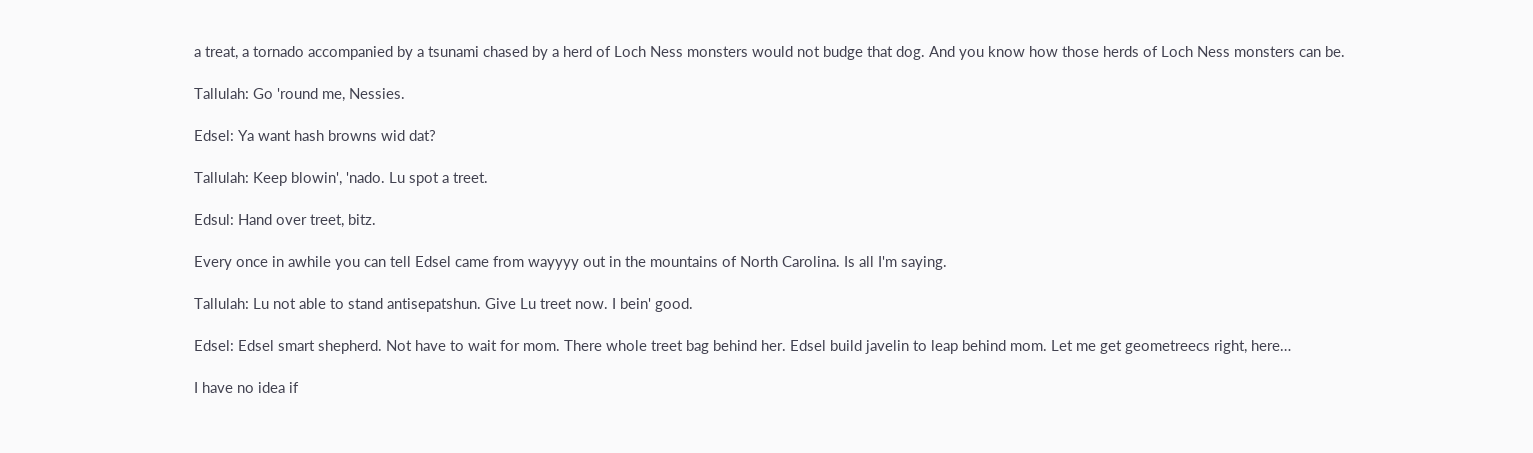a treat, a tornado accompanied by a tsunami chased by a herd of Loch Ness monsters would not budge that dog. And you know how those herds of Loch Ness monsters can be.

Tallulah: Go 'round me, Nessies.

Edsel: Ya want hash browns wid dat?

Tallulah: Keep blowin', 'nado. Lu spot a treet.

Edsul: Hand over treet, bitz.

Every once in awhile you can tell Edsel came from wayyyy out in the mountains of North Carolina. Is all I'm saying.

Tallulah: Lu not able to stand antisepatshun. Give Lu treet now. I bein' good.

Edsel: Edsel smart shepherd. Not have to wait for mom. There whole treet bag behind her. Edsel build javelin to leap behind mom. Let me get geometreecs right, here…

I have no idea if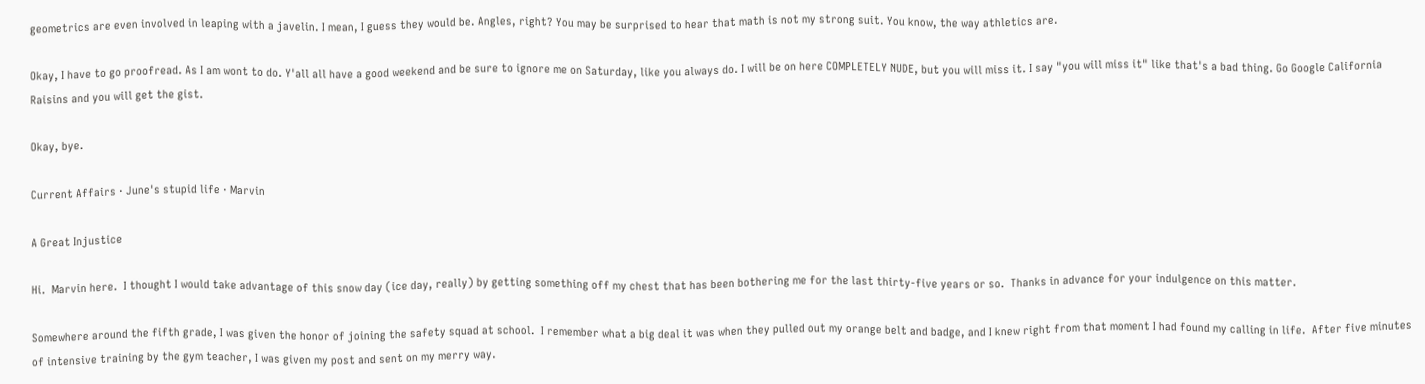geometrics are even involved in leaping with a javelin. I mean, I guess they would be. Angles, right? You may be surprised to hear that math is not my strong suit. You know, the way athletics are.

Okay, I have to go proofread. As I am wont to do. Y'all all have a good weekend and be sure to ignore me on Saturday, like you always do. I will be on here COMPLETELY NUDE, but you will miss it. I say "you will miss it" like that's a bad thing. Go Google California Raisins and you will get the gist.

Okay, bye.

Current Affairs · June's stupid life · Marvin

A Great Injustice

Hi.  Marvin here.  I thought I would take advantage of this snow day (ice day, really) by getting something off my chest that has been bothering me for the last thirty-five years or so.  Thanks in advance for your indulgence on this matter.

Somewhere around the fifth grade, I was given the honor of joining the safety squad at school.  I remember what a big deal it was when they pulled out my orange belt and badge, and I knew right from that moment I had found my calling in life.  After five minutes of intensive training by the gym teacher, I was given my post and sent on my merry way.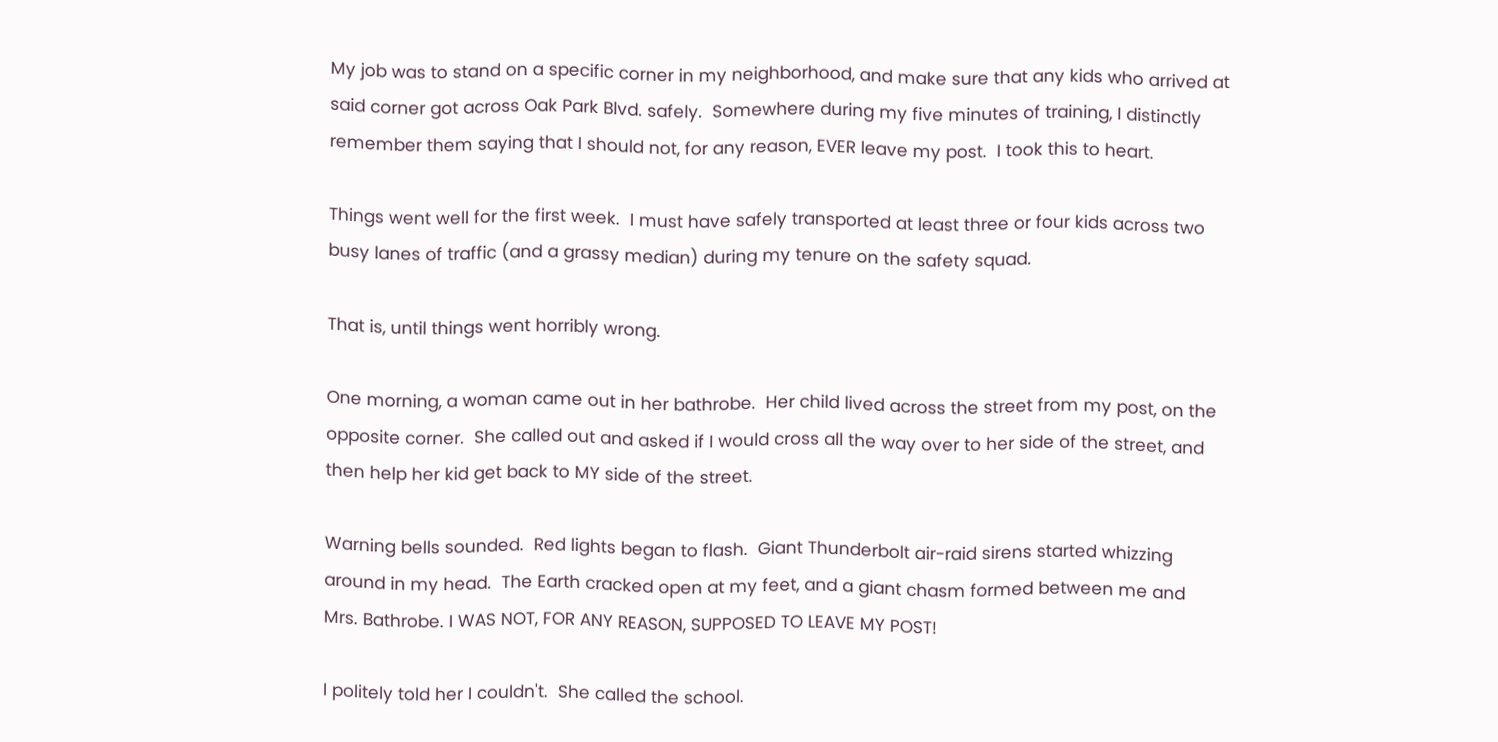My job was to stand on a specific corner in my neighborhood, and make sure that any kids who arrived at said corner got across Oak Park Blvd. safely.  Somewhere during my five minutes of training, I distinctly remember them saying that I should not, for any reason, EVER leave my post.  I took this to heart.

Things went well for the first week.  I must have safely transported at least three or four kids across two busy lanes of traffic (and a grassy median) during my tenure on the safety squad.

That is, until things went horribly wrong.

One morning, a woman came out in her bathrobe.  Her child lived across the street from my post, on the opposite corner.  She called out and asked if I would cross all the way over to her side of the street, and then help her kid get back to MY side of the street.

Warning bells sounded.  Red lights began to flash.  Giant Thunderbolt air-raid sirens started whizzing around in my head.  The Earth cracked open at my feet, and a giant chasm formed between me and Mrs. Bathrobe. I WAS NOT, FOR ANY REASON, SUPPOSED TO LEAVE MY POST!

I politely told her I couldn't.  She called the school.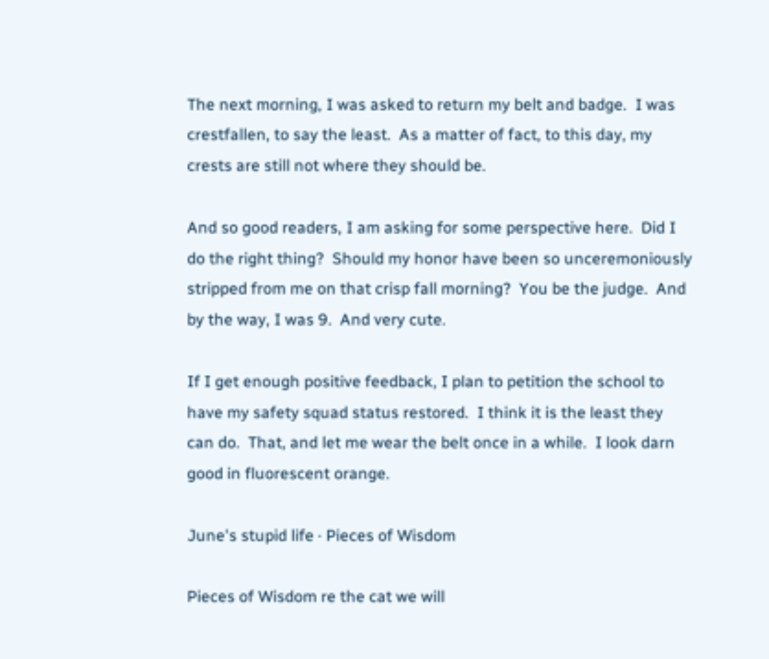The next morning, I was asked to return my belt and badge.  I was crestfallen, to say the least.  As a matter of fact, to this day, my crests are still not where they should be.

And so good readers, I am asking for some perspective here.  Did I do the right thing?  Should my honor have been so unceremoniously stripped from me on that crisp fall morning?  You be the judge.  And by the way, I was 9.  And very cute.

If I get enough positive feedback, I plan to petition the school to have my safety squad status restored.  I think it is the least they can do.  That, and let me wear the belt once in a while.  I look darn good in fluorescent orange.

June's stupid life · Pieces of Wisdom

Pieces of Wisdom re the cat we will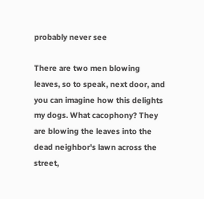probably never see

There are two men blowing leaves, so to speak, next door, and you can imagine how this delights my dogs. What cacophony? They are blowing the leaves into the dead neighbor's lawn across the street,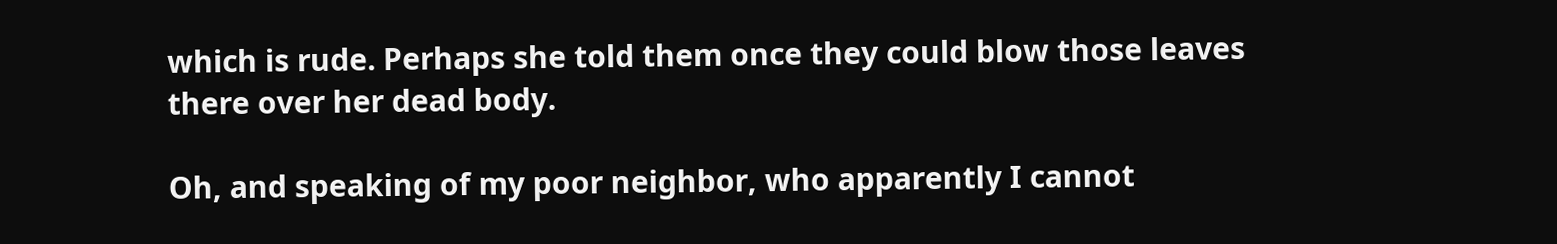which is rude. Perhaps she told them once they could blow those leaves there over her dead body.

Oh, and speaking of my poor neighbor, who apparently I cannot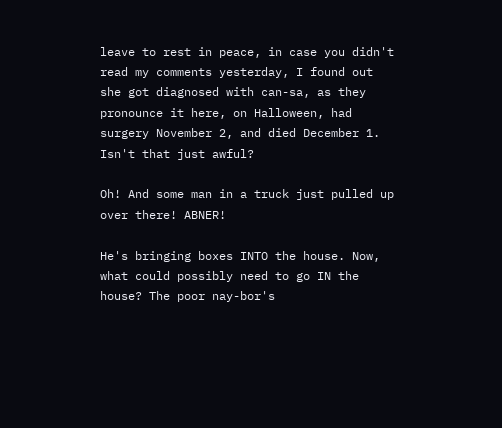leave to rest in peace, in case you didn't read my comments yesterday, I found out she got diagnosed with can-sa, as they pronounce it here, on Halloween, had surgery November 2, and died December 1. Isn't that just awful?

Oh! And some man in a truck just pulled up over there! ABNER!

He's bringing boxes INTO the house. Now, what could possibly need to go IN the house? The poor nay-bor's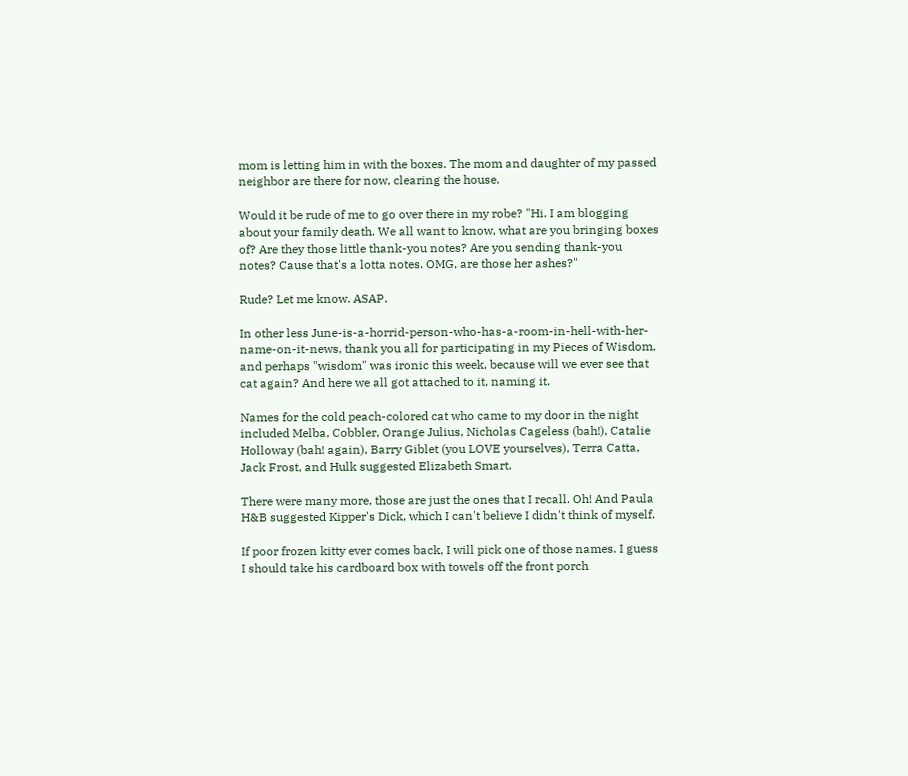mom is letting him in with the boxes. The mom and daughter of my passed neighbor are there for now, clearing the house.

Would it be rude of me to go over there in my robe? "Hi. I am blogging about your family death. We all want to know, what are you bringing boxes of? Are they those little thank-you notes? Are you sending thank-you notes? Cause that's a lotta notes. OMG, are those her ashes?"

Rude? Let me know. ASAP.

In other less June-is-a-horrid-person-who-has-a-room-in-hell-with-her-name-on-it-news, thank you all for participating in my Pieces of Wisdom, and perhaps "wisdom" was ironic this week, because will we ever see that cat again? And here we all got attached to it, naming it.

Names for the cold peach-colored cat who came to my door in the night included Melba, Cobbler, Orange Julius, Nicholas Cageless (bah!), Catalie Holloway (bah! again), Barry Giblet (you LOVE yourselves), Terra Catta, Jack Frost, and Hulk suggested Elizabeth Smart.

There were many more, those are just the ones that I recall. Oh! And Paula H&B suggested Kipper's Dick, which I can't believe I didn't think of myself.

If poor frozen kitty ever comes back, I will pick one of those names. I guess I should take his cardboard box with towels off the front porch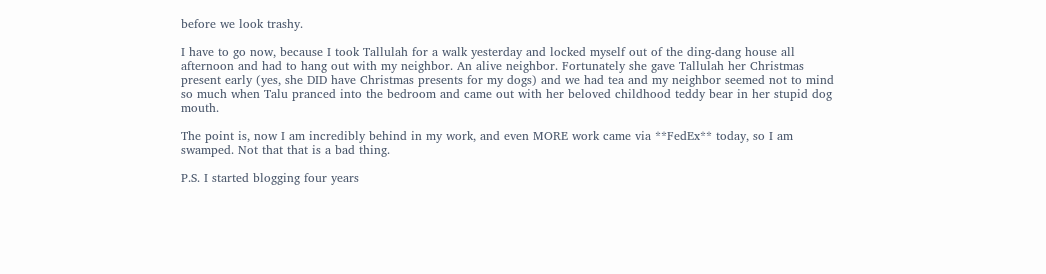before we look trashy.

I have to go now, because I took Tallulah for a walk yesterday and locked myself out of the ding-dang house all afternoon and had to hang out with my neighbor. An alive neighbor. Fortunately she gave Tallulah her Christmas present early (yes, she DID have Christmas presents for my dogs) and we had tea and my neighbor seemed not to mind so much when Talu pranced into the bedroom and came out with her beloved childhood teddy bear in her stupid dog mouth.

The point is, now I am incredibly behind in my work, and even MORE work came via **FedEx** today, so I am swamped. Not that that is a bad thing.

P.S. I started blogging four years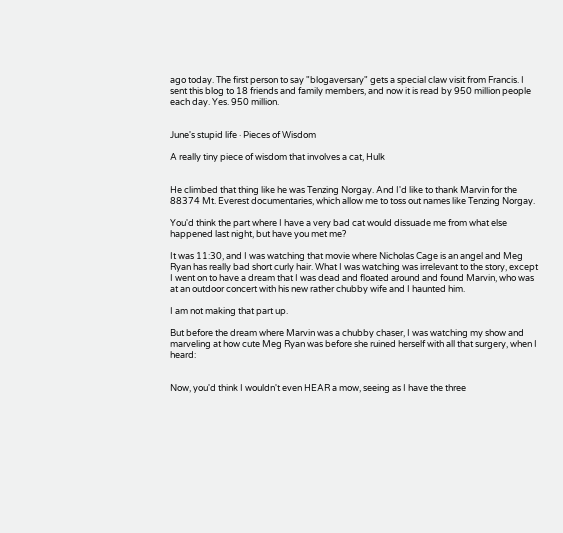ago today. The first person to say "blogaversary" gets a special claw visit from Francis. I sent this blog to 18 friends and family members, and now it is read by 950 million people each day. Yes. 950 million.


June's stupid life · Pieces of Wisdom

A really tiny piece of wisdom that involves a cat, Hulk


He climbed that thing like he was Tenzing Norgay. And I'd like to thank Marvin for the 88374 Mt. Everest documentaries, which allow me to toss out names like Tenzing Norgay.

You'd think the part where I have a very bad cat would dissuade me from what else happened last night, but have you met me?

It was 11:30, and I was watching that movie where Nicholas Cage is an angel and Meg Ryan has really bad short curly hair. What I was watching was irrelevant to the story, except I went on to have a dream that I was dead and floated around and found Marvin, who was at an outdoor concert with his new rather chubby wife and I haunted him.

I am not making that part up.

But before the dream where Marvin was a chubby chaser, I was watching my show and marveling at how cute Meg Ryan was before she ruined herself with all that surgery, when I heard:


Now, you'd think I wouldn't even HEAR a mow, seeing as I have the three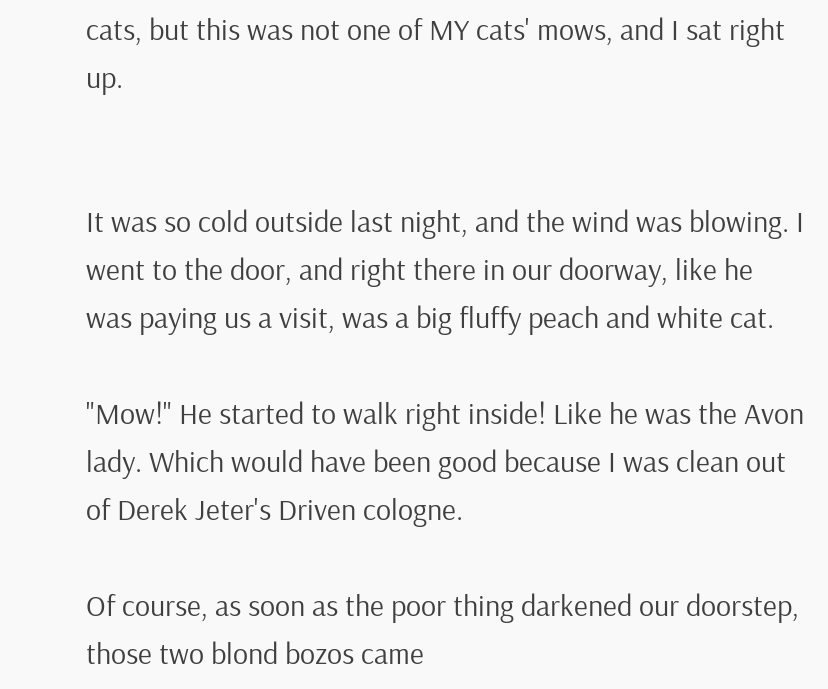cats, but this was not one of MY cats' mows, and I sat right up.


It was so cold outside last night, and the wind was blowing. I went to the door, and right there in our doorway, like he was paying us a visit, was a big fluffy peach and white cat.

"Mow!" He started to walk right inside! Like he was the Avon lady. Which would have been good because I was clean out of Derek Jeter's Driven cologne.

Of course, as soon as the poor thing darkened our doorstep, those two blond bozos came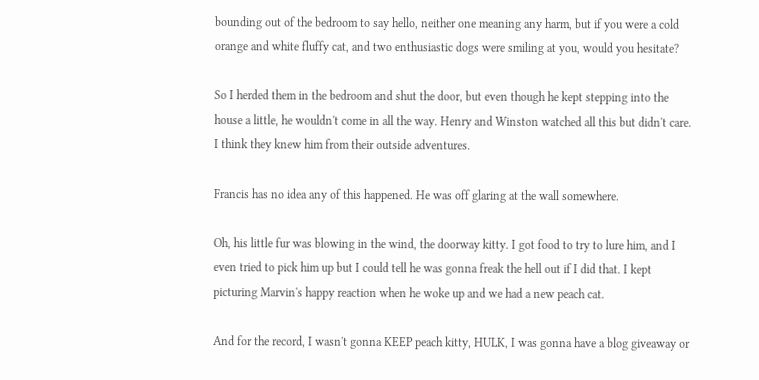bounding out of the bedroom to say hello, neither one meaning any harm, but if you were a cold orange and white fluffy cat, and two enthusiastic dogs were smiling at you, would you hesitate?

So I herded them in the bedroom and shut the door, but even though he kept stepping into the house a little, he wouldn't come in all the way. Henry and Winston watched all this but didn't care. I think they knew him from their outside adventures.

Francis has no idea any of this happened. He was off glaring at the wall somewhere.

Oh, his little fur was blowing in the wind, the doorway kitty. I got food to try to lure him, and I even tried to pick him up but I could tell he was gonna freak the hell out if I did that. I kept picturing Marvin's happy reaction when he woke up and we had a new peach cat.

And for the record, I wasn't gonna KEEP peach kitty, HULK, I was gonna have a blog giveaway or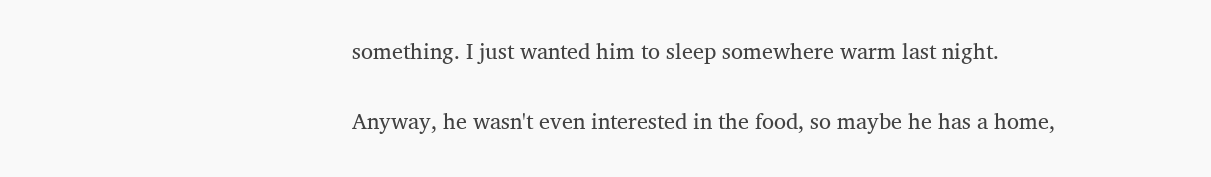something. I just wanted him to sleep somewhere warm last night.

Anyway, he wasn't even interested in the food, so maybe he has a home,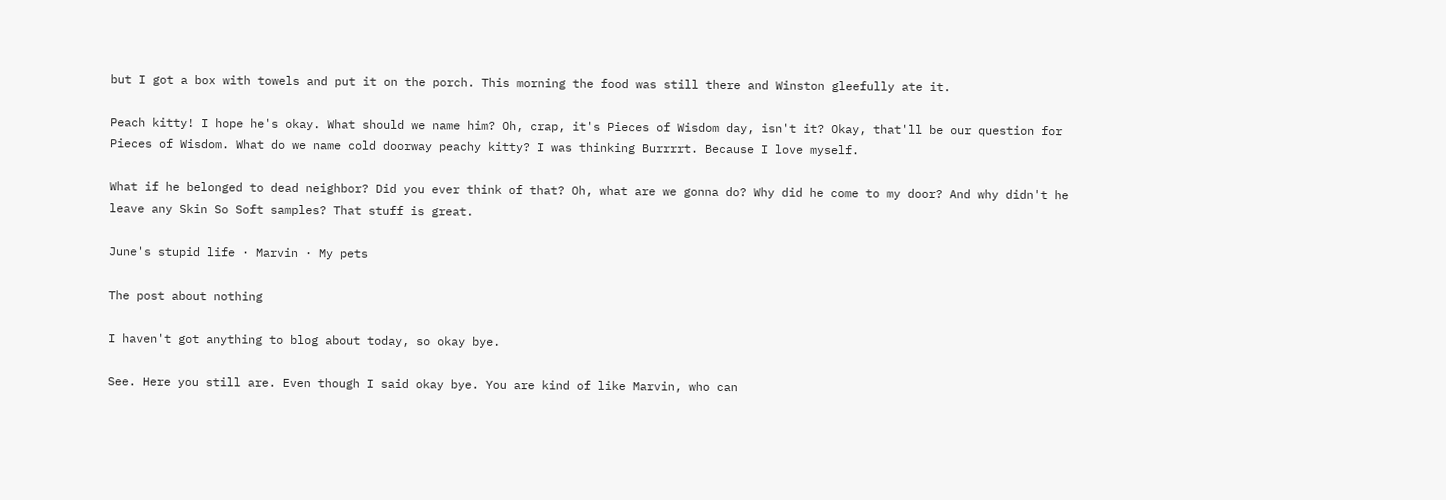but I got a box with towels and put it on the porch. This morning the food was still there and Winston gleefully ate it.

Peach kitty! I hope he's okay. What should we name him? Oh, crap, it's Pieces of Wisdom day, isn't it? Okay, that'll be our question for Pieces of Wisdom. What do we name cold doorway peachy kitty? I was thinking Burrrrt. Because I love myself.

What if he belonged to dead neighbor? Did you ever think of that? Oh, what are we gonna do? Why did he come to my door? And why didn't he leave any Skin So Soft samples? That stuff is great.

June's stupid life · Marvin · My pets

The post about nothing

I haven't got anything to blog about today, so okay bye.

See. Here you still are. Even though I said okay bye. You are kind of like Marvin, who can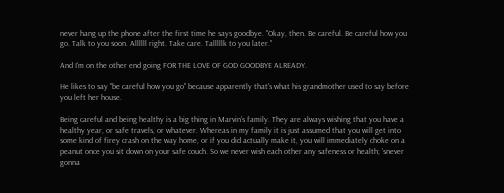never hang up the phone after the first time he says goodbye. "Okay, then. Be careful. Be careful how you go. Talk to you soon. Allllll right. Take care. Talllllk to you later."

And I'm on the other end going FOR THE LOVE OF GOD GOODBYE ALREADY.

He likes to say "be careful how you go" because apparently that's what his grandmother used to say before you left her house.

Being careful and being healthy is a big thing in Marvin's family. They are always wishing that you have a healthy year, or safe travels, or whatever. Whereas in my family it is just assumed that you will get into some kind of firey crash on the way home, or if you did actually make it, you will immediately choke on a peanut once you sit down on your safe couch. So we never wish each other any safeness or health; 'snever gonna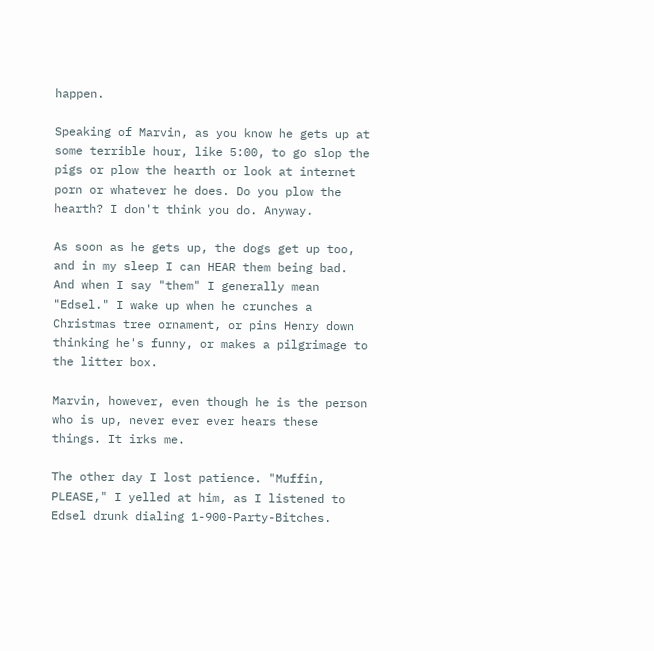happen.

Speaking of Marvin, as you know he gets up at some terrible hour, like 5:00, to go slop the pigs or plow the hearth or look at internet porn or whatever he does. Do you plow the hearth? I don't think you do. Anyway.

As soon as he gets up, the dogs get up too, and in my sleep I can HEAR them being bad. And when I say "them" I generally mean "Edsel." I wake up when he crunches a Christmas tree ornament, or pins Henry down thinking he's funny, or makes a pilgrimage to the litter box.

Marvin, however, even though he is the person who is up, never ever ever hears these things. It irks me.

The other day I lost patience. "Muffin, PLEASE," I yelled at him, as I listened to Edsel drunk dialing 1-900-Party-Bitches.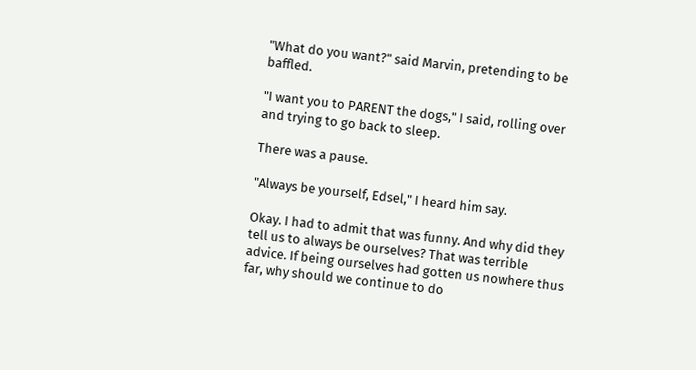"What do you want?" said Marvin, pretending to be baffled.

"I want you to PARENT the dogs," I said, rolling over and trying to go back to sleep.

There was a pause.

"Always be yourself, Edsel," I heard him say.

Okay. I had to admit that was funny. And why did they tell us to always be ourselves? That was terrible advice. If being ourselves had gotten us nowhere thus far, why should we continue to do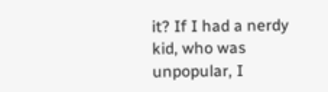it? If I had a nerdy kid, who was unpopular, I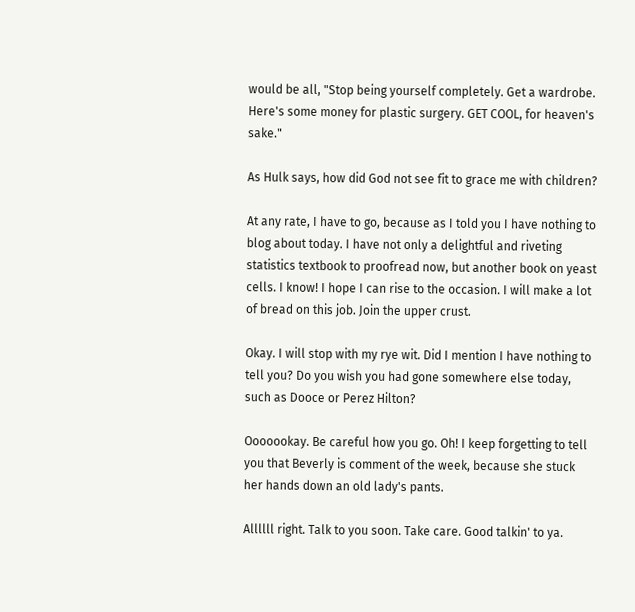would be all, "Stop being yourself completely. Get a wardrobe. Here's some money for plastic surgery. GET COOL, for heaven's sake."

As Hulk says, how did God not see fit to grace me with children?

At any rate, I have to go, because as I told you I have nothing to blog about today. I have not only a delightful and riveting statistics textbook to proofread now, but another book on yeast cells. I know! I hope I can rise to the occasion. I will make a lot of bread on this job. Join the upper crust.

Okay. I will stop with my rye wit. Did I mention I have nothing to tell you? Do you wish you had gone somewhere else today, such as Dooce or Perez Hilton?

Ooooookay. Be careful how you go. Oh! I keep forgetting to tell you that Beverly is comment of the week, because she stuck her hands down an old lady's pants.

Allllll right. Talk to you soon. Take care. Good talkin' to ya.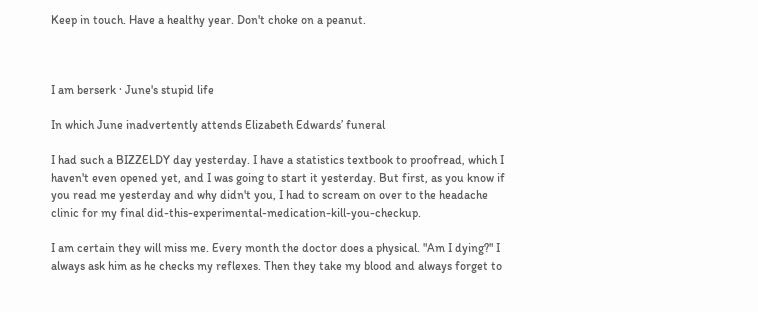Keep in touch. Have a healthy year. Don't choke on a peanut.



I am berserk · June's stupid life

In which June inadvertently attends Elizabeth Edwards’ funeral

I had such a BIZZELDY day yesterday. I have a statistics textbook to proofread, which I haven't even opened yet, and I was going to start it yesterday. But first, as you know if you read me yesterday and why didn't you, I had to scream on over to the headache clinic for my final did-this-experimental-medication-kill-you-checkup.

I am certain they will miss me. Every month the doctor does a physical. "Am I dying?" I always ask him as he checks my reflexes. Then they take my blood and always forget to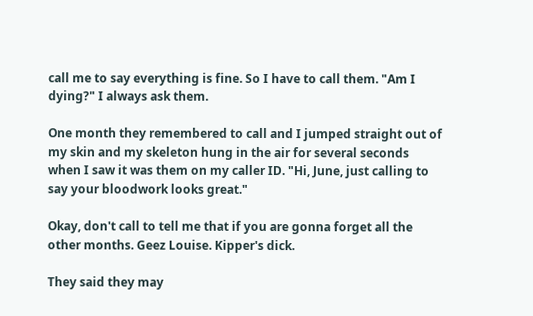call me to say everything is fine. So I have to call them. "Am I dying?" I always ask them.

One month they remembered to call and I jumped straight out of my skin and my skeleton hung in the air for several seconds when I saw it was them on my caller ID. "Hi, June, just calling to say your bloodwork looks great."

Okay, don't call to tell me that if you are gonna forget all the other months. Geez Louise. Kipper's dick.

They said they may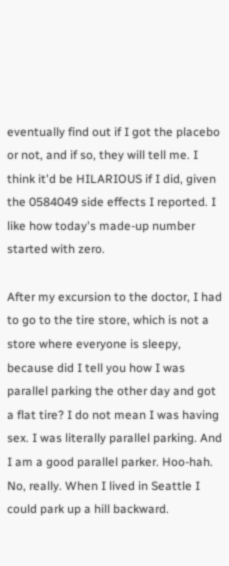eventually find out if I got the placebo or not, and if so, they will tell me. I think it'd be HILARIOUS if I did, given the 0584049 side effects I reported. I like how today's made-up number started with zero.

After my excursion to the doctor, I had to go to the tire store, which is not a store where everyone is sleepy, because did I tell you how I was parallel parking the other day and got a flat tire? I do not mean I was having sex. I was literally parallel parking. And I am a good parallel parker. Hoo-hah. No, really. When I lived in Seattle I could park up a hill backward.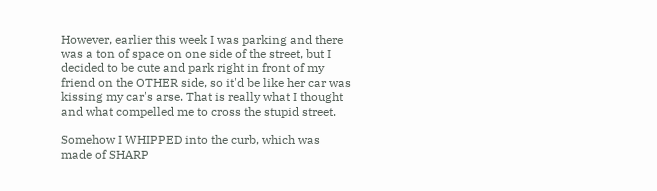However, earlier this week I was parking and there was a ton of space on one side of the street, but I decided to be cute and park right in front of my friend on the OTHER side, so it'd be like her car was kissing my car's arse. That is really what I thought and what compelled me to cross the stupid street.

Somehow I WHIPPED into the curb, which was made of SHARP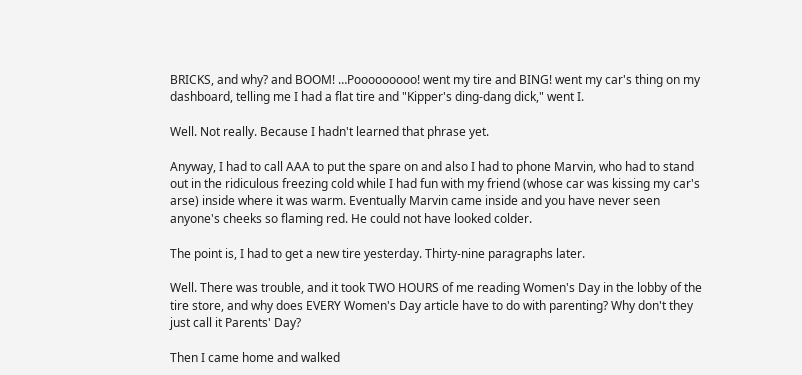BRICKS, and why? and BOOM! …Pooooooooo! went my tire and BING! went my car's thing on my dashboard, telling me I had a flat tire and "Kipper's ding-dang dick," went I.

Well. Not really. Because I hadn't learned that phrase yet.

Anyway, I had to call AAA to put the spare on and also I had to phone Marvin, who had to stand out in the ridiculous freezing cold while I had fun with my friend (whose car was kissing my car's arse) inside where it was warm. Eventually Marvin came inside and you have never seen anyone's cheeks so flaming red. He could not have looked colder.

The point is, I had to get a new tire yesterday. Thirty-nine paragraphs later.

Well. There was trouble, and it took TWO HOURS of me reading Women's Day in the lobby of the tire store, and why does EVERY Women's Day article have to do with parenting? Why don't they just call it Parents' Day?

Then I came home and walked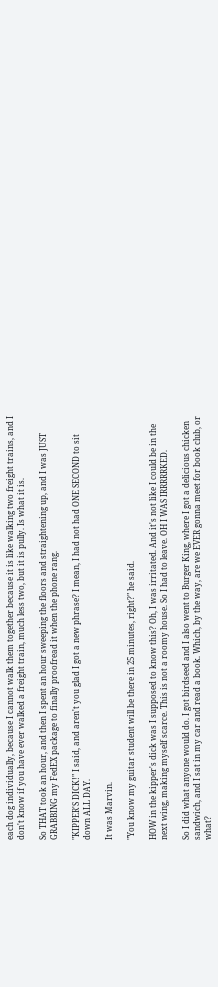each dog individually, because I cannot walk them together because it is like walking two freight trains, and I don't know if you have ever walked a freight train, much less two, but it is pully. Is what it is.

So THAT took an hour, and then I spent an hour sweeping the floors and straightening up, and I was JUST GRABBING my FedEX package to finally proofread it when the phone rang.

"KIPPER'S DICK!" I said, and aren't you glad I got a new phrase? I mean, I had not had ONE SECOND to sit down ALL DAY.

It was Marvin.

"You know my guitar student will be there in 25 minutes, right?" he said.

HOW in the kipper's dick was I supposed to know this? Oh, I was irritated. And it's not like I could be in the next wing, making myself scarce. This is not a roomy house. So I had to leave. OH I WAS IRRRRRKED.

So I did what anyone would do. I got birdseed and I also went to Burger King, where I got a delicious chicken sandwich, and I sat in my car and read a book. Which, by the way, are we EVER gonna meet for book club, or what?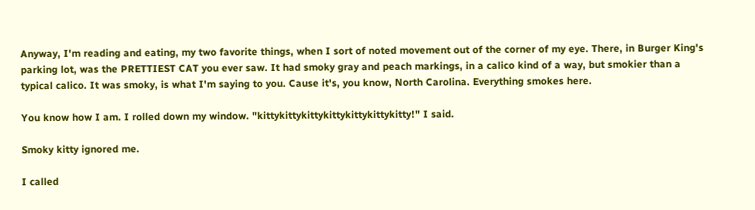Anyway, I'm reading and eating, my two favorite things, when I sort of noted movement out of the corner of my eye. There, in Burger King's parking lot, was the PRETTIEST CAT you ever saw. It had smoky gray and peach markings, in a calico kind of a way, but smokier than a typical calico. It was smoky, is what I'm saying to you. Cause it's, you know, North Carolina. Everything smokes here.

You know how I am. I rolled down my window. "kittykittykittykittykittykittykitty!" I said.

Smoky kitty ignored me.

I called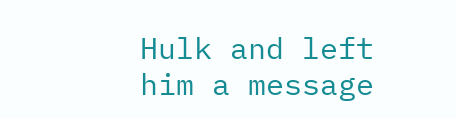Hulk and left him a message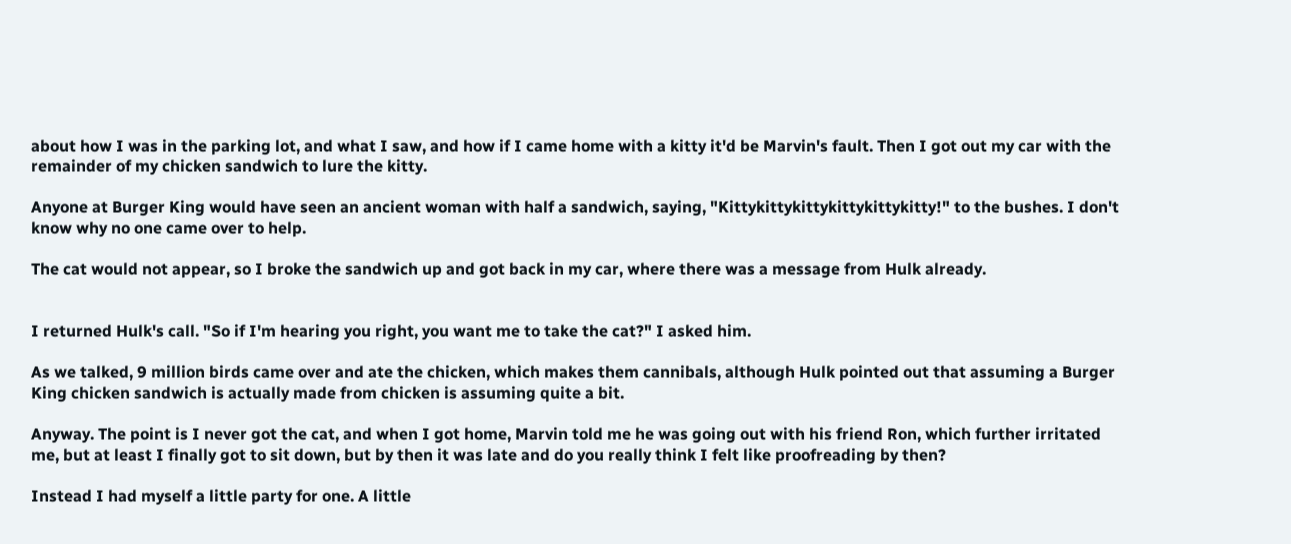about how I was in the parking lot, and what I saw, and how if I came home with a kitty it'd be Marvin's fault. Then I got out my car with the remainder of my chicken sandwich to lure the kitty.

Anyone at Burger King would have seen an ancient woman with half a sandwich, saying, "Kittykittykittykittykittykitty!" to the bushes. I don't know why no one came over to help.

The cat would not appear, so I broke the sandwich up and got back in my car, where there was a message from Hulk already.


I returned Hulk's call. "So if I'm hearing you right, you want me to take the cat?" I asked him.

As we talked, 9 million birds came over and ate the chicken, which makes them cannibals, although Hulk pointed out that assuming a Burger King chicken sandwich is actually made from chicken is assuming quite a bit.

Anyway. The point is I never got the cat, and when I got home, Marvin told me he was going out with his friend Ron, which further irritated me, but at least I finally got to sit down, but by then it was late and do you really think I felt like proofreading by then?

Instead I had myself a little party for one. A little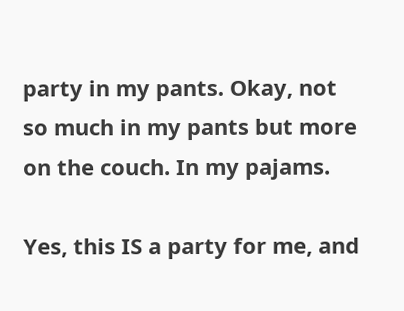party in my pants. Okay, not so much in my pants but more on the couch. In my pajams.

Yes, this IS a party for me, and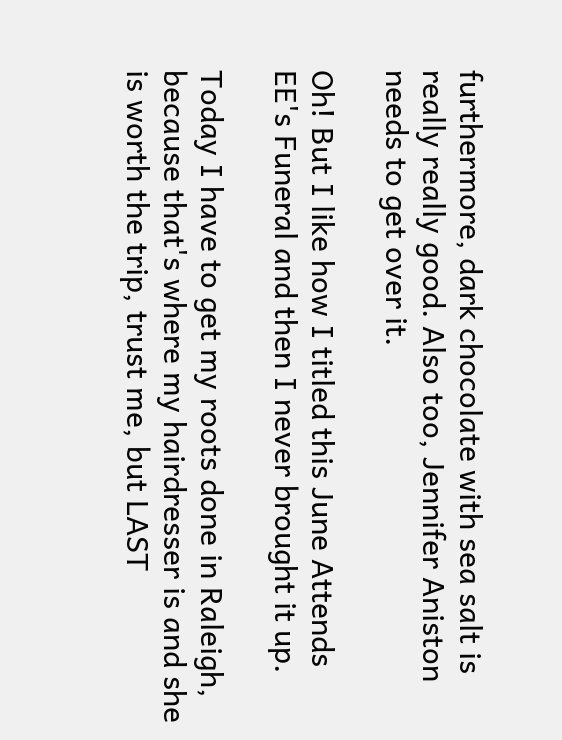furthermore, dark chocolate with sea salt is really really good. Also too, Jennifer Aniston needs to get over it.

Oh! But I like how I titled this June Attends EE's Funeral and then I never brought it up.

Today I have to get my roots done in Raleigh, because that's where my hairdresser is and she is worth the trip, trust me, but LAST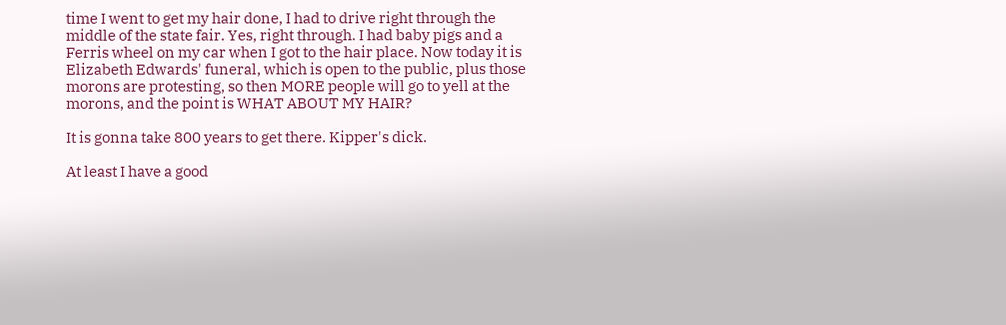time I went to get my hair done, I had to drive right through the middle of the state fair. Yes, right through. I had baby pigs and a Ferris wheel on my car when I got to the hair place. Now today it is Elizabeth Edwards' funeral, which is open to the public, plus those morons are protesting, so then MORE people will go to yell at the morons, and the point is WHAT ABOUT MY HAIR?

It is gonna take 800 years to get there. Kipper's dick.

At least I have a good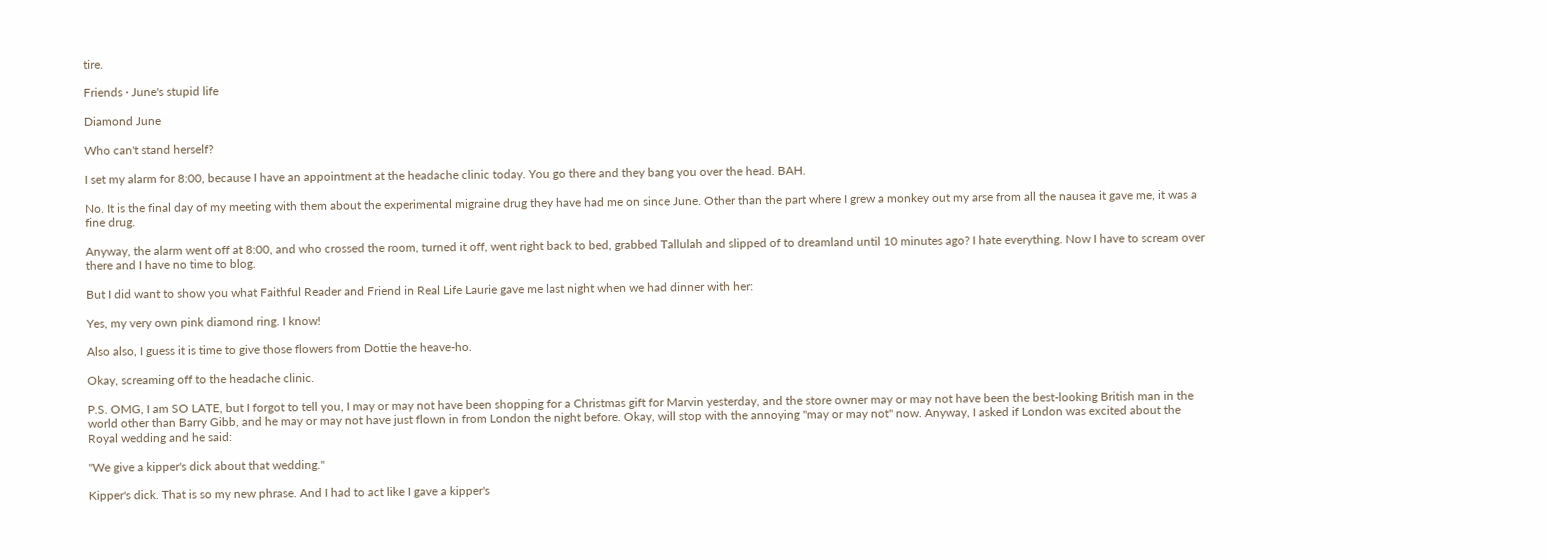tire.

Friends · June's stupid life

Diamond June

Who can't stand herself?

I set my alarm for 8:00, because I have an appointment at the headache clinic today. You go there and they bang you over the head. BAH.

No. It is the final day of my meeting with them about the experimental migraine drug they have had me on since June. Other than the part where I grew a monkey out my arse from all the nausea it gave me, it was a fine drug.

Anyway, the alarm went off at 8:00, and who crossed the room, turned it off, went right back to bed, grabbed Tallulah and slipped of to dreamland until 10 minutes ago? I hate everything. Now I have to scream over there and I have no time to blog.

But I did want to show you what Faithful Reader and Friend in Real Life Laurie gave me last night when we had dinner with her:

Yes, my very own pink diamond ring. I know!

Also also, I guess it is time to give those flowers from Dottie the heave-ho.

Okay, screaming off to the headache clinic.

P.S. OMG, I am SO LATE, but I forgot to tell you, I may or may not have been shopping for a Christmas gift for Marvin yesterday, and the store owner may or may not have been the best-looking British man in the world other than Barry Gibb, and he may or may not have just flown in from London the night before. Okay, will stop with the annoying "may or may not" now. Anyway, I asked if London was excited about the Royal wedding and he said:

"We give a kipper's dick about that wedding."

Kipper's dick. That is so my new phrase. And I had to act like I gave a kipper's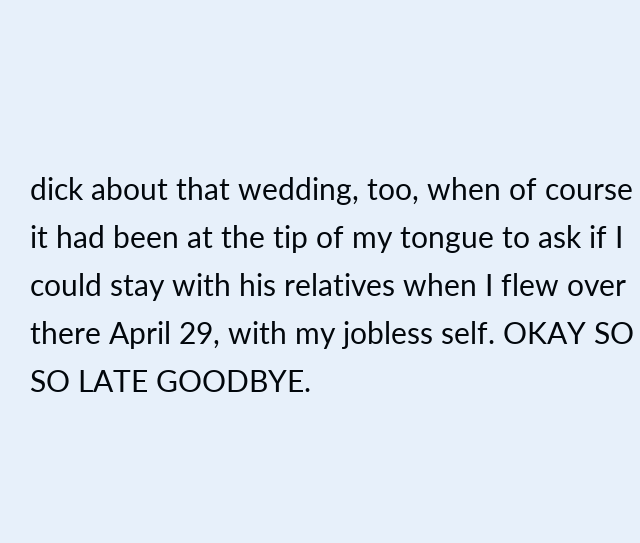dick about that wedding, too, when of course it had been at the tip of my tongue to ask if I could stay with his relatives when I flew over there April 29, with my jobless self. OKAY SO SO LATE GOODBYE.